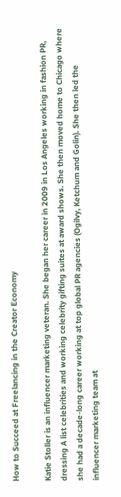How to Succeed at Freelancing in the Creator Economy

Katie Stoller is an influencer marketing veteran. She began her career in 2009 in Los Angeles working in fashion PR, dressing A list celebrities and working celebrity gifting suites at award shows. She then moved home to Chicago where she had a decade-long career working at top global PR agencies (Ogilvy, Ketchum and Golin). She then led the influencer marketing team at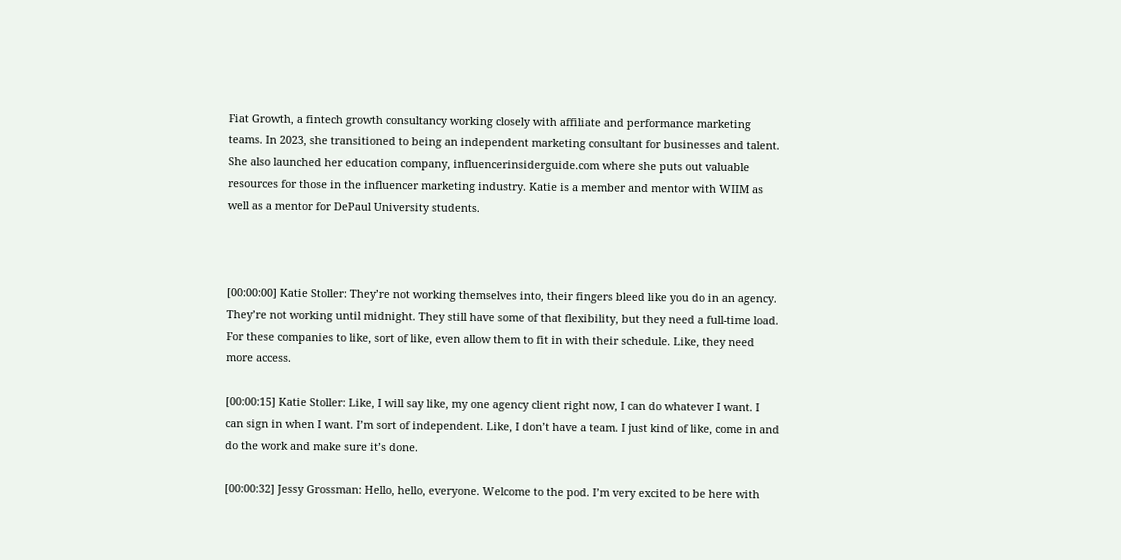Fiat Growth, a fintech growth consultancy working closely with affiliate and performance marketing teams. In 2023, she transitioned to being an independent marketing consultant for businesses and talent. She also launched her education company, influencerinsiderguide.com where she puts out valuable resources for those in the influencer marketing industry. Katie is a member and mentor with WIIM as well as a mentor for DePaul University students.



[00:00:00] Katie Stoller: They’re not working themselves into, their fingers bleed like you do in an agency. They’re not working until midnight. They still have some of that flexibility, but they need a full-time load. For these companies to like, sort of like, even allow them to fit in with their schedule. Like, they need more access.

[00:00:15] Katie Stoller: Like, I will say like, my one agency client right now, I can do whatever I want. I can sign in when I want. I’m sort of independent. Like, I don’t have a team. I just kind of like, come in and do the work and make sure it’s done.

[00:00:32] Jessy Grossman: Hello, hello, everyone. Welcome to the pod. I’m very excited to be here with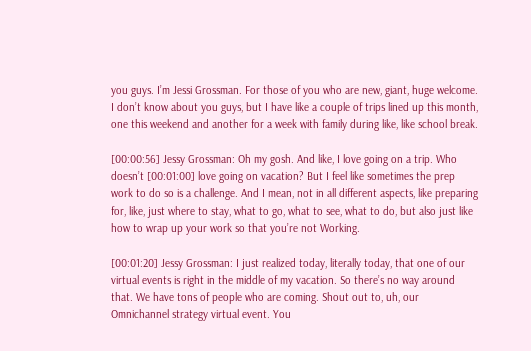you guys. I’m Jessi Grossman. For those of you who are new, giant, huge welcome. I don’t know about you guys, but I have like a couple of trips lined up this month, one this weekend and another for a week with family during like, like school break.

[00:00:56] Jessy Grossman: Oh my gosh. And like, I love going on a trip. Who doesn’t [00:01:00] love going on vacation? But I feel like sometimes the prep work to do so is a challenge. And I mean, not in all different aspects, like preparing for, like, just where to stay, what to go, what to see, what to do, but also just like how to wrap up your work so that you’re not Working.

[00:01:20] Jessy Grossman: I just realized today, literally today, that one of our virtual events is right in the middle of my vacation. So there’s no way around that. We have tons of people who are coming. Shout out to, uh, our Omnichannel strategy virtual event. You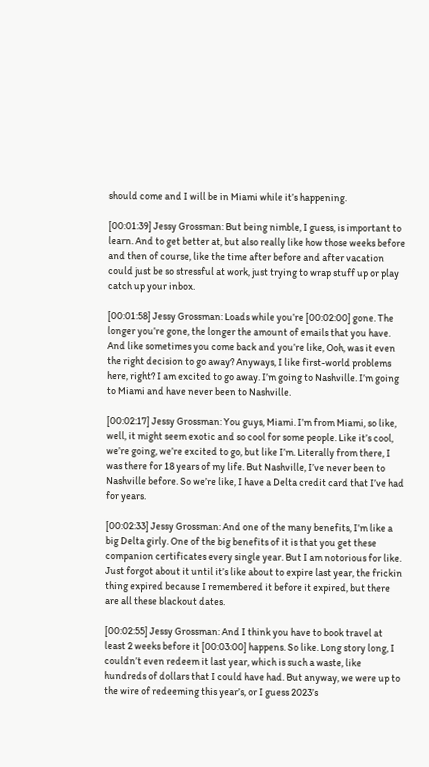should come and I will be in Miami while it’s happening.

[00:01:39] Jessy Grossman: But being nimble, I guess, is important to learn. And to get better at, but also really like how those weeks before and then of course, like the time after before and after vacation could just be so stressful at work, just trying to wrap stuff up or play catch up your inbox.

[00:01:58] Jessy Grossman: Loads while you’re [00:02:00] gone. The longer you’re gone, the longer the amount of emails that you have. And like sometimes you come back and you’re like, Ooh, was it even the right decision to go away? Anyways, I like first-world problems here, right? I am excited to go away. I’m going to Nashville. I’m going to Miami and have never been to Nashville.

[00:02:17] Jessy Grossman: You guys, Miami. I’m from Miami, so like, well, it might seem exotic and so cool for some people. Like it’s cool, we’re going, we’re excited to go, but like I’m. Literally from there, I was there for 18 years of my life. But Nashville, I’ve never been to Nashville before. So we’re like, I have a Delta credit card that I’ve had for years.

[00:02:33] Jessy Grossman: And one of the many benefits, I’m like a big Delta girly. One of the big benefits of it is that you get these companion certificates every single year. But I am notorious for like. Just forgot about it until it’s like about to expire last year, the frickin thing expired because I remembered it before it expired, but there are all these blackout dates.

[00:02:55] Jessy Grossman: And I think you have to book travel at least 2 weeks before it [00:03:00] happens. So like. Long story long, I couldn’t even redeem it last year, which is such a waste, like hundreds of dollars that I could have had. But anyway, we were up to the wire of redeeming this year’s, or I guess 2023’s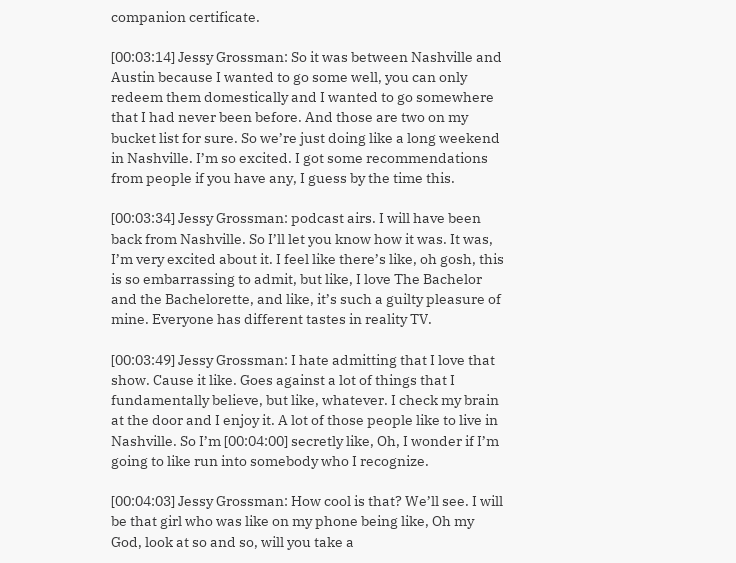companion certificate.

[00:03:14] Jessy Grossman: So it was between Nashville and Austin because I wanted to go some well, you can only redeem them domestically and I wanted to go somewhere that I had never been before. And those are two on my bucket list for sure. So we’re just doing like a long weekend in Nashville. I’m so excited. I got some recommendations from people if you have any, I guess by the time this.

[00:03:34] Jessy Grossman: podcast airs. I will have been back from Nashville. So I’ll let you know how it was. It was, I’m very excited about it. I feel like there’s like, oh gosh, this is so embarrassing to admit, but like, I love The Bachelor and the Bachelorette, and like, it’s such a guilty pleasure of mine. Everyone has different tastes in reality TV.

[00:03:49] Jessy Grossman: I hate admitting that I love that show. Cause it like. Goes against a lot of things that I fundamentally believe, but like, whatever. I check my brain at the door and I enjoy it. A lot of those people like to live in Nashville. So I’m [00:04:00] secretly like, Oh, I wonder if I’m going to like run into somebody who I recognize.

[00:04:03] Jessy Grossman: How cool is that? We’ll see. I will be that girl who was like on my phone being like, Oh my God, look at so and so, will you take a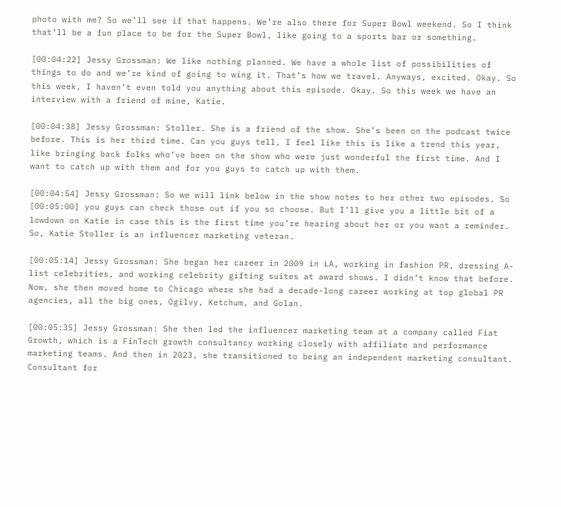photo with me? So we’ll see if that happens. We’re also there for Super Bowl weekend. So I think that’ll be a fun place to be for the Super Bowl, like going to a sports bar or something.

[00:04:22] Jessy Grossman: We like nothing planned. We have a whole list of possibilities of things to do and we’re kind of going to wing it. That’s how we travel. Anyways, excited. Okay. So this week, I haven’t even told you anything about this episode. Okay. So this week we have an interview with a friend of mine, Katie.

[00:04:38] Jessy Grossman: Stoller. She is a friend of the show. She’s been on the podcast twice before. This is her third time. Can you guys tell, I feel like this is like a trend this year, like bringing back folks who’ve been on the show who were just wonderful the first time. And I want to catch up with them and for you guys to catch up with them.

[00:04:54] Jessy Grossman: So we will link below in the show notes to her other two episodes. So [00:05:00] you guys can check those out if you so choose. But I’ll give you a little bit of a lowdown on Katie in case this is the first time you’re hearing about her or you want a reminder. So, Katie Stoller is an influencer marketing veteran.

[00:05:14] Jessy Grossman: She began her career in 2009 in LA, working in fashion PR, dressing A-list celebrities, and working celebrity gifting suites at award shows. I didn’t know that before. Now, she then moved home to Chicago where she had a decade-long career working at top global PR agencies, all the big ones, Ogilvy, Ketchum, and Golan.

[00:05:35] Jessy Grossman: She then led the influencer marketing team at a company called Fiat Growth, which is a FinTech growth consultancy working closely with affiliate and performance marketing teams. And then in 2023, she transitioned to being an independent marketing consultant. Consultant for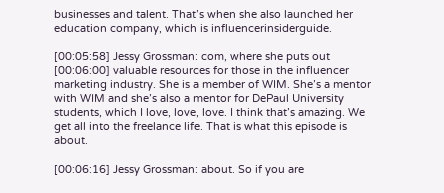businesses and talent. That’s when she also launched her education company, which is influencerinsiderguide.

[00:05:58] Jessy Grossman: com, where she puts out [00:06:00] valuable resources for those in the influencer marketing industry. She is a member of WIM. She’s a mentor with WIM and she’s also a mentor for DePaul University students, which I love, love, love. I think that’s amazing. We get all into the freelance life. That is what this episode is about.

[00:06:16] Jessy Grossman: about. So if you are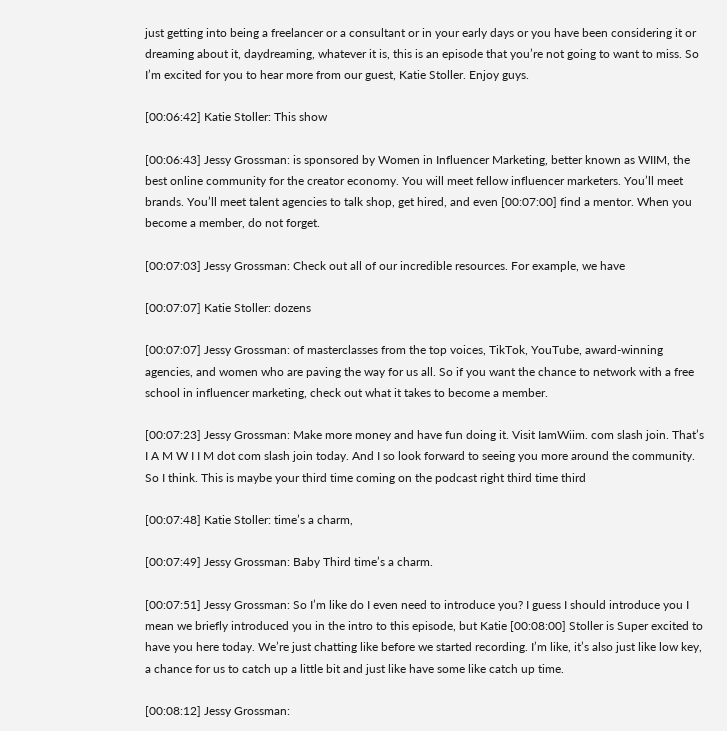just getting into being a freelancer or a consultant or in your early days or you have been considering it or dreaming about it, daydreaming, whatever it is, this is an episode that you’re not going to want to miss. So I’m excited for you to hear more from our guest, Katie Stoller. Enjoy guys.

[00:06:42] Katie Stoller: This show

[00:06:43] Jessy Grossman: is sponsored by Women in Influencer Marketing, better known as WIIM, the best online community for the creator economy. You will meet fellow influencer marketers. You’ll meet brands. You’ll meet talent agencies to talk shop, get hired, and even [00:07:00] find a mentor. When you become a member, do not forget.

[00:07:03] Jessy Grossman: Check out all of our incredible resources. For example, we have

[00:07:07] Katie Stoller: dozens

[00:07:07] Jessy Grossman: of masterclasses from the top voices, TikTok, YouTube, award-winning agencies, and women who are paving the way for us all. So if you want the chance to network with a free school in influencer marketing, check out what it takes to become a member.

[00:07:23] Jessy Grossman: Make more money and have fun doing it. Visit IamWiim. com slash join. That’s I A M W I I M dot com slash join today. And I so look forward to seeing you more around the community. So I think. This is maybe your third time coming on the podcast right third time third

[00:07:48] Katie Stoller: time’s a charm,

[00:07:49] Jessy Grossman: Baby Third time’s a charm.

[00:07:51] Jessy Grossman: So I’m like do I even need to introduce you? I guess I should introduce you I mean we briefly introduced you in the intro to this episode, but Katie [00:08:00] Stoller is Super excited to have you here today. We’re just chatting like before we started recording. I’m like, it’s also just like low key, a chance for us to catch up a little bit and just like have some like catch up time.

[00:08:12] Jessy Grossman: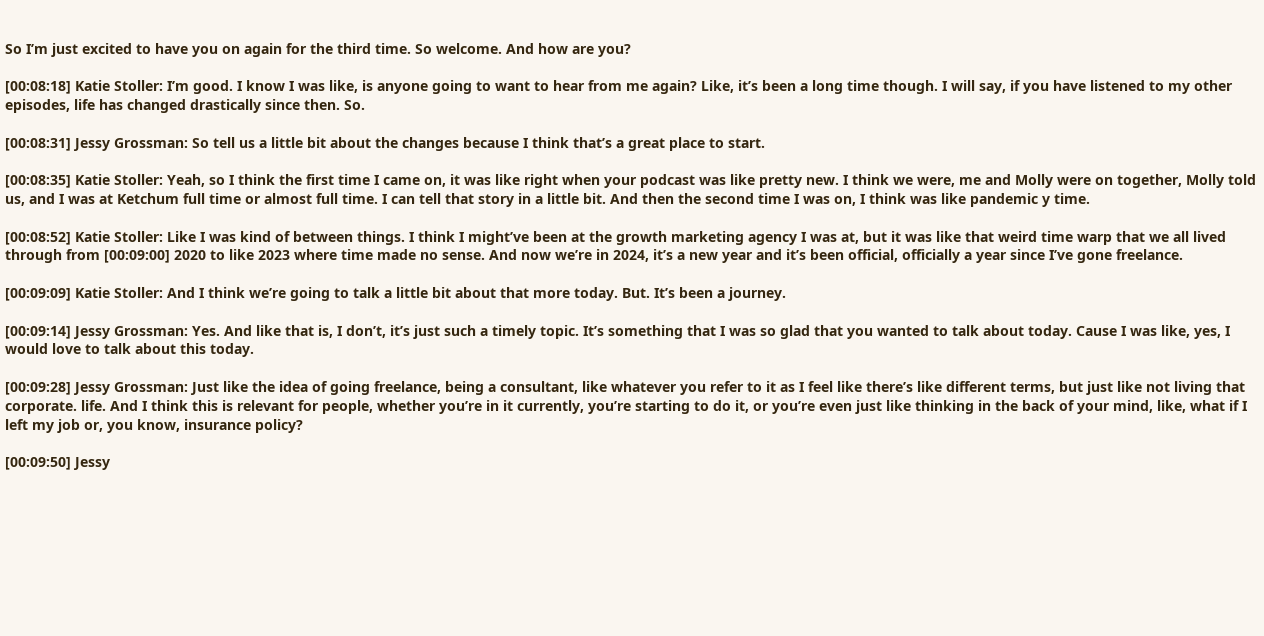So I’m just excited to have you on again for the third time. So welcome. And how are you?

[00:08:18] Katie Stoller: I’m good. I know I was like, is anyone going to want to hear from me again? Like, it’s been a long time though. I will say, if you have listened to my other episodes, life has changed drastically since then. So.

[00:08:31] Jessy Grossman: So tell us a little bit about the changes because I think that’s a great place to start.

[00:08:35] Katie Stoller: Yeah, so I think the first time I came on, it was like right when your podcast was like pretty new. I think we were, me and Molly were on together, Molly told us, and I was at Ketchum full time or almost full time. I can tell that story in a little bit. And then the second time I was on, I think was like pandemic y time.

[00:08:52] Katie Stoller: Like I was kind of between things. I think I might’ve been at the growth marketing agency I was at, but it was like that weird time warp that we all lived through from [00:09:00] 2020 to like 2023 where time made no sense. And now we’re in 2024, it’s a new year and it’s been official, officially a year since I’ve gone freelance.

[00:09:09] Katie Stoller: And I think we’re going to talk a little bit about that more today. But. It’s been a journey.

[00:09:14] Jessy Grossman: Yes. And like that is, I don’t, it’s just such a timely topic. It’s something that I was so glad that you wanted to talk about today. Cause I was like, yes, I would love to talk about this today.

[00:09:28] Jessy Grossman: Just like the idea of going freelance, being a consultant, like whatever you refer to it as I feel like there’s like different terms, but just like not living that corporate. life. And I think this is relevant for people, whether you’re in it currently, you’re starting to do it, or you’re even just like thinking in the back of your mind, like, what if I left my job or, you know, insurance policy?

[00:09:50] Jessy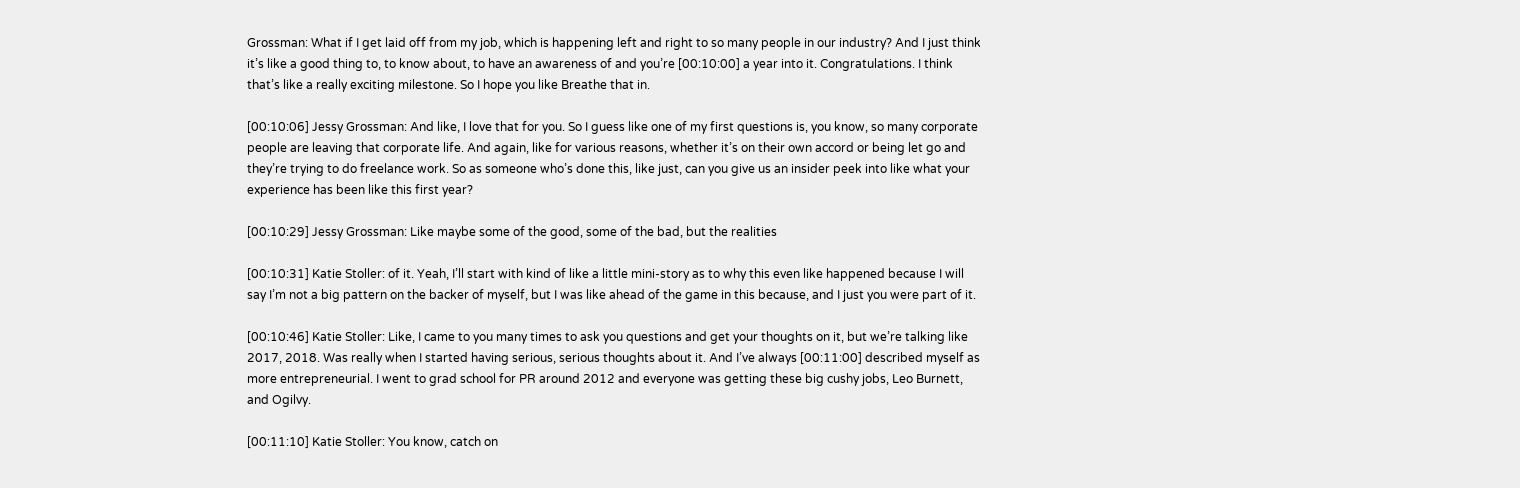Grossman: What if I get laid off from my job, which is happening left and right to so many people in our industry? And I just think it’s like a good thing to, to know about, to have an awareness of and you’re [00:10:00] a year into it. Congratulations. I think that’s like a really exciting milestone. So I hope you like Breathe that in.

[00:10:06] Jessy Grossman: And like, I love that for you. So I guess like one of my first questions is, you know, so many corporate people are leaving that corporate life. And again, like for various reasons, whether it’s on their own accord or being let go and they’re trying to do freelance work. So as someone who’s done this, like just, can you give us an insider peek into like what your experience has been like this first year?

[00:10:29] Jessy Grossman: Like maybe some of the good, some of the bad, but the realities

[00:10:31] Katie Stoller: of it. Yeah, I’ll start with kind of like a little mini-story as to why this even like happened because I will say I’m not a big pattern on the backer of myself, but I was like ahead of the game in this because, and I just you were part of it.

[00:10:46] Katie Stoller: Like, I came to you many times to ask you questions and get your thoughts on it, but we’re talking like 2017, 2018. Was really when I started having serious, serious thoughts about it. And I’ve always [00:11:00] described myself as more entrepreneurial. I went to grad school for PR around 2012 and everyone was getting these big cushy jobs, Leo Burnett, and Ogilvy.

[00:11:10] Katie Stoller: You know, catch on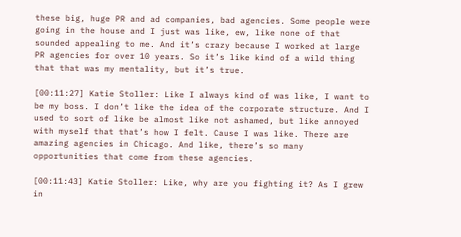these big, huge PR and ad companies, bad agencies. Some people were going in the house and I just was like, ew, like none of that sounded appealing to me. And it’s crazy because I worked at large PR agencies for over 10 years. So it’s like kind of a wild thing that that was my mentality, but it’s true.

[00:11:27] Katie Stoller: Like I always kind of was like, I want to be my boss. I don’t like the idea of the corporate structure. And I used to sort of like be almost like not ashamed, but like annoyed with myself that that’s how I felt. Cause I was like. There are amazing agencies in Chicago. And like, there’s so many opportunities that come from these agencies.

[00:11:43] Katie Stoller: Like, why are you fighting it? As I grew in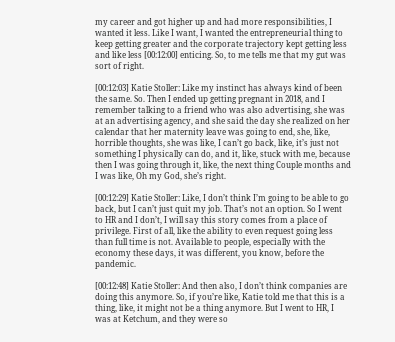my career and got higher up and had more responsibilities, I wanted it less. Like I want, I wanted the entrepreneurial thing to keep getting greater and the corporate trajectory kept getting less and like less [00:12:00] enticing. So, to me tells me that my gut was sort of right.

[00:12:03] Katie Stoller: Like my instinct has always kind of been the same. So. Then I ended up getting pregnant in 2018, and I remember talking to a friend who was also advertising, she was at an advertising agency, and she said the day she realized on her calendar that her maternity leave was going to end, she, like, horrible thoughts, she was like, I can’t go back, like, it’s just not something I physically can do, and it, like, stuck with me, because then I was going through it, like, the next thing Couple months and I was like, Oh my God, she’s right.

[00:12:29] Katie Stoller: Like, I don’t think I’m going to be able to go back, but I can’t just quit my job. That’s not an option. So I went to HR and I don’t, I will say this story comes from a place of privilege. First of all, like the ability to even request going less than full time is not. Available to people, especially with the economy these days, it was different, you know, before the pandemic.

[00:12:48] Katie Stoller: And then also, I don’t think companies are doing this anymore. So, if you’re like, Katie told me that this is a thing, like, it might not be a thing anymore. But I went to HR, I was at Ketchum, and they were so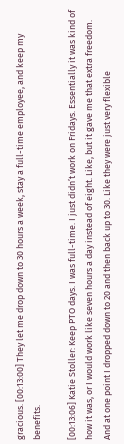gracious. [00:13:00] They let me drop down to 30 hours a week, stay a full-time employee, and keep my benefits.

[00:13:06] Katie Stoller: Keep PTO days. I was full-time. I just didn’t work on Fridays. Essentially it was kind of how it was, or I would work like seven hours a day instead of eight. Like, but it gave me that extra freedom. And at one point I dropped down to 20 and then back up to 30. Like they were just very flexible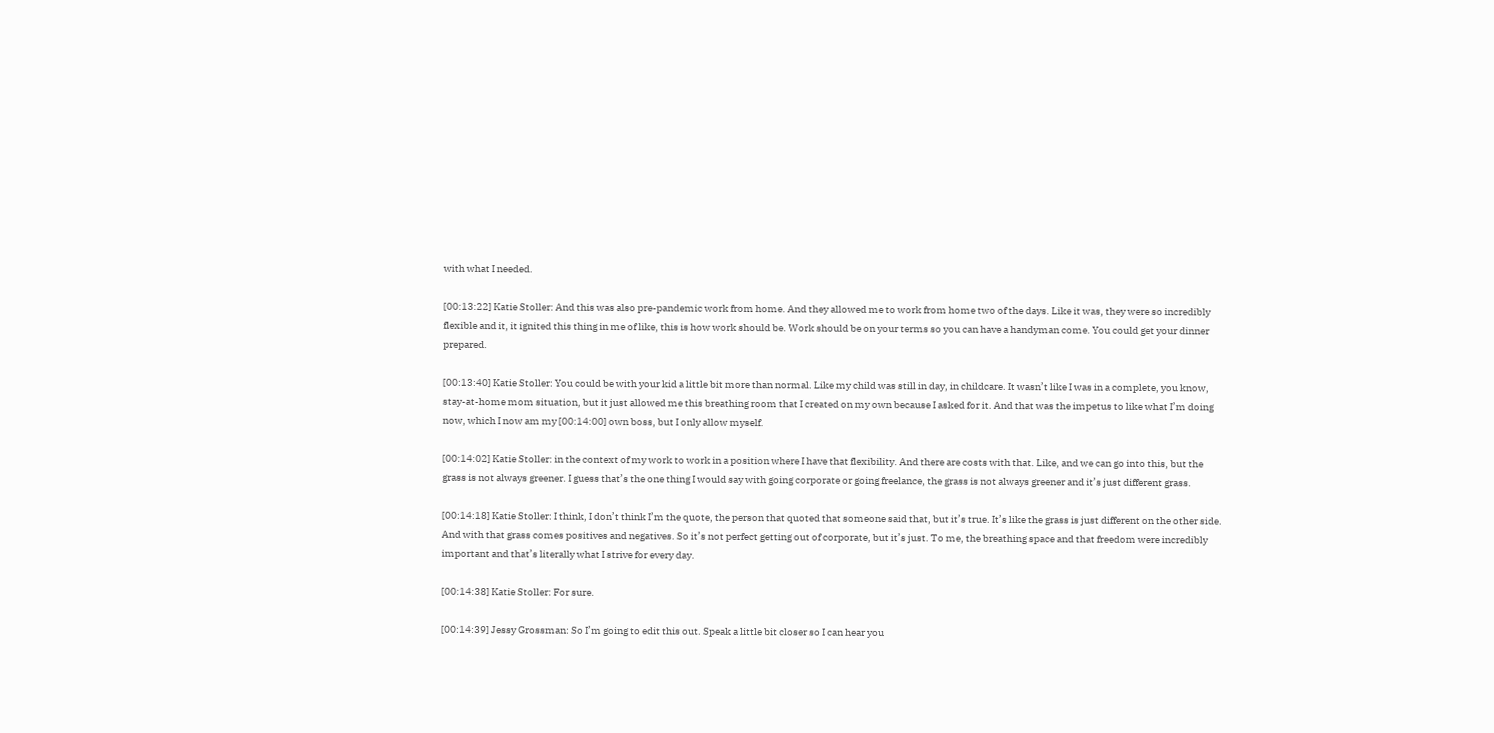with what I needed.

[00:13:22] Katie Stoller: And this was also pre-pandemic work from home. And they allowed me to work from home two of the days. Like it was, they were so incredibly flexible and it, it ignited this thing in me of like, this is how work should be. Work should be on your terms so you can have a handyman come. You could get your dinner prepared.

[00:13:40] Katie Stoller: You could be with your kid a little bit more than normal. Like my child was still in day, in childcare. It wasn’t like I was in a complete, you know, stay-at-home mom situation, but it just allowed me this breathing room that I created on my own because I asked for it. And that was the impetus to like what I’m doing now, which I now am my [00:14:00] own boss, but I only allow myself.

[00:14:02] Katie Stoller: in the context of my work to work in a position where I have that flexibility. And there are costs with that. Like, and we can go into this, but the grass is not always greener. I guess that’s the one thing I would say with going corporate or going freelance, the grass is not always greener and it’s just different grass.

[00:14:18] Katie Stoller: I think, I don’t think I’m the quote, the person that quoted that someone said that, but it’s true. It’s like the grass is just different on the other side. And with that grass comes positives and negatives. So it’s not perfect getting out of corporate, but it’s just. To me, the breathing space and that freedom were incredibly important and that’s literally what I strive for every day.

[00:14:38] Katie Stoller: For sure.

[00:14:39] Jessy Grossman: So I’m going to edit this out. Speak a little bit closer so I can hear you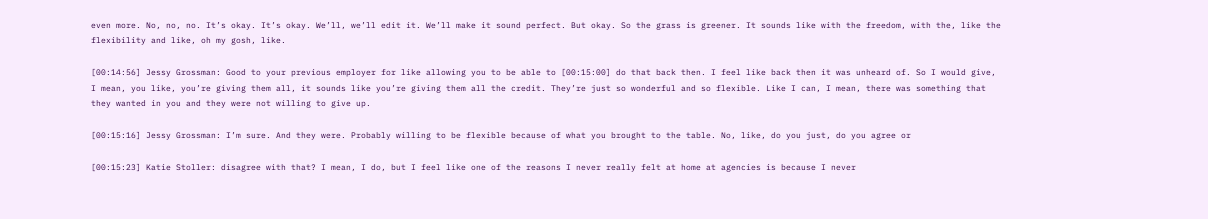even more. No, no, no. It’s okay. It’s okay. We’ll, we’ll edit it. We’ll make it sound perfect. But okay. So the grass is greener. It sounds like with the freedom, with the, like the flexibility and like, oh my gosh, like.

[00:14:56] Jessy Grossman: Good to your previous employer for like allowing you to be able to [00:15:00] do that back then. I feel like back then it was unheard of. So I would give, I mean, you like, you’re giving them all, it sounds like you’re giving them all the credit. They’re just so wonderful and so flexible. Like I can, I mean, there was something that they wanted in you and they were not willing to give up.

[00:15:16] Jessy Grossman: I’m sure. And they were. Probably willing to be flexible because of what you brought to the table. No, like, do you just, do you agree or

[00:15:23] Katie Stoller: disagree with that? I mean, I do, but I feel like one of the reasons I never really felt at home at agencies is because I never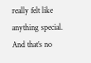really felt like anything special. And that’s no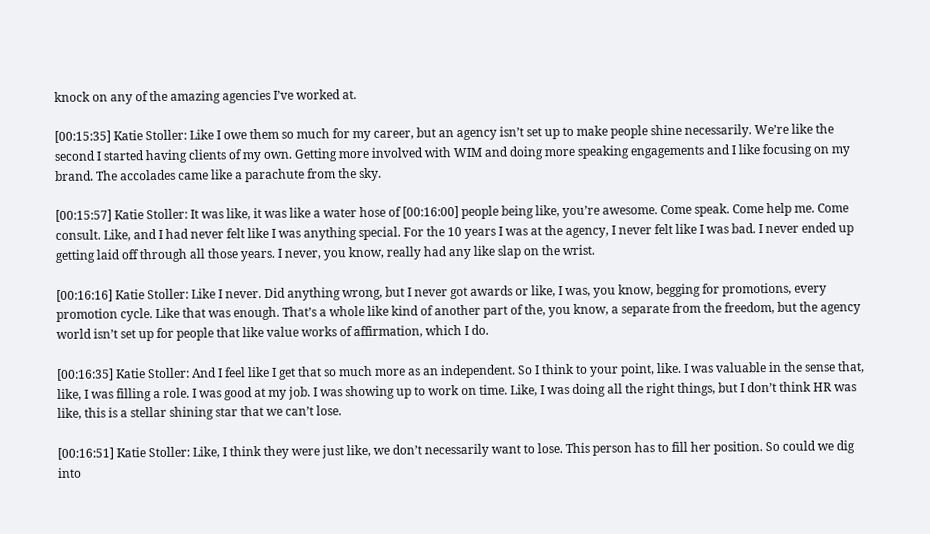knock on any of the amazing agencies I’ve worked at.

[00:15:35] Katie Stoller: Like I owe them so much for my career, but an agency isn’t set up to make people shine necessarily. We’re like the second I started having clients of my own. Getting more involved with WIM and doing more speaking engagements and I like focusing on my brand. The accolades came like a parachute from the sky.

[00:15:57] Katie Stoller: It was like, it was like a water hose of [00:16:00] people being like, you’re awesome. Come speak. Come help me. Come consult. Like, and I had never felt like I was anything special. For the 10 years I was at the agency, I never felt like I was bad. I never ended up getting laid off through all those years. I never, you know, really had any like slap on the wrist.

[00:16:16] Katie Stoller: Like I never. Did anything wrong, but I never got awards or like, I was, you know, begging for promotions, every promotion cycle. Like that was enough. That’s a whole like kind of another part of the, you know, a separate from the freedom, but the agency world isn’t set up for people that like value works of affirmation, which I do.

[00:16:35] Katie Stoller: And I feel like I get that so much more as an independent. So I think to your point, like. I was valuable in the sense that, like, I was filling a role. I was good at my job. I was showing up to work on time. Like, I was doing all the right things, but I don’t think HR was like, this is a stellar shining star that we can’t lose.

[00:16:51] Katie Stoller: Like, I think they were just like, we don’t necessarily want to lose. This person has to fill her position. So could we dig into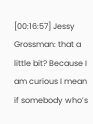[00:16:57] Jessy Grossman: that a little bit? Because I am curious I mean if somebody who’s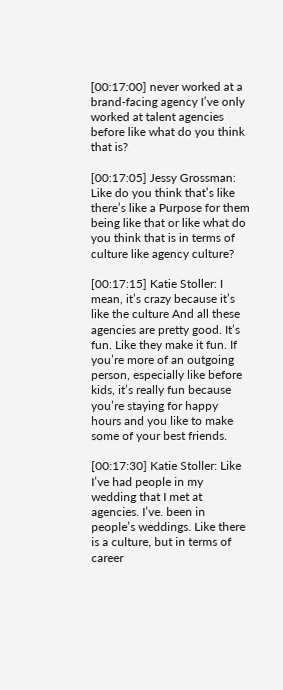[00:17:00] never worked at a brand-facing agency I’ve only worked at talent agencies before like what do you think that is?

[00:17:05] Jessy Grossman: Like do you think that’s like there’s like a Purpose for them being like that or like what do you think that is in terms of culture like agency culture?

[00:17:15] Katie Stoller: I mean, it’s crazy because it’s like the culture And all these agencies are pretty good. It’s fun. Like they make it fun. If you’re more of an outgoing person, especially like before kids, it’s really fun because you’re staying for happy hours and you like to make some of your best friends.

[00:17:30] Katie Stoller: Like I’ve had people in my wedding that I met at agencies. I’ve. been in people’s weddings. Like there is a culture, but in terms of career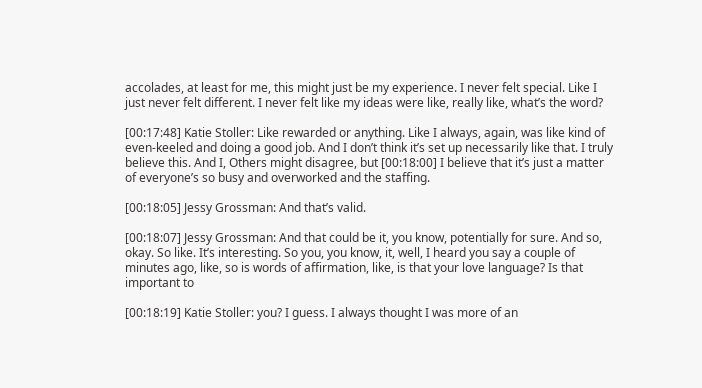accolades, at least for me, this might just be my experience. I never felt special. Like I just never felt different. I never felt like my ideas were like, really like, what’s the word?

[00:17:48] Katie Stoller: Like rewarded or anything. Like I always, again, was like kind of even-keeled and doing a good job. And I don’t think it’s set up necessarily like that. I truly believe this. And I, Others might disagree, but [00:18:00] I believe that it’s just a matter of everyone’s so busy and overworked and the staffing.

[00:18:05] Jessy Grossman: And that’s valid.

[00:18:07] Jessy Grossman: And that could be it, you know, potentially for sure. And so, okay. So like. It’s interesting. So you, you know, it, well, I heard you say a couple of minutes ago, like, so is words of affirmation, like, is that your love language? Is that important to

[00:18:19] Katie Stoller: you? I guess. I always thought I was more of an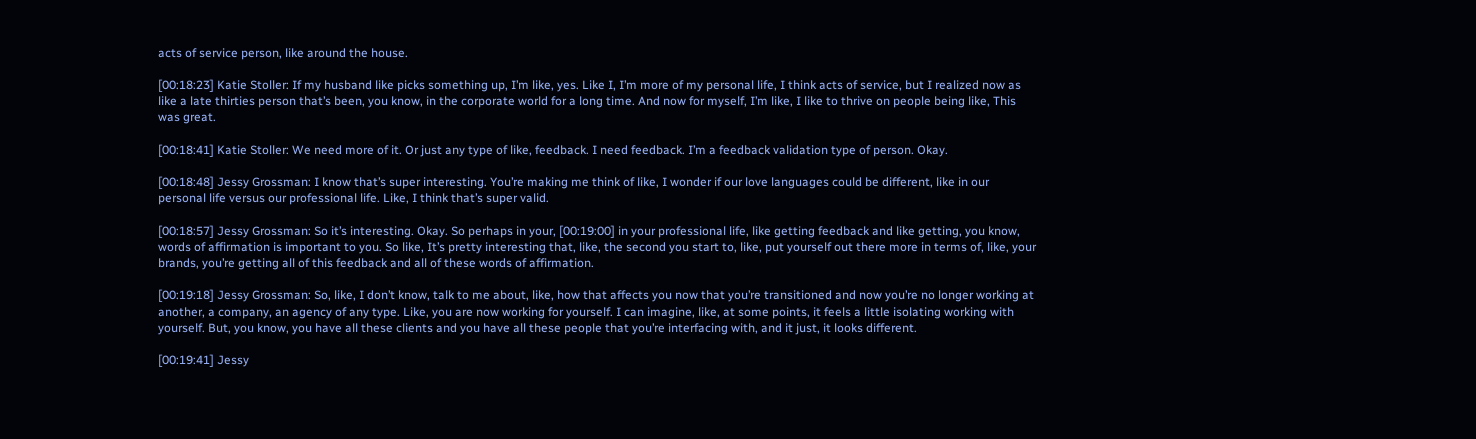acts of service person, like around the house.

[00:18:23] Katie Stoller: If my husband like picks something up, I’m like, yes. Like I, I’m more of my personal life, I think acts of service, but I realized now as like a late thirties person that’s been, you know, in the corporate world for a long time. And now for myself, I’m like, I like to thrive on people being like, This was great.

[00:18:41] Katie Stoller: We need more of it. Or just any type of like, feedback. I need feedback. I’m a feedback validation type of person. Okay.

[00:18:48] Jessy Grossman: I know that’s super interesting. You’re making me think of like, I wonder if our love languages could be different, like in our personal life versus our professional life. Like, I think that’s super valid.

[00:18:57] Jessy Grossman: So it’s interesting. Okay. So perhaps in your, [00:19:00] in your professional life, like getting feedback and like getting, you know, words of affirmation is important to you. So like, It’s pretty interesting that, like, the second you start to, like, put yourself out there more in terms of, like, your brands, you’re getting all of this feedback and all of these words of affirmation.

[00:19:18] Jessy Grossman: So, like, I don’t know, talk to me about, like, how that affects you now that you’re transitioned and now you’re no longer working at another, a company, an agency of any type. Like, you are now working for yourself. I can imagine, like, at some points, it feels a little isolating working with yourself. But, you know, you have all these clients and you have all these people that you’re interfacing with, and it just, it looks different.

[00:19:41] Jessy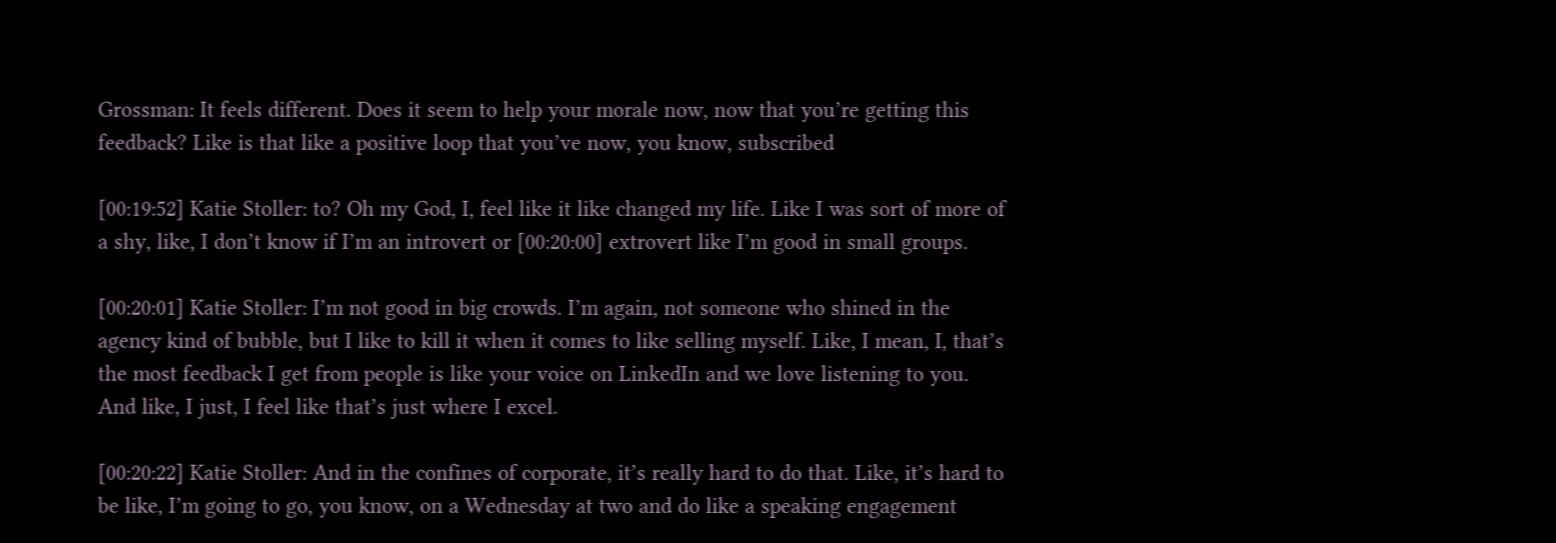Grossman: It feels different. Does it seem to help your morale now, now that you’re getting this feedback? Like is that like a positive loop that you’ve now, you know, subscribed

[00:19:52] Katie Stoller: to? Oh my God, I, feel like it like changed my life. Like I was sort of more of a shy, like, I don’t know if I’m an introvert or [00:20:00] extrovert like I’m good in small groups.

[00:20:01] Katie Stoller: I’m not good in big crowds. I’m again, not someone who shined in the agency kind of bubble, but I like to kill it when it comes to like selling myself. Like, I mean, I, that’s the most feedback I get from people is like your voice on LinkedIn and we love listening to you. And like, I just, I feel like that’s just where I excel.

[00:20:22] Katie Stoller: And in the confines of corporate, it’s really hard to do that. Like, it’s hard to be like, I’m going to go, you know, on a Wednesday at two and do like a speaking engagement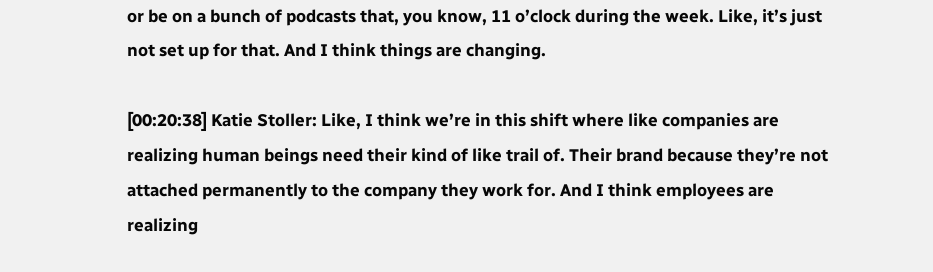or be on a bunch of podcasts that, you know, 11 o’clock during the week. Like, it’s just not set up for that. And I think things are changing.

[00:20:38] Katie Stoller: Like, I think we’re in this shift where like companies are realizing human beings need their kind of like trail of. Their brand because they’re not attached permanently to the company they work for. And I think employees are realizing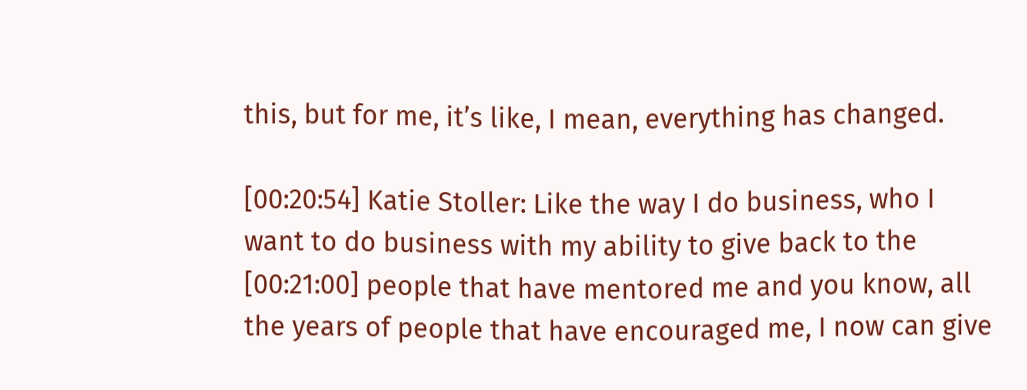this, but for me, it’s like, I mean, everything has changed.

[00:20:54] Katie Stoller: Like the way I do business, who I want to do business with my ability to give back to the [00:21:00] people that have mentored me and you know, all the years of people that have encouraged me, I now can give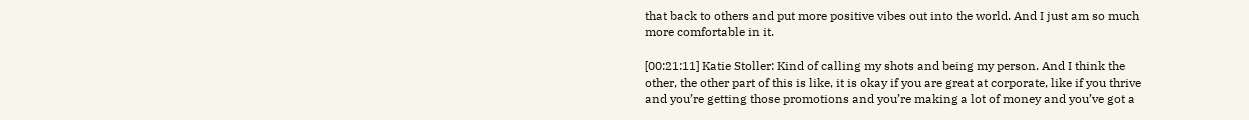that back to others and put more positive vibes out into the world. And I just am so much more comfortable in it.

[00:21:11] Katie Stoller: Kind of calling my shots and being my person. And I think the other, the other part of this is like, it is okay if you are great at corporate, like if you thrive and you’re getting those promotions and you’re making a lot of money and you’ve got a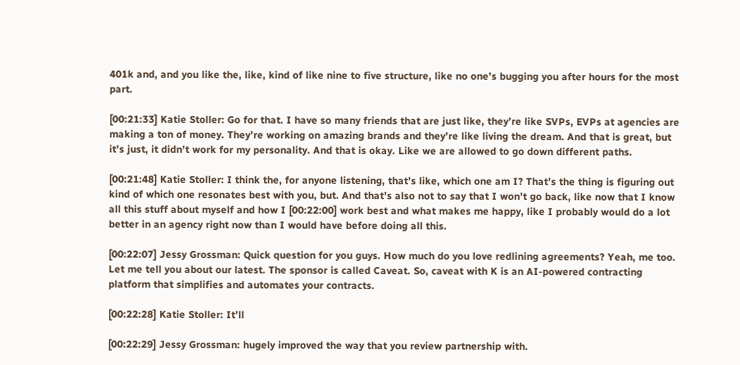401k and, and you like the, like, kind of like nine to five structure, like no one’s bugging you after hours for the most part.

[00:21:33] Katie Stoller: Go for that. I have so many friends that are just like, they’re like SVPs, EVPs at agencies are making a ton of money. They’re working on amazing brands and they’re like living the dream. And that is great, but it’s just, it didn’t work for my personality. And that is okay. Like we are allowed to go down different paths.

[00:21:48] Katie Stoller: I think the, for anyone listening, that’s like, which one am I? That’s the thing is figuring out kind of which one resonates best with you, but. And that’s also not to say that I won’t go back, like now that I know all this stuff about myself and how I [00:22:00] work best and what makes me happy, like I probably would do a lot better in an agency right now than I would have before doing all this.

[00:22:07] Jessy Grossman: Quick question for you guys. How much do you love redlining agreements? Yeah, me too. Let me tell you about our latest. The sponsor is called Caveat. So, caveat with K is an AI-powered contracting platform that simplifies and automates your contracts.

[00:22:28] Katie Stoller: It’ll

[00:22:29] Jessy Grossman: hugely improved the way that you review partnership with.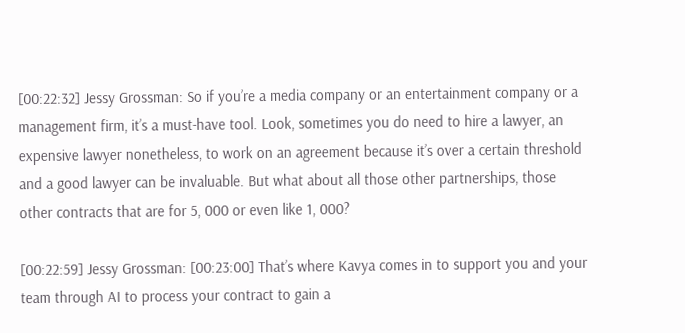[00:22:32] Jessy Grossman: So if you’re a media company or an entertainment company or a management firm, it’s a must-have tool. Look, sometimes you do need to hire a lawyer, an expensive lawyer nonetheless, to work on an agreement because it’s over a certain threshold and a good lawyer can be invaluable. But what about all those other partnerships, those other contracts that are for 5, 000 or even like 1, 000?

[00:22:59] Jessy Grossman: [00:23:00] That’s where Kavya comes in to support you and your team through AI to process your contract to gain a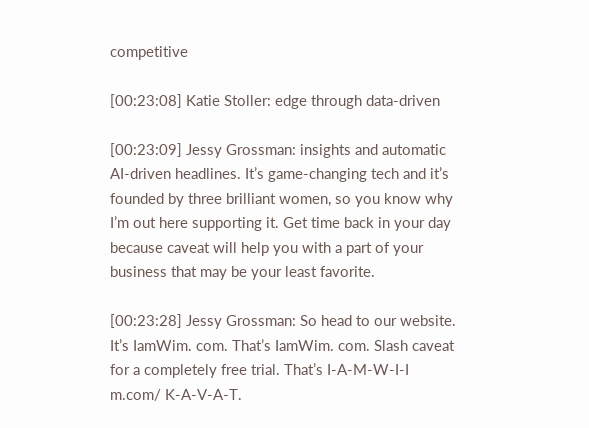competitive

[00:23:08] Katie Stoller: edge through data-driven

[00:23:09] Jessy Grossman: insights and automatic AI-driven headlines. It’s game-changing tech and it’s founded by three brilliant women, so you know why I’m out here supporting it. Get time back in your day because caveat will help you with a part of your business that may be your least favorite.

[00:23:28] Jessy Grossman: So head to our website. It’s IamWim. com. That’s IamWim. com. Slash caveat for a completely free trial. That’s I-A-M-W-I-I m.com/ K-A-V-A-T.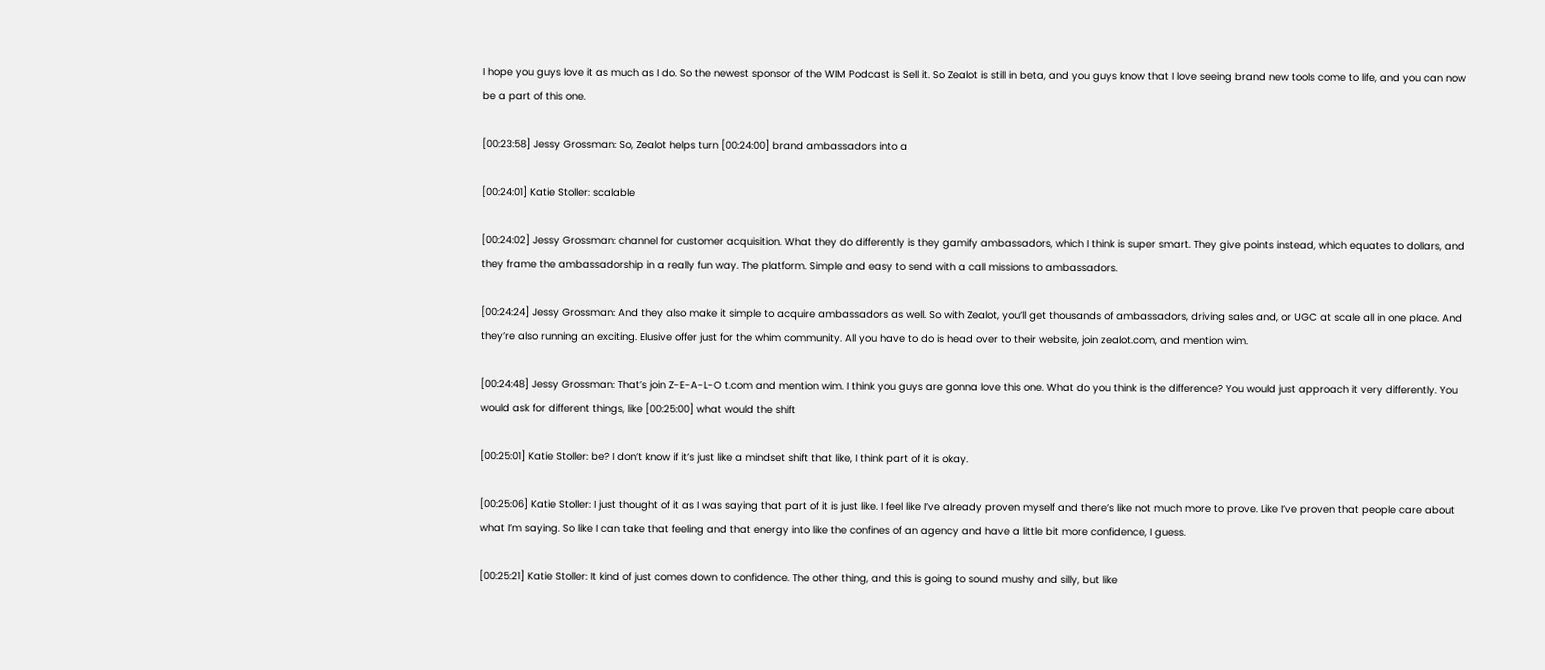I hope you guys love it as much as I do. So the newest sponsor of the WIM Podcast is Sell it. So Zealot is still in beta, and you guys know that I love seeing brand new tools come to life, and you can now be a part of this one.

[00:23:58] Jessy Grossman: So, Zealot helps turn [00:24:00] brand ambassadors into a

[00:24:01] Katie Stoller: scalable

[00:24:02] Jessy Grossman: channel for customer acquisition. What they do differently is they gamify ambassadors, which I think is super smart. They give points instead, which equates to dollars, and they frame the ambassadorship in a really fun way. The platform. Simple and easy to send with a call missions to ambassadors.

[00:24:24] Jessy Grossman: And they also make it simple to acquire ambassadors as well. So with Zealot, you’ll get thousands of ambassadors, driving sales and, or UGC at scale all in one place. And they’re also running an exciting. Elusive offer just for the whim community. All you have to do is head over to their website, join zealot.com, and mention wim.

[00:24:48] Jessy Grossman: That’s join Z-E-A-L-O t.com and mention wim. I think you guys are gonna love this one. What do you think is the difference? You would just approach it very differently. You would ask for different things, like [00:25:00] what would the shift

[00:25:01] Katie Stoller: be? I don’t know if it’s just like a mindset shift that like, I think part of it is okay.

[00:25:06] Katie Stoller: I just thought of it as I was saying that part of it is just like. I feel like I’ve already proven myself and there’s like not much more to prove. Like I’ve proven that people care about what I’m saying. So like I can take that feeling and that energy into like the confines of an agency and have a little bit more confidence, I guess.

[00:25:21] Katie Stoller: It kind of just comes down to confidence. The other thing, and this is going to sound mushy and silly, but like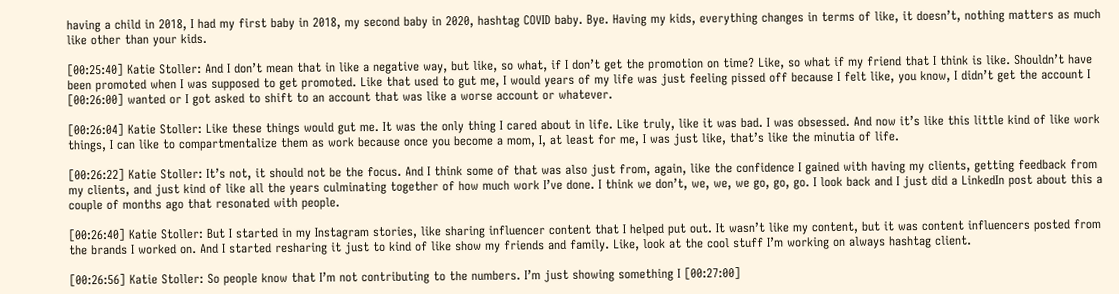having a child in 2018, I had my first baby in 2018, my second baby in 2020, hashtag COVID baby. Bye. Having my kids, everything changes in terms of like, it doesn’t, nothing matters as much like other than your kids.

[00:25:40] Katie Stoller: And I don’t mean that in like a negative way, but like, so what, if I don’t get the promotion on time? Like, so what if my friend that I think is like. Shouldn’t have been promoted when I was supposed to get promoted. Like that used to gut me, I would years of my life was just feeling pissed off because I felt like, you know, I didn’t get the account I [00:26:00] wanted or I got asked to shift to an account that was like a worse account or whatever.

[00:26:04] Katie Stoller: Like these things would gut me. It was the only thing I cared about in life. Like truly, like it was bad. I was obsessed. And now it’s like this little kind of like work things, I can like to compartmentalize them as work because once you become a mom, I, at least for me, I was just like, that’s like the minutia of life.

[00:26:22] Katie Stoller: It’s not, it should not be the focus. And I think some of that was also just from, again, like the confidence I gained with having my clients, getting feedback from my clients, and just kind of like all the years culminating together of how much work I’ve done. I think we don’t, we, we, we go, go, go. I look back and I just did a LinkedIn post about this a couple of months ago that resonated with people.

[00:26:40] Katie Stoller: But I started in my Instagram stories, like sharing influencer content that I helped put out. It wasn’t like my content, but it was content influencers posted from the brands I worked on. And I started resharing it just to kind of like show my friends and family. Like, look at the cool stuff I’m working on always hashtag client.

[00:26:56] Katie Stoller: So people know that I’m not contributing to the numbers. I’m just showing something I [00:27:00]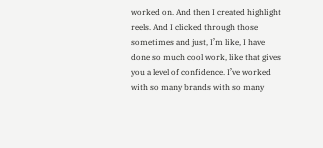worked on. And then I created highlight reels. And I clicked through those sometimes and just, I’m like, I have done so much cool work, like that gives you a level of confidence. I’ve worked with so many brands with so many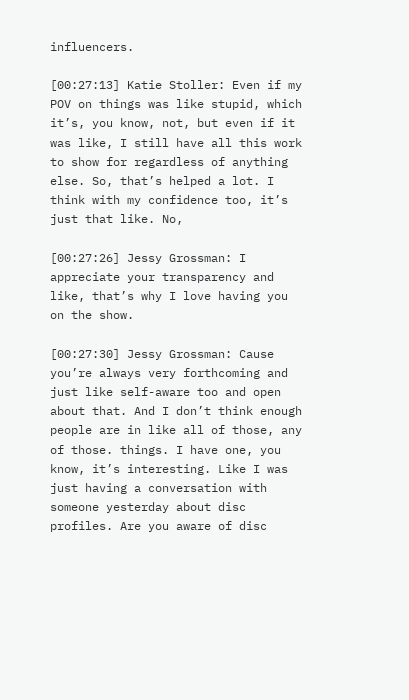influencers.

[00:27:13] Katie Stoller: Even if my POV on things was like stupid, which it’s, you know, not, but even if it was like, I still have all this work to show for regardless of anything else. So, that’s helped a lot. I think with my confidence too, it’s just that like. No,

[00:27:26] Jessy Grossman: I appreciate your transparency and like, that’s why I love having you on the show.

[00:27:30] Jessy Grossman: Cause you’re always very forthcoming and just like self-aware too and open about that. And I don’t think enough people are in like all of those, any of those. things. I have one, you know, it’s interesting. Like I was just having a conversation with someone yesterday about disc profiles. Are you aware of disc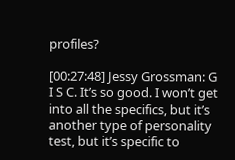profiles?

[00:27:48] Jessy Grossman: G I S C. It’s so good. I won’t get into all the specifics, but it’s another type of personality test, but it’s specific to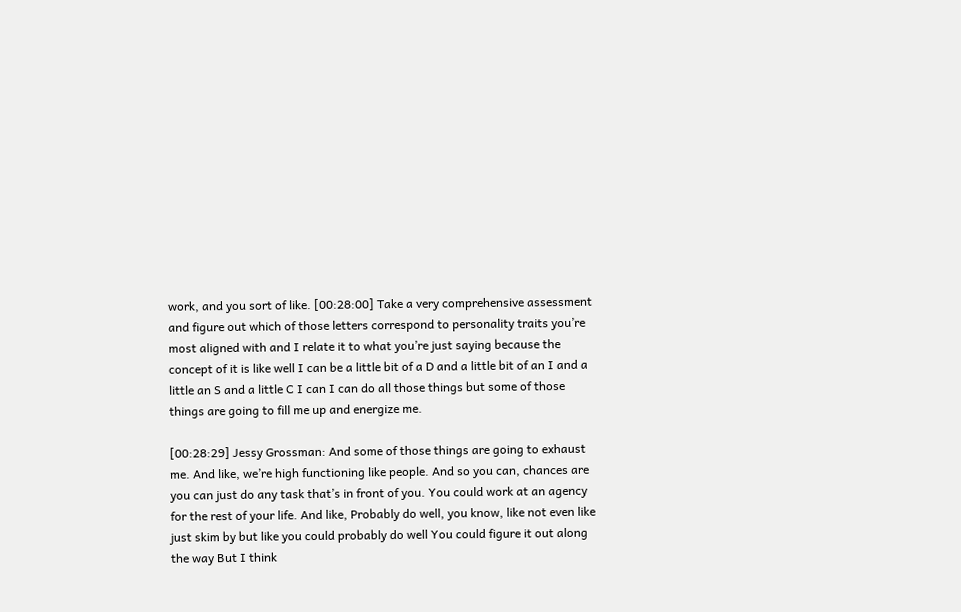work, and you sort of like. [00:28:00] Take a very comprehensive assessment and figure out which of those letters correspond to personality traits you’re most aligned with and I relate it to what you’re just saying because the concept of it is like well I can be a little bit of a D and a little bit of an I and a little an S and a little C I can I can do all those things but some of those things are going to fill me up and energize me.

[00:28:29] Jessy Grossman: And some of those things are going to exhaust me. And like, we’re high functioning like people. And so you can, chances are you can just do any task that’s in front of you. You could work at an agency for the rest of your life. And like, Probably do well, you know, like not even like just skim by but like you could probably do well You could figure it out along the way But I think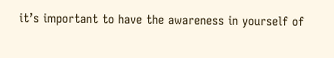it’s important to have the awareness in yourself of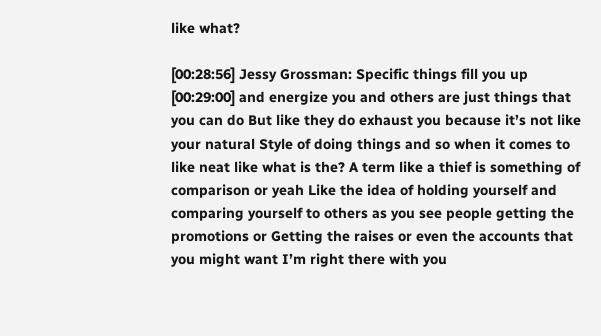like what?

[00:28:56] Jessy Grossman: Specific things fill you up [00:29:00] and energize you and others are just things that you can do But like they do exhaust you because it’s not like your natural Style of doing things and so when it comes to like neat like what is the? A term like a thief is something of comparison or yeah Like the idea of holding yourself and comparing yourself to others as you see people getting the promotions or Getting the raises or even the accounts that you might want I’m right there with you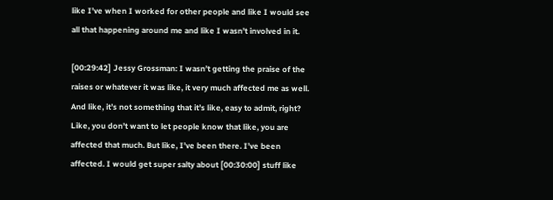like I’ve when I worked for other people and like I would see all that happening around me and like I wasn’t involved in it.

[00:29:42] Jessy Grossman: I wasn’t getting the praise of the raises or whatever it was like, it very much affected me as well. And like, it’s not something that it’s like, easy to admit, right? Like, you don’t want to let people know that like, you are affected that much. But like, I’ve been there. I’ve been affected. I would get super salty about [00:30:00] stuff like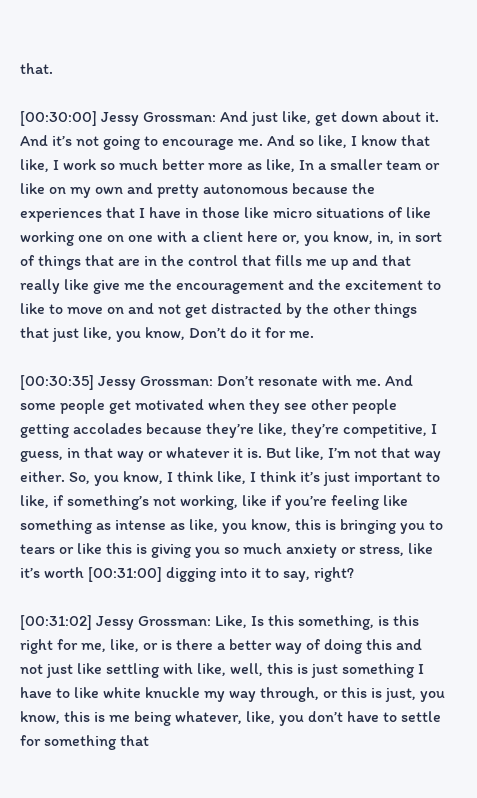that.

[00:30:00] Jessy Grossman: And just like, get down about it. And it’s not going to encourage me. And so like, I know that like, I work so much better more as like, In a smaller team or like on my own and pretty autonomous because the experiences that I have in those like micro situations of like working one on one with a client here or, you know, in, in sort of things that are in the control that fills me up and that really like give me the encouragement and the excitement to like to move on and not get distracted by the other things that just like, you know, Don’t do it for me.

[00:30:35] Jessy Grossman: Don’t resonate with me. And some people get motivated when they see other people getting accolades because they’re like, they’re competitive, I guess, in that way or whatever it is. But like, I’m not that way either. So, you know, I think like, I think it’s just important to like, if something’s not working, like if you’re feeling like something as intense as like, you know, this is bringing you to tears or like this is giving you so much anxiety or stress, like it’s worth [00:31:00] digging into it to say, right?

[00:31:02] Jessy Grossman: Like, Is this something, is this right for me, like, or is there a better way of doing this and not just like settling with like, well, this is just something I have to like white knuckle my way through, or this is just, you know, this is me being whatever, like, you don’t have to settle for something that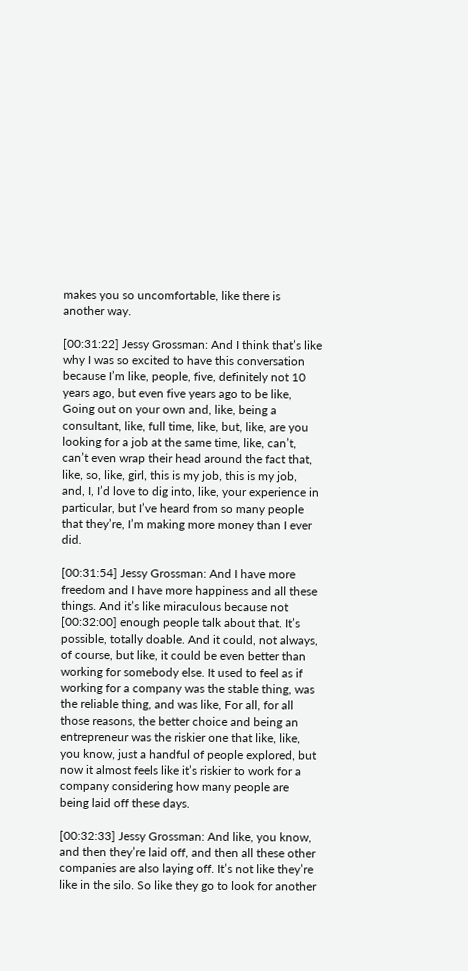makes you so uncomfortable, like there is another way.

[00:31:22] Jessy Grossman: And I think that’s like why I was so excited to have this conversation because I’m like, people, five, definitely not 10 years ago, but even five years ago to be like, Going out on your own and, like, being a consultant, like, full time, like, but, like, are you looking for a job at the same time, like, can’t, can’t even wrap their head around the fact that, like, so, like, girl, this is my job, this is my job, and, I, I’d love to dig into, like, your experience in particular, but I’ve heard from so many people that they’re, I’m making more money than I ever did.

[00:31:54] Jessy Grossman: And I have more freedom and I have more happiness and all these things. And it’s like miraculous because not [00:32:00] enough people talk about that. It’s possible, totally doable. And it could, not always, of course, but like, it could be even better than working for somebody else. It used to feel as if working for a company was the stable thing, was the reliable thing, and was like, For all, for all those reasons, the better choice and being an entrepreneur was the riskier one that like, like, you know, just a handful of people explored, but now it almost feels like it’s riskier to work for a company considering how many people are being laid off these days.

[00:32:33] Jessy Grossman: And like, you know, and then they’re laid off, and then all these other companies are also laying off. It’s not like they’re like in the silo. So like they go to look for another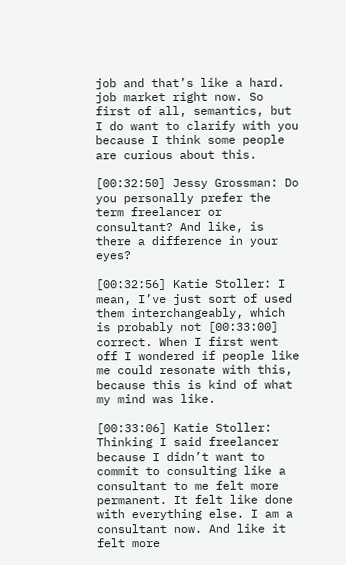job and that’s like a hard. job market right now. So first of all, semantics, but I do want to clarify with you because I think some people are curious about this.

[00:32:50] Jessy Grossman: Do you personally prefer the term freelancer or consultant? And like, is there a difference in your eyes?

[00:32:56] Katie Stoller: I mean, I’ve just sort of used them interchangeably, which is probably not [00:33:00] correct. When I first went off I wondered if people like me could resonate with this, because this is kind of what my mind was like.

[00:33:06] Katie Stoller: Thinking I said freelancer because I didn’t want to commit to consulting like a consultant to me felt more permanent. It felt like done with everything else. I am a consultant now. And like it felt more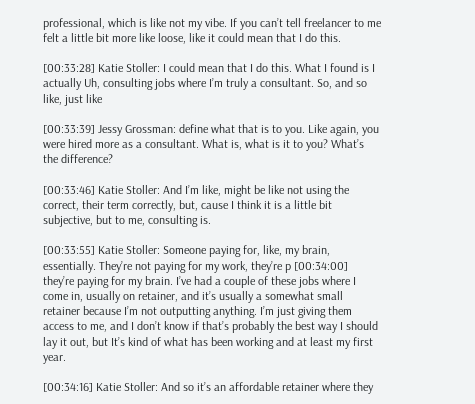professional, which is like not my vibe. If you can’t tell freelancer to me felt a little bit more like loose, like it could mean that I do this.

[00:33:28] Katie Stoller: I could mean that I do this. What I found is I actually Uh, consulting jobs where I’m truly a consultant. So, and so like, just like

[00:33:39] Jessy Grossman: define what that is to you. Like again, you were hired more as a consultant. What is, what is it to you? What’s the difference?

[00:33:46] Katie Stoller: And I’m like, might be like not using the correct, their term correctly, but, cause I think it is a little bit subjective, but to me, consulting is.

[00:33:55] Katie Stoller: Someone paying for, like, my brain, essentially. They’re not paying for my work, they’re p [00:34:00] they’re paying for my brain. I’ve had a couple of these jobs where I come in, usually on retainer, and it’s usually a somewhat small retainer because I’m not outputting anything. I’m just giving them access to me, and I don’t know if that’s probably the best way I should lay it out, but It’s kind of what has been working and at least my first year.

[00:34:16] Katie Stoller: And so it’s an affordable retainer where they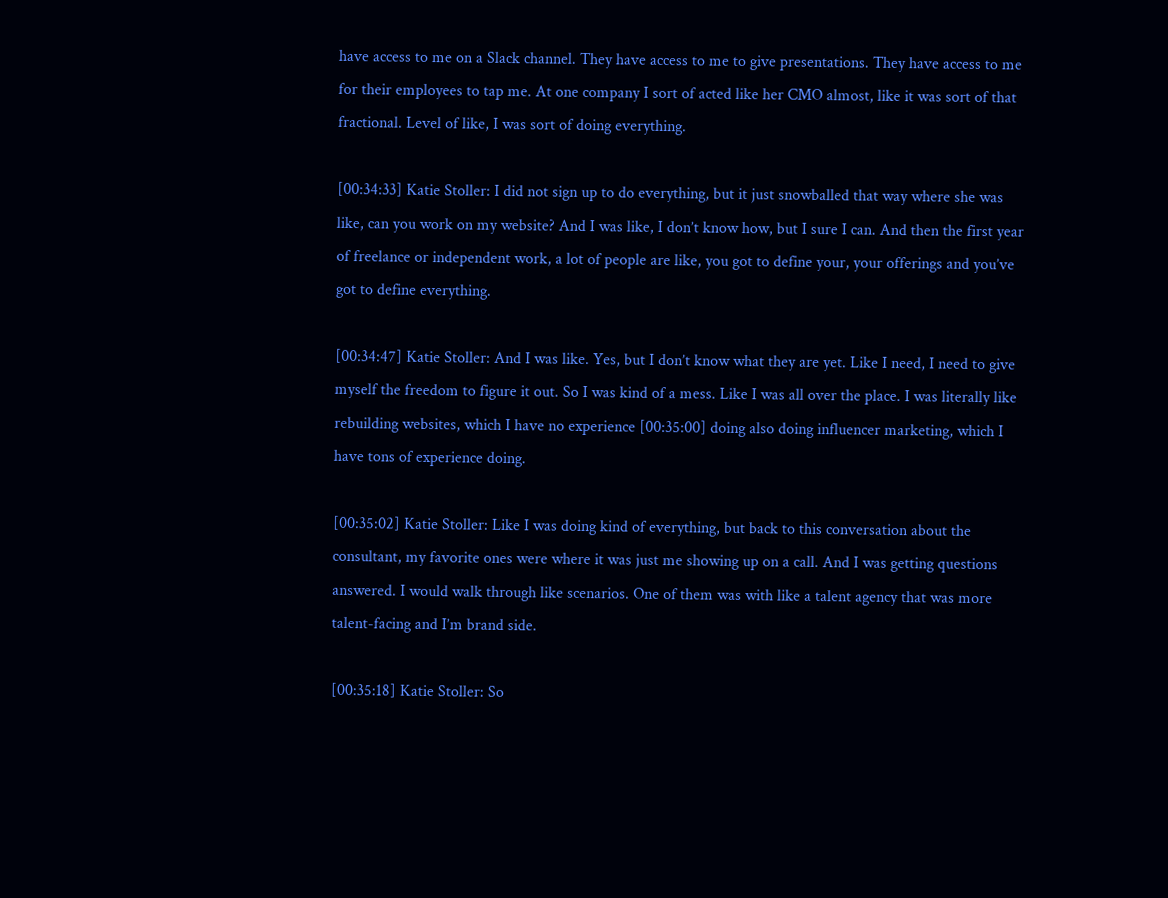have access to me on a Slack channel. They have access to me to give presentations. They have access to me for their employees to tap me. At one company I sort of acted like her CMO almost, like it was sort of that fractional. Level of like, I was sort of doing everything.

[00:34:33] Katie Stoller: I did not sign up to do everything, but it just snowballed that way where she was like, can you work on my website? And I was like, I don’t know how, but I sure I can. And then the first year of freelance or independent work, a lot of people are like, you got to define your, your offerings and you’ve got to define everything.

[00:34:47] Katie Stoller: And I was like. Yes, but I don’t know what they are yet. Like I need, I need to give myself the freedom to figure it out. So I was kind of a mess. Like I was all over the place. I was literally like rebuilding websites, which I have no experience [00:35:00] doing also doing influencer marketing, which I have tons of experience doing.

[00:35:02] Katie Stoller: Like I was doing kind of everything, but back to this conversation about the consultant, my favorite ones were where it was just me showing up on a call. And I was getting questions answered. I would walk through like scenarios. One of them was with like a talent agency that was more talent-facing and I’m brand side.

[00:35:18] Katie Stoller: So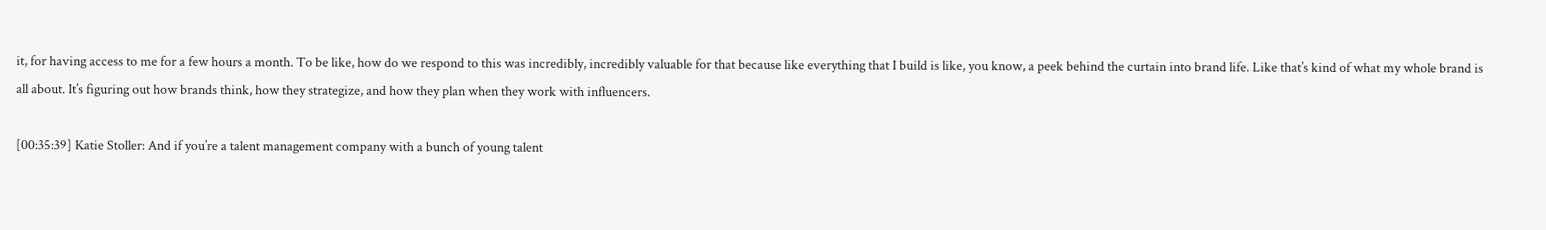it, for having access to me for a few hours a month. To be like, how do we respond to this was incredibly, incredibly valuable for that because like everything that I build is like, you know, a peek behind the curtain into brand life. Like that’s kind of what my whole brand is all about. It’s figuring out how brands think, how they strategize, and how they plan when they work with influencers.

[00:35:39] Katie Stoller: And if you’re a talent management company with a bunch of young talent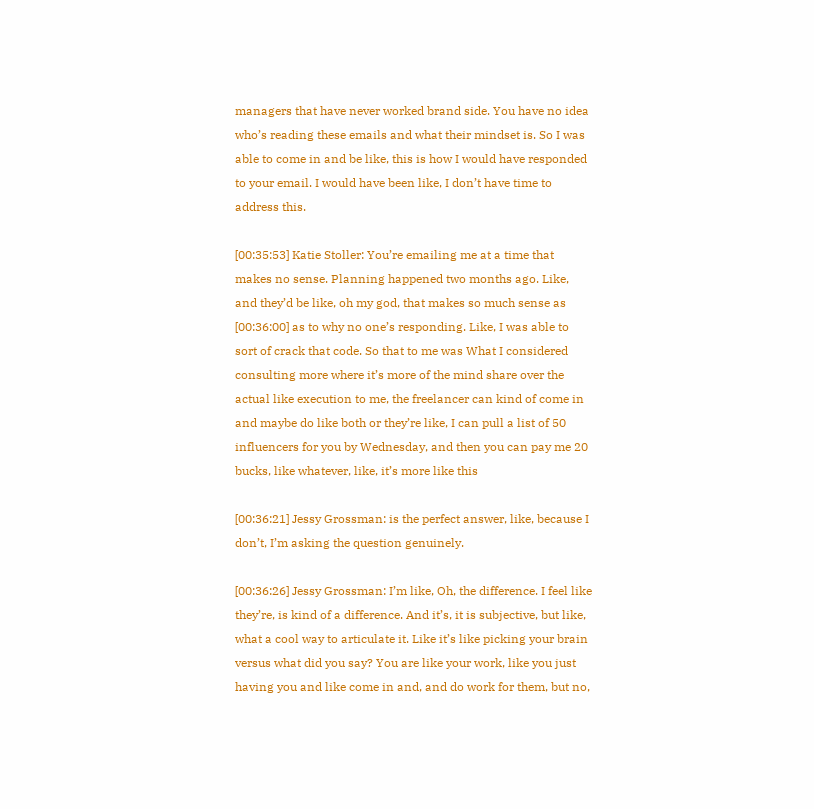managers that have never worked brand side. You have no idea who’s reading these emails and what their mindset is. So I was able to come in and be like, this is how I would have responded to your email. I would have been like, I don’t have time to address this.

[00:35:53] Katie Stoller: You’re emailing me at a time that makes no sense. Planning happened two months ago. Like, and they’d be like, oh my god, that makes so much sense as [00:36:00] as to why no one’s responding. Like, I was able to sort of crack that code. So that to me was What I considered consulting more where it’s more of the mind share over the actual like execution to me, the freelancer can kind of come in and maybe do like both or they’re like, I can pull a list of 50 influencers for you by Wednesday, and then you can pay me 20 bucks, like whatever, like, it’s more like this

[00:36:21] Jessy Grossman: is the perfect answer, like, because I don’t, I’m asking the question genuinely.

[00:36:26] Jessy Grossman: I’m like, Oh, the difference. I feel like they’re, is kind of a difference. And it’s, it is subjective, but like, what a cool way to articulate it. Like it’s like picking your brain versus what did you say? You are like your work, like you just having you and like come in and, and do work for them, but no,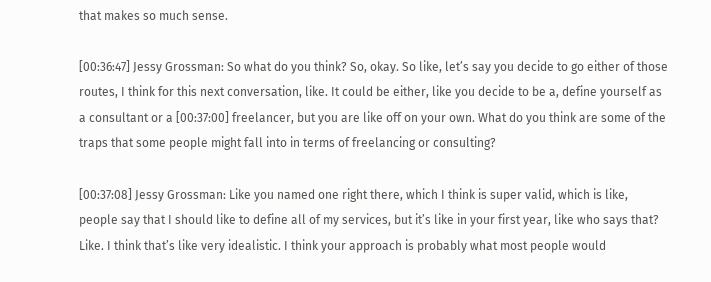that makes so much sense.

[00:36:47] Jessy Grossman: So what do you think? So, okay. So like, let’s say you decide to go either of those routes, I think for this next conversation, like. It could be either, like you decide to be a, define yourself as a consultant or a [00:37:00] freelancer, but you are like off on your own. What do you think are some of the traps that some people might fall into in terms of freelancing or consulting?

[00:37:08] Jessy Grossman: Like you named one right there, which I think is super valid, which is like, people say that I should like to define all of my services, but it’s like in your first year, like who says that? Like. I think that’s like very idealistic. I think your approach is probably what most people would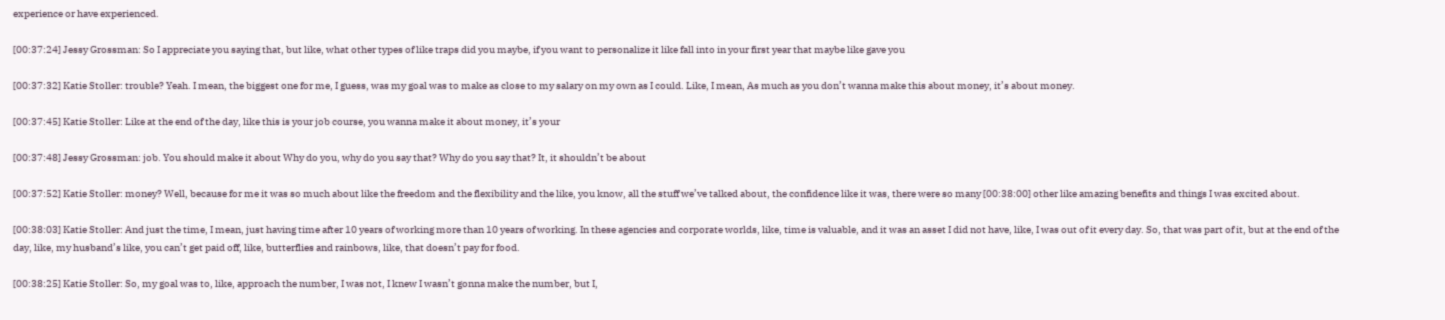experience or have experienced.

[00:37:24] Jessy Grossman: So I appreciate you saying that, but like, what other types of like traps did you maybe, if you want to personalize it like fall into in your first year that maybe like gave you

[00:37:32] Katie Stoller: trouble? Yeah. I mean, the biggest one for me, I guess, was my goal was to make as close to my salary on my own as I could. Like, I mean, As much as you don’t wanna make this about money, it’s about money.

[00:37:45] Katie Stoller: Like at the end of the day, like this is your job course, you wanna make it about money, it’s your

[00:37:48] Jessy Grossman: job. You should make it about Why do you, why do you say that? Why do you say that? It, it shouldn’t be about

[00:37:52] Katie Stoller: money? Well, because for me it was so much about like the freedom and the flexibility and the like, you know, all the stuff we’ve talked about, the confidence like it was, there were so many [00:38:00] other like amazing benefits and things I was excited about.

[00:38:03] Katie Stoller: And just the time, I mean, just having time after 10 years of working more than 10 years of working. In these agencies and corporate worlds, like, time is valuable, and it was an asset I did not have, like, I was out of it every day. So, that was part of it, but at the end of the day, like, my husband’s like, you can’t get paid off, like, butterflies and rainbows, like, that doesn’t pay for food.

[00:38:25] Katie Stoller: So, my goal was to, like, approach the number, I was not, I knew I wasn’t gonna make the number, but I,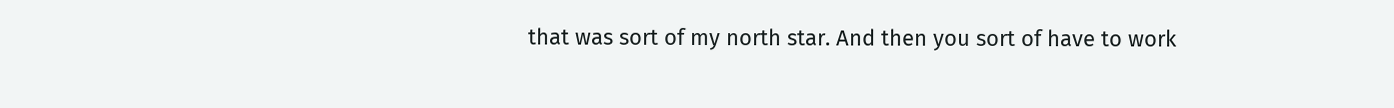that was sort of my north star. And then you sort of have to work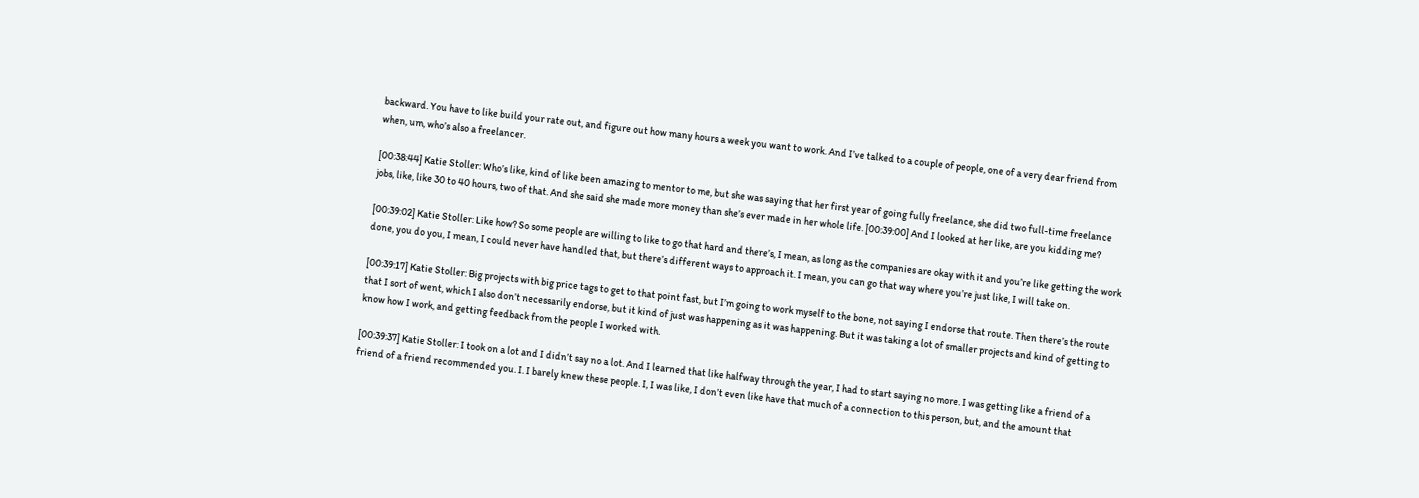backward. You have to like build your rate out, and figure out how many hours a week you want to work. And I’ve talked to a couple of people, one of a very dear friend from when, um, who’s also a freelancer.

[00:38:44] Katie Stoller: Who’s like, kind of like been amazing to mentor to me, but she was saying that her first year of going fully freelance, she did two full-time freelance jobs, like, like 30 to 40 hours, two of that. And she said she made more money than she’s ever made in her whole life. [00:39:00] And I looked at her like, are you kidding me?

[00:39:02] Katie Stoller: Like how? So some people are willing to like to go that hard and there’s, I mean, as long as the companies are okay with it and you’re like getting the work done, you do you, I mean, I could never have handled that, but there’s different ways to approach it. I mean, you can go that way where you’re just like, I will take on.

[00:39:17] Katie Stoller: Big projects with big price tags to get to that point fast, but I’m going to work myself to the bone, not saying I endorse that route. Then there’s the route that I sort of went, which I also don’t necessarily endorse, but it kind of just was happening as it was happening. But it was taking a lot of smaller projects and kind of getting to know how I work, and getting feedback from the people I worked with.

[00:39:37] Katie Stoller: I took on a lot and I didn’t say no a lot. And I learned that like halfway through the year, I had to start saying no more. I was getting like a friend of a friend of a friend recommended you. I. I barely knew these people. I, I was like, I don’t even like have that much of a connection to this person, but, and the amount that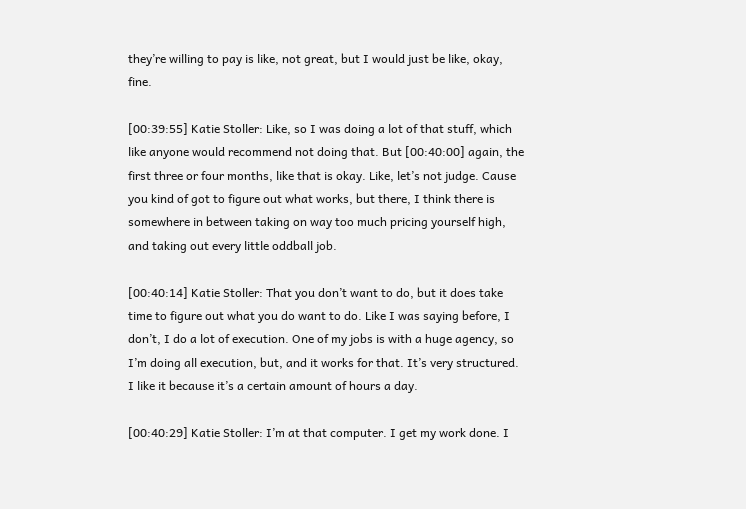they’re willing to pay is like, not great, but I would just be like, okay, fine.

[00:39:55] Katie Stoller: Like, so I was doing a lot of that stuff, which like anyone would recommend not doing that. But [00:40:00] again, the first three or four months, like that is okay. Like, let’s not judge. Cause you kind of got to figure out what works, but there, I think there is somewhere in between taking on way too much pricing yourself high, and taking out every little oddball job.

[00:40:14] Katie Stoller: That you don’t want to do, but it does take time to figure out what you do want to do. Like I was saying before, I don’t, I do a lot of execution. One of my jobs is with a huge agency, so I’m doing all execution, but, and it works for that. It’s very structured. I like it because it’s a certain amount of hours a day.

[00:40:29] Katie Stoller: I’m at that computer. I get my work done. I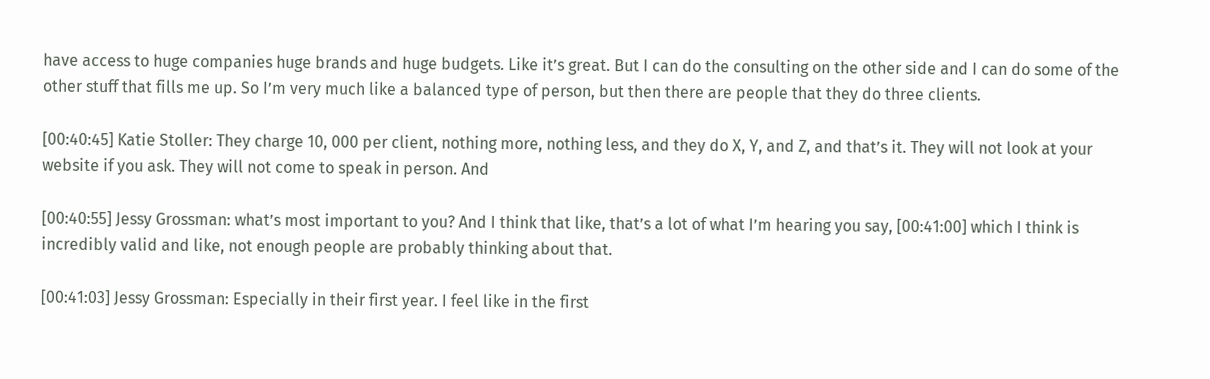have access to huge companies huge brands and huge budgets. Like it’s great. But I can do the consulting on the other side and I can do some of the other stuff that fills me up. So I’m very much like a balanced type of person, but then there are people that they do three clients.

[00:40:45] Katie Stoller: They charge 10, 000 per client, nothing more, nothing less, and they do X, Y, and Z, and that’s it. They will not look at your website if you ask. They will not come to speak in person. And

[00:40:55] Jessy Grossman: what’s most important to you? And I think that like, that’s a lot of what I’m hearing you say, [00:41:00] which I think is incredibly valid and like, not enough people are probably thinking about that.

[00:41:03] Jessy Grossman: Especially in their first year. I feel like in the first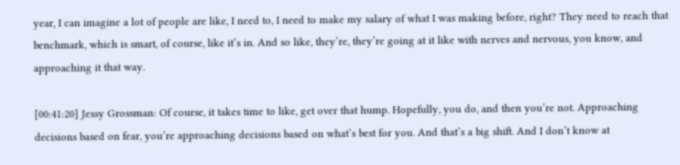year, I can imagine a lot of people are like, I need to, I need to make my salary of what I was making before, right? They need to reach that benchmark, which is smart, of course, like it’s in. And so like, they’re, they’re going at it like with nerves and nervous, you know, and approaching it that way.

[00:41:20] Jessy Grossman: Of course, it takes time to like, get over that hump. Hopefully, you do, and then you’re not. Approaching decisions based on fear, you’re approaching decisions based on what’s best for you. And that’s a big shift. And I don’t know at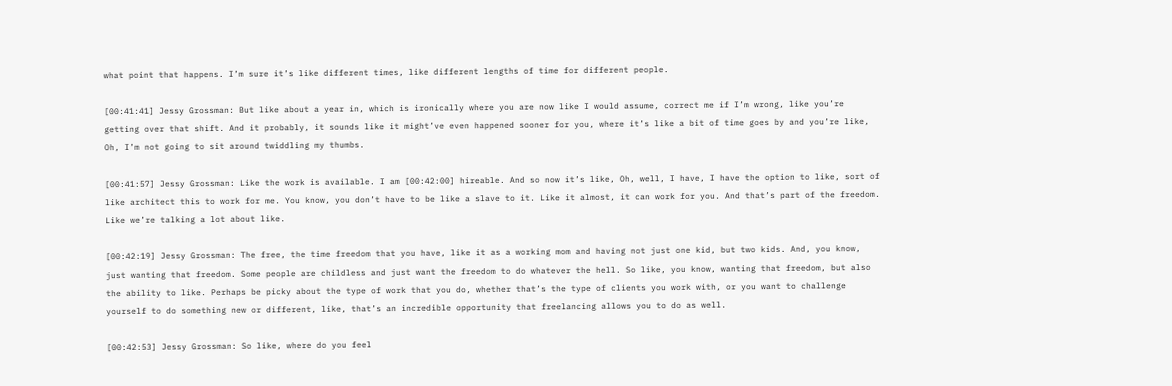what point that happens. I’m sure it’s like different times, like different lengths of time for different people.

[00:41:41] Jessy Grossman: But like about a year in, which is ironically where you are now like I would assume, correct me if I’m wrong, like you’re getting over that shift. And it probably, it sounds like it might’ve even happened sooner for you, where it’s like a bit of time goes by and you’re like, Oh, I’m not going to sit around twiddling my thumbs.

[00:41:57] Jessy Grossman: Like the work is available. I am [00:42:00] hireable. And so now it’s like, Oh, well, I have, I have the option to like, sort of like architect this to work for me. You know, you don’t have to be like a slave to it. Like it almost, it can work for you. And that’s part of the freedom. Like we’re talking a lot about like.

[00:42:19] Jessy Grossman: The free, the time freedom that you have, like it as a working mom and having not just one kid, but two kids. And, you know, just wanting that freedom. Some people are childless and just want the freedom to do whatever the hell. So like, you know, wanting that freedom, but also the ability to like. Perhaps be picky about the type of work that you do, whether that’s the type of clients you work with, or you want to challenge yourself to do something new or different, like, that’s an incredible opportunity that freelancing allows you to do as well.

[00:42:53] Jessy Grossman: So like, where do you feel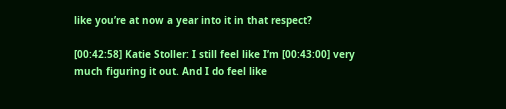like you’re at now a year into it in that respect?

[00:42:58] Katie Stoller: I still feel like I’m [00:43:00] very much figuring it out. And I do feel like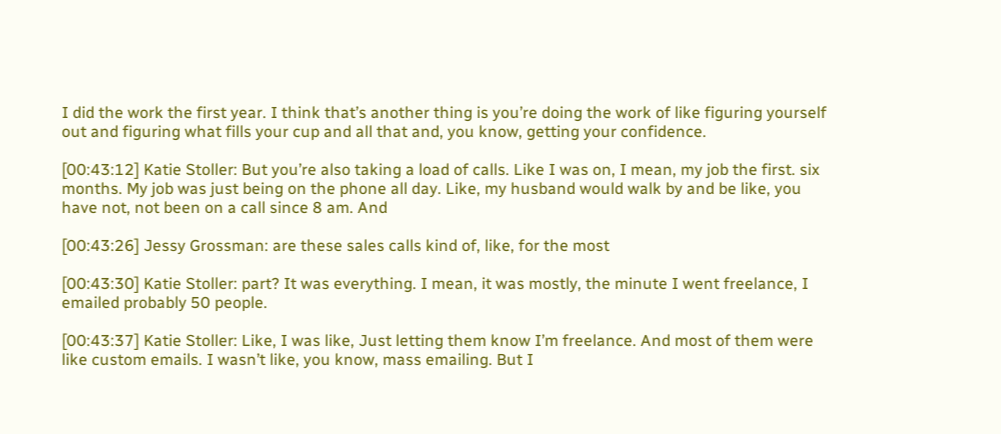I did the work the first year. I think that’s another thing is you’re doing the work of like figuring yourself out and figuring what fills your cup and all that and, you know, getting your confidence.

[00:43:12] Katie Stoller: But you’re also taking a load of calls. Like I was on, I mean, my job the first. six months. My job was just being on the phone all day. Like, my husband would walk by and be like, you have not, not been on a call since 8 am. And

[00:43:26] Jessy Grossman: are these sales calls kind of, like, for the most

[00:43:30] Katie Stoller: part? It was everything. I mean, it was mostly, the minute I went freelance, I emailed probably 50 people.

[00:43:37] Katie Stoller: Like, I was like, Just letting them know I’m freelance. And most of them were like custom emails. I wasn’t like, you know, mass emailing. But I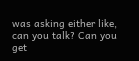was asking either like, can you talk? Can you get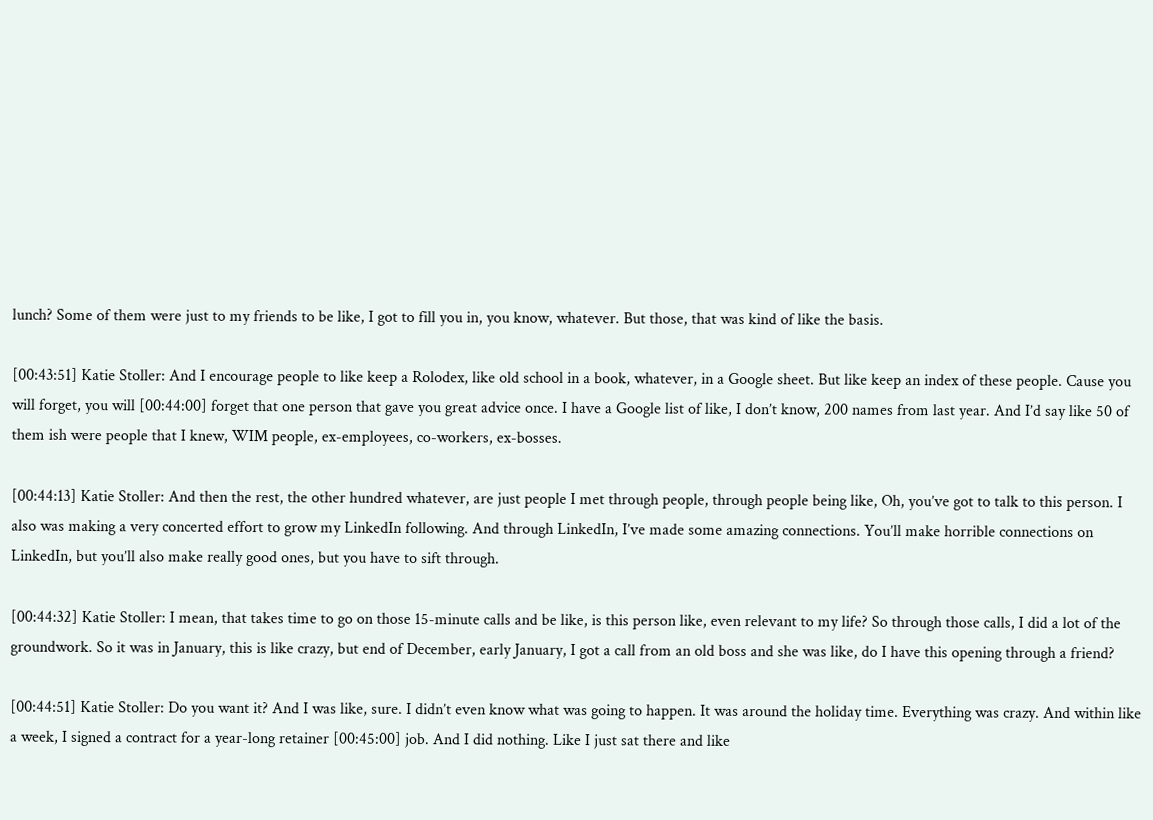lunch? Some of them were just to my friends to be like, I got to fill you in, you know, whatever. But those, that was kind of like the basis.

[00:43:51] Katie Stoller: And I encourage people to like keep a Rolodex, like old school in a book, whatever, in a Google sheet. But like keep an index of these people. Cause you will forget, you will [00:44:00] forget that one person that gave you great advice once. I have a Google list of like, I don’t know, 200 names from last year. And I’d say like 50 of them ish were people that I knew, WIM people, ex-employees, co-workers, ex-bosses.

[00:44:13] Katie Stoller: And then the rest, the other hundred whatever, are just people I met through people, through people being like, Oh, you’ve got to talk to this person. I also was making a very concerted effort to grow my LinkedIn following. And through LinkedIn, I’ve made some amazing connections. You’ll make horrible connections on LinkedIn, but you’ll also make really good ones, but you have to sift through.

[00:44:32] Katie Stoller: I mean, that takes time to go on those 15-minute calls and be like, is this person like, even relevant to my life? So through those calls, I did a lot of the groundwork. So it was in January, this is like crazy, but end of December, early January, I got a call from an old boss and she was like, do I have this opening through a friend?

[00:44:51] Katie Stoller: Do you want it? And I was like, sure. I didn’t even know what was going to happen. It was around the holiday time. Everything was crazy. And within like a week, I signed a contract for a year-long retainer [00:45:00] job. And I did nothing. Like I just sat there and like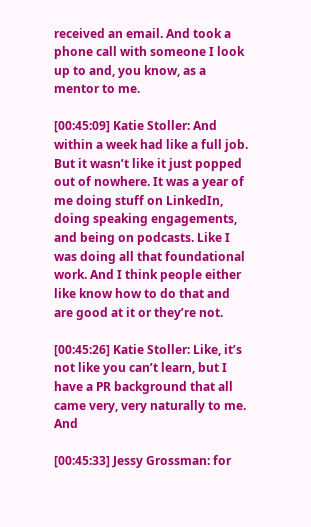received an email. And took a phone call with someone I look up to and, you know, as a mentor to me.

[00:45:09] Katie Stoller: And within a week had like a full job. But it wasn’t like it just popped out of nowhere. It was a year of me doing stuff on LinkedIn, doing speaking engagements, and being on podcasts. Like I was doing all that foundational work. And I think people either like know how to do that and are good at it or they’re not.

[00:45:26] Katie Stoller: Like, it’s not like you can’t learn, but I have a PR background that all came very, very naturally to me. And

[00:45:33] Jessy Grossman: for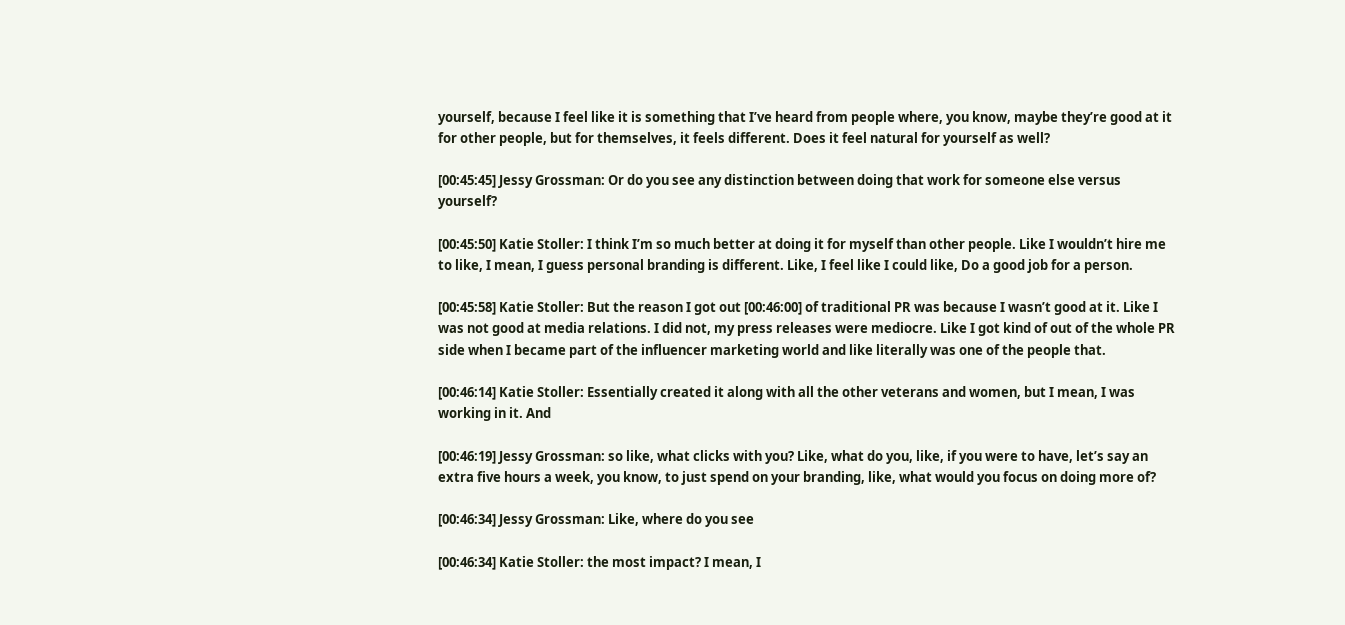yourself, because I feel like it is something that I’ve heard from people where, you know, maybe they’re good at it for other people, but for themselves, it feels different. Does it feel natural for yourself as well?

[00:45:45] Jessy Grossman: Or do you see any distinction between doing that work for someone else versus yourself?

[00:45:50] Katie Stoller: I think I’m so much better at doing it for myself than other people. Like I wouldn’t hire me to like, I mean, I guess personal branding is different. Like, I feel like I could like, Do a good job for a person.

[00:45:58] Katie Stoller: But the reason I got out [00:46:00] of traditional PR was because I wasn’t good at it. Like I was not good at media relations. I did not, my press releases were mediocre. Like I got kind of out of the whole PR side when I became part of the influencer marketing world and like literally was one of the people that.

[00:46:14] Katie Stoller: Essentially created it along with all the other veterans and women, but I mean, I was working in it. And

[00:46:19] Jessy Grossman: so like, what clicks with you? Like, what do you, like, if you were to have, let’s say an extra five hours a week, you know, to just spend on your branding, like, what would you focus on doing more of?

[00:46:34] Jessy Grossman: Like, where do you see

[00:46:34] Katie Stoller: the most impact? I mean, I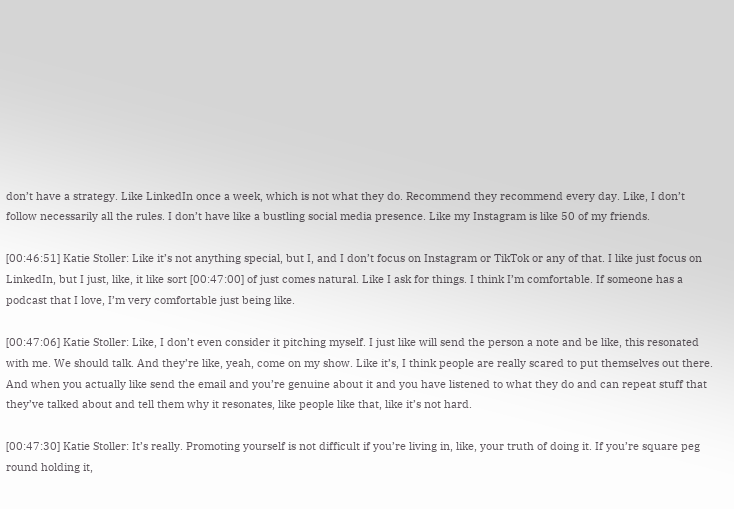don’t have a strategy. Like LinkedIn once a week, which is not what they do. Recommend they recommend every day. Like, I don’t follow necessarily all the rules. I don’t have like a bustling social media presence. Like my Instagram is like 50 of my friends.

[00:46:51] Katie Stoller: Like it’s not anything special, but I, and I don’t focus on Instagram or TikTok or any of that. I like just focus on LinkedIn, but I just, like, it like sort [00:47:00] of just comes natural. Like I ask for things. I think I’m comfortable. If someone has a podcast that I love, I’m very comfortable just being like.

[00:47:06] Katie Stoller: Like, I don’t even consider it pitching myself. I just like will send the person a note and be like, this resonated with me. We should talk. And they’re like, yeah, come on my show. Like it’s, I think people are really scared to put themselves out there. And when you actually like send the email and you’re genuine about it and you have listened to what they do and can repeat stuff that they’ve talked about and tell them why it resonates, like people like that, like it’s not hard.

[00:47:30] Katie Stoller: It’s really. Promoting yourself is not difficult if you’re living in, like, your truth of doing it. If you’re square peg round holding it,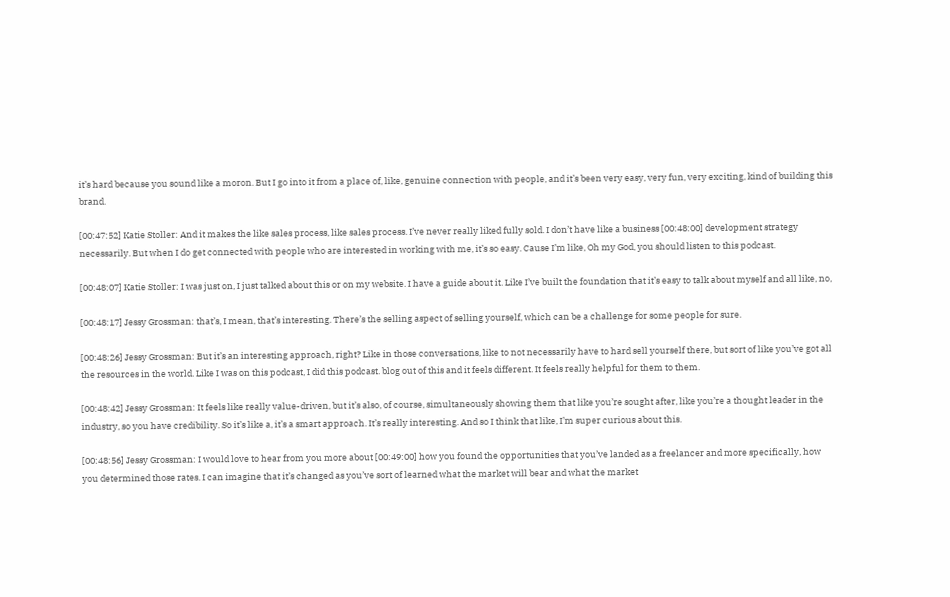it’s hard because you sound like a moron. But I go into it from a place of, like, genuine connection with people, and it’s been very easy, very fun, very exciting, kind of building this brand.

[00:47:52] Katie Stoller: And it makes the like sales process, like sales process. I’ve never really liked fully sold. I don’t have like a business [00:48:00] development strategy necessarily. But when I do get connected with people who are interested in working with me, it’s so easy. Cause I’m like, Oh my God, you should listen to this podcast.

[00:48:07] Katie Stoller: I was just on, I just talked about this or on my website. I have a guide about it. Like I’ve built the foundation that it’s easy to talk about myself and all like, no,

[00:48:17] Jessy Grossman: that’s, I mean, that’s interesting. There’s the selling aspect of selling yourself, which can be a challenge for some people for sure.

[00:48:26] Jessy Grossman: But it’s an interesting approach, right? Like in those conversations, like to not necessarily have to hard sell yourself there, but sort of like you’ve got all the resources in the world. Like I was on this podcast, I did this podcast. blog out of this and it feels different. It feels really helpful for them to them.

[00:48:42] Jessy Grossman: It feels like really value-driven, but it’s also, of course, simultaneously showing them that like you’re sought after, like you’re a thought leader in the industry, so you have credibility. So it’s like a, it’s a smart approach. It’s really interesting. And so I think that like, I’m super curious about this.

[00:48:56] Jessy Grossman: I would love to hear from you more about [00:49:00] how you found the opportunities that you’ve landed as a freelancer and more specifically, how you determined those rates. I can imagine that it’s changed as you’ve sort of learned what the market will bear and what the market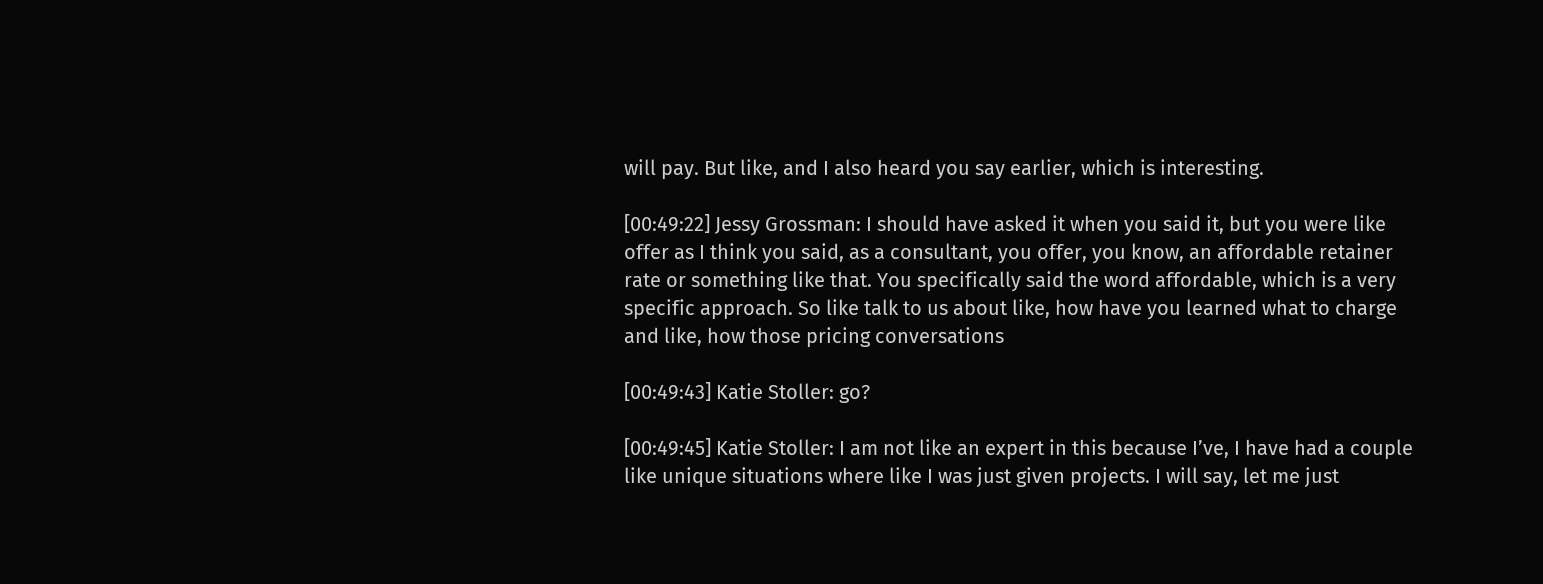will pay. But like, and I also heard you say earlier, which is interesting.

[00:49:22] Jessy Grossman: I should have asked it when you said it, but you were like offer as I think you said, as a consultant, you offer, you know, an affordable retainer rate or something like that. You specifically said the word affordable, which is a very specific approach. So like talk to us about like, how have you learned what to charge and like, how those pricing conversations

[00:49:43] Katie Stoller: go?

[00:49:45] Katie Stoller: I am not like an expert in this because I’ve, I have had a couple like unique situations where like I was just given projects. I will say, let me just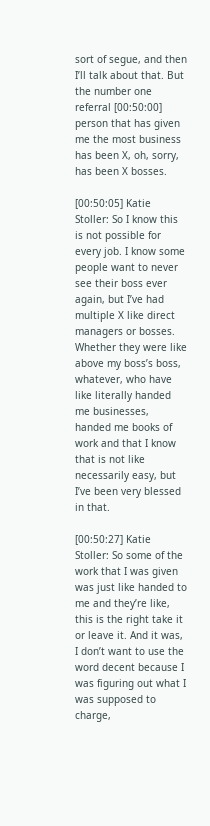sort of segue, and then I’ll talk about that. But the number one referral [00:50:00] person that has given me the most business has been X, oh, sorry, has been X bosses.

[00:50:05] Katie Stoller: So I know this is not possible for every job. I know some people want to never see their boss ever again, but I’ve had multiple X like direct managers or bosses. Whether they were like above my boss’s boss, whatever, who have like literally handed me businesses, handed me books of work and that I know that is not like necessarily easy, but I’ve been very blessed in that.

[00:50:27] Katie Stoller: So some of the work that I was given was just like handed to me and they’re like, this is the right take it or leave it. And it was, I don’t want to use the word decent because I was figuring out what I was supposed to charge,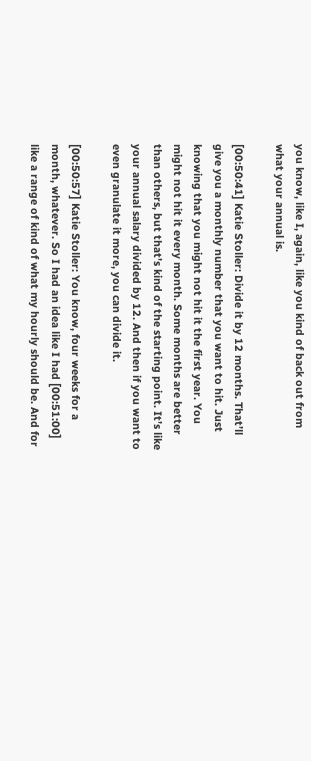you know, like I, again, like you kind of back out from what your annual is.

[00:50:41] Katie Stoller: Divide it by 12 months. That’ll give you a monthly number that you want to hit. Just knowing that you might not hit it the first year. You might not hit it every month. Some months are better than others, but that’s kind of the starting point. It’s like your annual salary divided by 12. And then if you want to even granulate it more, you can divide it.

[00:50:57] Katie Stoller: You know, four weeks for a month, whatever. So I had an idea like I had [00:51:00] like a range of kind of what my hourly should be. And for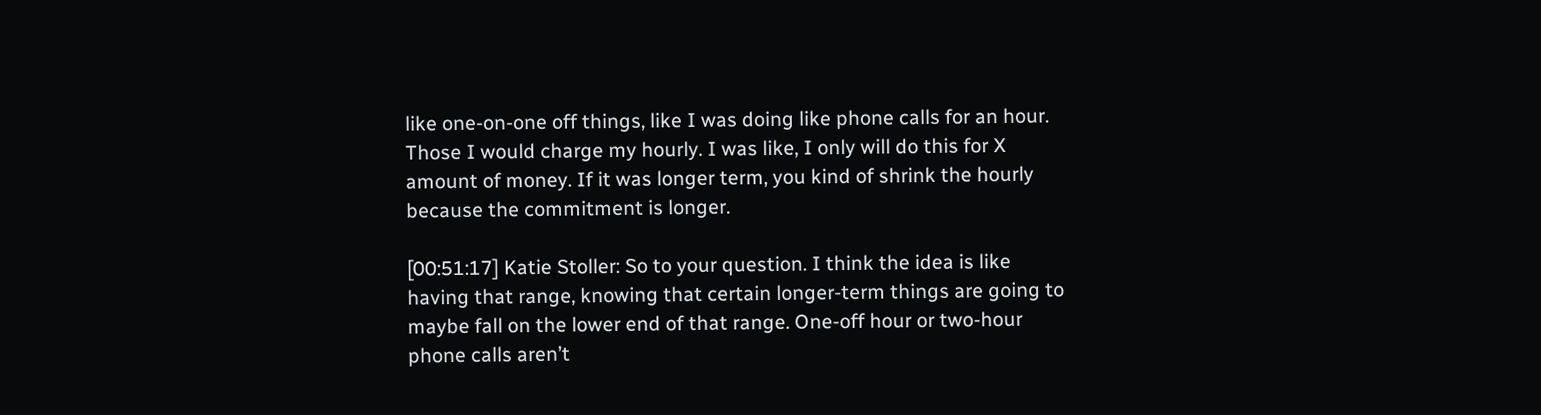like one-on-one off things, like I was doing like phone calls for an hour. Those I would charge my hourly. I was like, I only will do this for X amount of money. If it was longer term, you kind of shrink the hourly because the commitment is longer.

[00:51:17] Katie Stoller: So to your question. I think the idea is like having that range, knowing that certain longer-term things are going to maybe fall on the lower end of that range. One-off hour or two-hour phone calls aren’t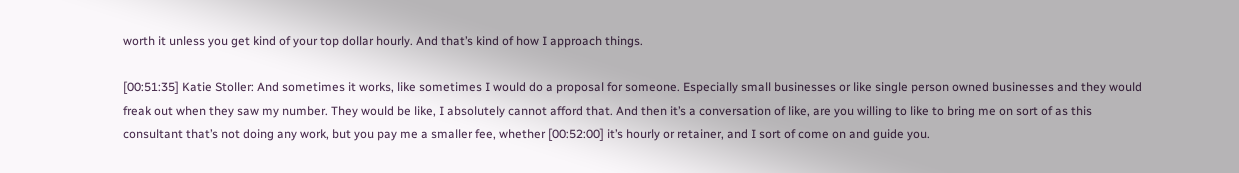worth it unless you get kind of your top dollar hourly. And that’s kind of how I approach things.

[00:51:35] Katie Stoller: And sometimes it works, like sometimes I would do a proposal for someone. Especially small businesses or like single person owned businesses and they would freak out when they saw my number. They would be like, I absolutely cannot afford that. And then it’s a conversation of like, are you willing to like to bring me on sort of as this consultant that’s not doing any work, but you pay me a smaller fee, whether [00:52:00] it’s hourly or retainer, and I sort of come on and guide you.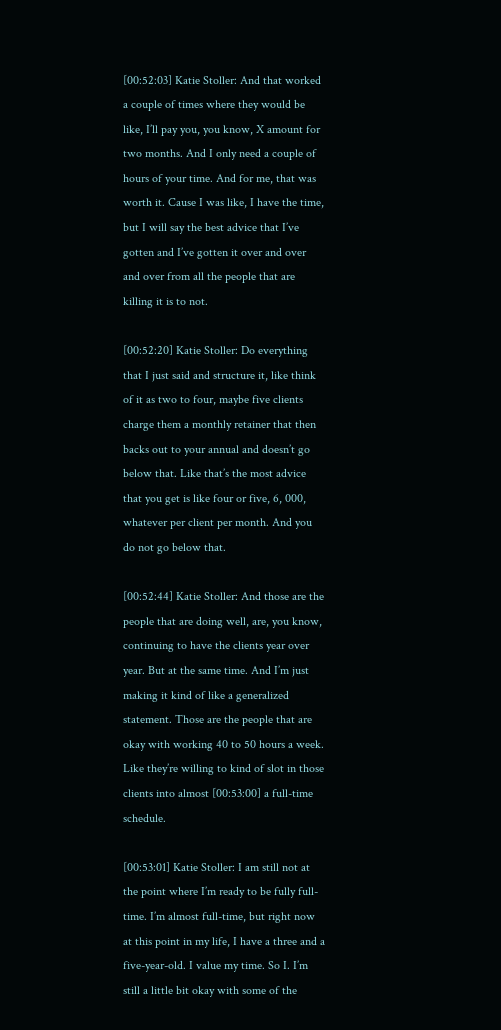[00:52:03] Katie Stoller: And that worked a couple of times where they would be like, I’ll pay you, you know, X amount for two months. And I only need a couple of hours of your time. And for me, that was worth it. Cause I was like, I have the time, but I will say the best advice that I’ve gotten and I’ve gotten it over and over and over from all the people that are killing it is to not.

[00:52:20] Katie Stoller: Do everything that I just said and structure it, like think of it as two to four, maybe five clients charge them a monthly retainer that then backs out to your annual and doesn’t go below that. Like that’s the most advice that you get is like four or five, 6, 000, whatever per client per month. And you do not go below that.

[00:52:44] Katie Stoller: And those are the people that are doing well, are, you know, continuing to have the clients year over year. But at the same time. And I’m just making it kind of like a generalized statement. Those are the people that are okay with working 40 to 50 hours a week. Like they’re willing to kind of slot in those clients into almost [00:53:00] a full-time schedule.

[00:53:01] Katie Stoller: I am still not at the point where I’m ready to be fully full-time. I’m almost full-time, but right now at this point in my life, I have a three and a five-year-old. I value my time. So I. I’m still a little bit okay with some of the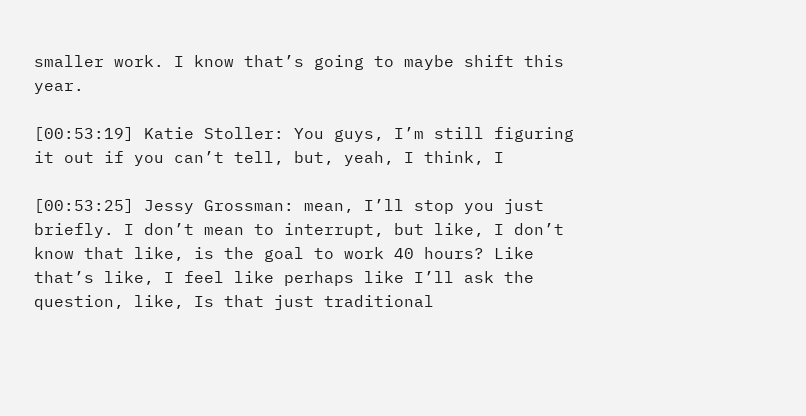smaller work. I know that’s going to maybe shift this year.

[00:53:19] Katie Stoller: You guys, I’m still figuring it out if you can’t tell, but, yeah, I think, I

[00:53:25] Jessy Grossman: mean, I’ll stop you just briefly. I don’t mean to interrupt, but like, I don’t know that like, is the goal to work 40 hours? Like that’s like, I feel like perhaps like I’ll ask the question, like, Is that just traditional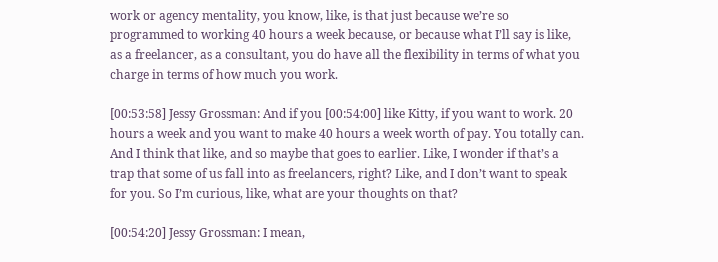work or agency mentality, you know, like, is that just because we’re so programmed to working 40 hours a week because, or because what I’ll say is like, as a freelancer, as a consultant, you do have all the flexibility in terms of what you charge in terms of how much you work.

[00:53:58] Jessy Grossman: And if you [00:54:00] like Kitty, if you want to work. 20 hours a week and you want to make 40 hours a week worth of pay. You totally can. And I think that like, and so maybe that goes to earlier. Like, I wonder if that’s a trap that some of us fall into as freelancers, right? Like, and I don’t want to speak for you. So I’m curious, like, what are your thoughts on that?

[00:54:20] Jessy Grossman: I mean,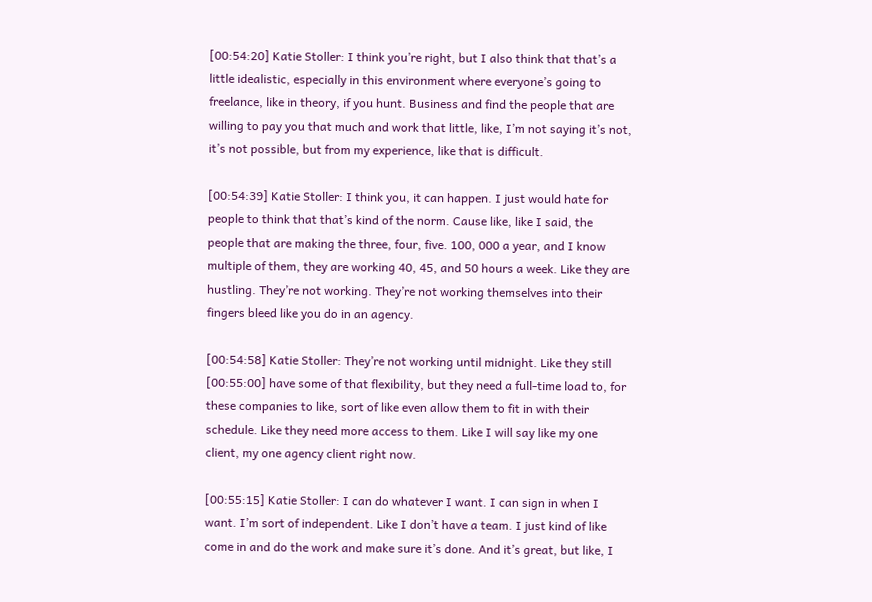[00:54:20] Katie Stoller: I think you’re right, but I also think that that’s a little idealistic, especially in this environment where everyone’s going to freelance, like in theory, if you hunt. Business and find the people that are willing to pay you that much and work that little, like, I’m not saying it’s not, it’s not possible, but from my experience, like that is difficult.

[00:54:39] Katie Stoller: I think you, it can happen. I just would hate for people to think that that’s kind of the norm. Cause like, like I said, the people that are making the three, four, five. 100, 000 a year, and I know multiple of them, they are working 40, 45, and 50 hours a week. Like they are hustling. They’re not working. They’re not working themselves into their fingers bleed like you do in an agency.

[00:54:58] Katie Stoller: They’re not working until midnight. Like they still [00:55:00] have some of that flexibility, but they need a full-time load to, for these companies to like, sort of like even allow them to fit in with their schedule. Like they need more access to them. Like I will say like my one client, my one agency client right now.

[00:55:15] Katie Stoller: I can do whatever I want. I can sign in when I want. I’m sort of independent. Like I don’t have a team. I just kind of like come in and do the work and make sure it’s done. And it’s great, but like, I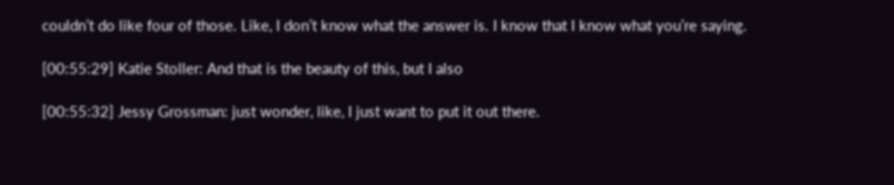couldn’t do like four of those. Like, I don’t know what the answer is. I know that I know what you’re saying.

[00:55:29] Katie Stoller: And that is the beauty of this, but I also

[00:55:32] Jessy Grossman: just wonder, like, I just want to put it out there.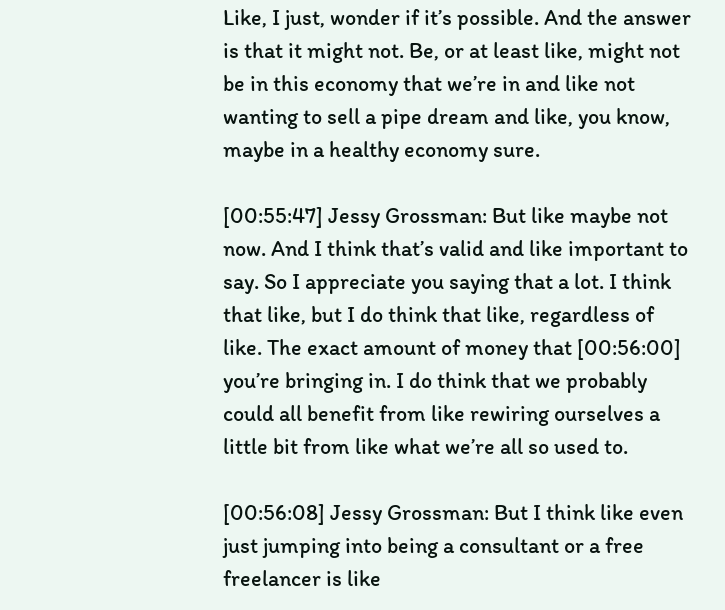Like, I just, wonder if it’s possible. And the answer is that it might not. Be, or at least like, might not be in this economy that we’re in and like not wanting to sell a pipe dream and like, you know, maybe in a healthy economy sure.

[00:55:47] Jessy Grossman: But like maybe not now. And I think that’s valid and like important to say. So I appreciate you saying that a lot. I think that like, but I do think that like, regardless of like. The exact amount of money that [00:56:00] you’re bringing in. I do think that we probably could all benefit from like rewiring ourselves a little bit from like what we’re all so used to.

[00:56:08] Jessy Grossman: But I think like even just jumping into being a consultant or a free freelancer is like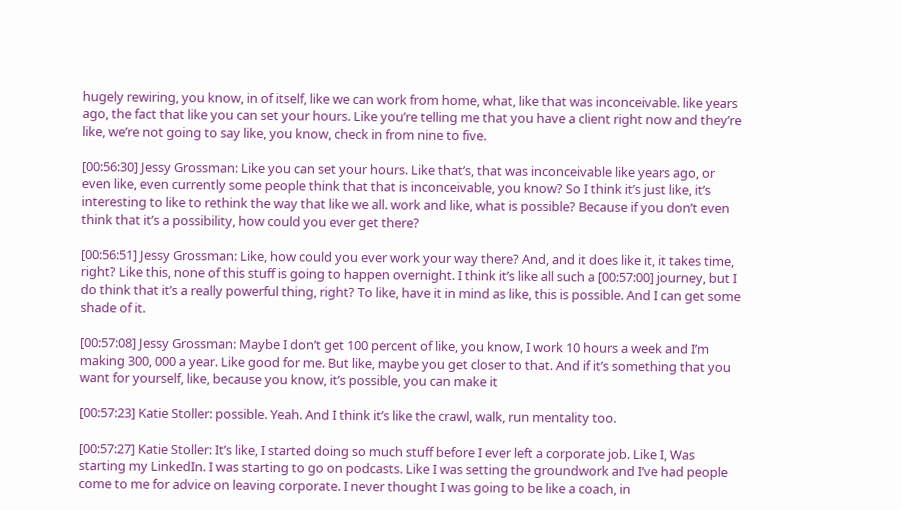hugely rewiring, you know, in of itself, like we can work from home, what, like that was inconceivable. like years ago, the fact that like you can set your hours. Like you’re telling me that you have a client right now and they’re like, we’re not going to say like, you know, check in from nine to five.

[00:56:30] Jessy Grossman: Like you can set your hours. Like that’s, that was inconceivable like years ago, or even like, even currently some people think that that is inconceivable, you know? So I think it’s just like, it’s interesting to like to rethink the way that like we all. work and like, what is possible? Because if you don’t even think that it’s a possibility, how could you ever get there?

[00:56:51] Jessy Grossman: Like, how could you ever work your way there? And, and it does like it, it takes time, right? Like this, none of this stuff is going to happen overnight. I think it’s like all such a [00:57:00] journey, but I do think that it’s a really powerful thing, right? To like, have it in mind as like, this is possible. And I can get some shade of it.

[00:57:08] Jessy Grossman: Maybe I don’t get 100 percent of like, you know, I work 10 hours a week and I’m making 300, 000 a year. Like good for me. But like, maybe you get closer to that. And if it’s something that you want for yourself, like, because you know, it’s possible, you can make it

[00:57:23] Katie Stoller: possible. Yeah. And I think it’s like the crawl, walk, run mentality too.

[00:57:27] Katie Stoller: It’s like, I started doing so much stuff before I ever left a corporate job. Like I, Was starting my LinkedIn. I was starting to go on podcasts. Like I was setting the groundwork and I’ve had people come to me for advice on leaving corporate. I never thought I was going to be like a coach, in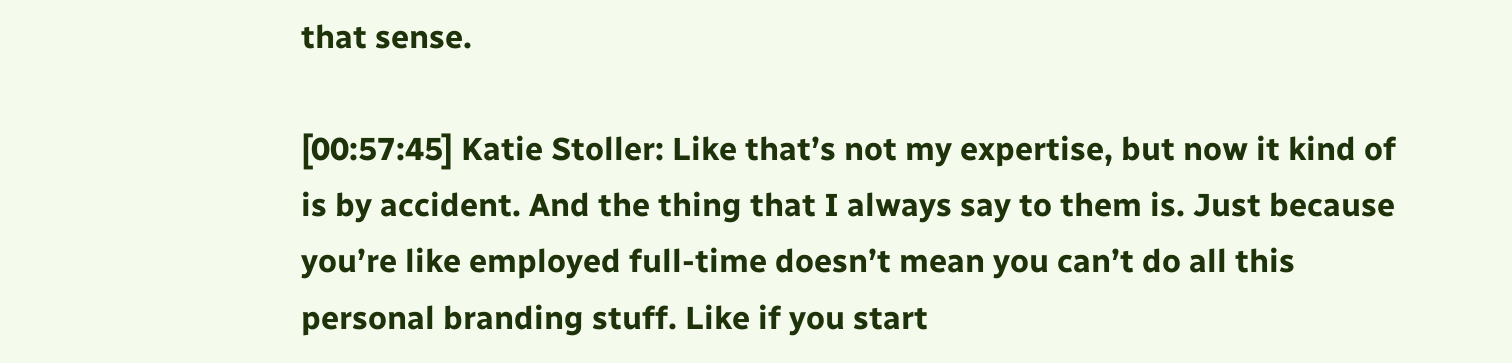that sense.

[00:57:45] Katie Stoller: Like that’s not my expertise, but now it kind of is by accident. And the thing that I always say to them is. Just because you’re like employed full-time doesn’t mean you can’t do all this personal branding stuff. Like if you start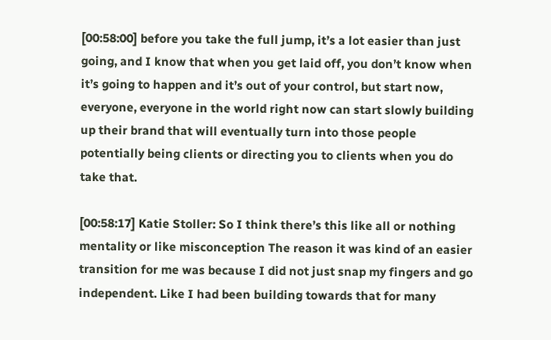[00:58:00] before you take the full jump, it’s a lot easier than just going, and I know that when you get laid off, you don’t know when it’s going to happen and it’s out of your control, but start now, everyone, everyone in the world right now can start slowly building up their brand that will eventually turn into those people potentially being clients or directing you to clients when you do take that.

[00:58:17] Katie Stoller: So I think there’s this like all or nothing mentality or like misconception The reason it was kind of an easier transition for me was because I did not just snap my fingers and go independent. Like I had been building towards that for many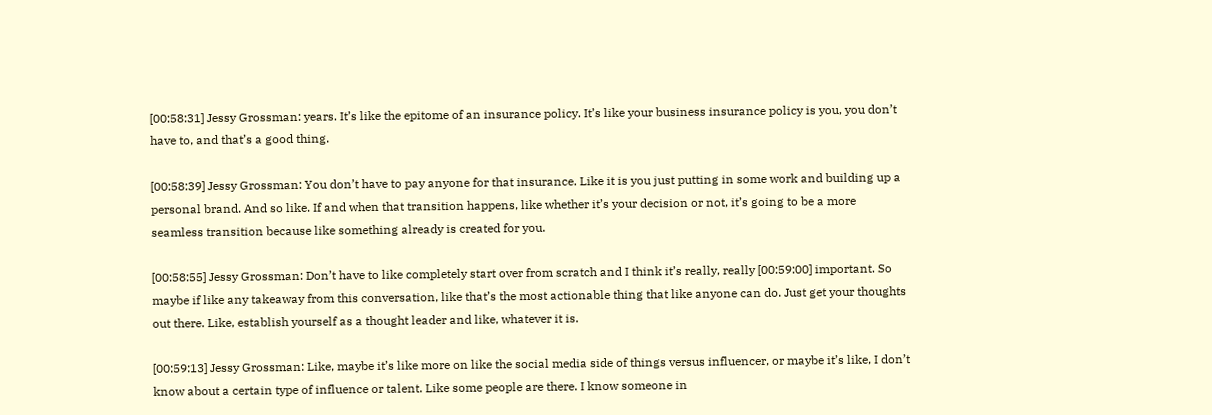[00:58:31] Jessy Grossman: years. It’s like the epitome of an insurance policy. It’s like your business insurance policy is you, you don’t have to, and that’s a good thing.

[00:58:39] Jessy Grossman: You don’t have to pay anyone for that insurance. Like it is you just putting in some work and building up a personal brand. And so like. If and when that transition happens, like whether it’s your decision or not, it’s going to be a more seamless transition because like something already is created for you.

[00:58:55] Jessy Grossman: Don’t have to like completely start over from scratch and I think it’s really, really [00:59:00] important. So maybe if like any takeaway from this conversation, like that’s the most actionable thing that like anyone can do. Just get your thoughts out there. Like, establish yourself as a thought leader and like, whatever it is.

[00:59:13] Jessy Grossman: Like, maybe it’s like more on like the social media side of things versus influencer, or maybe it’s like, I don’t know about a certain type of influence or talent. Like some people are there. I know someone in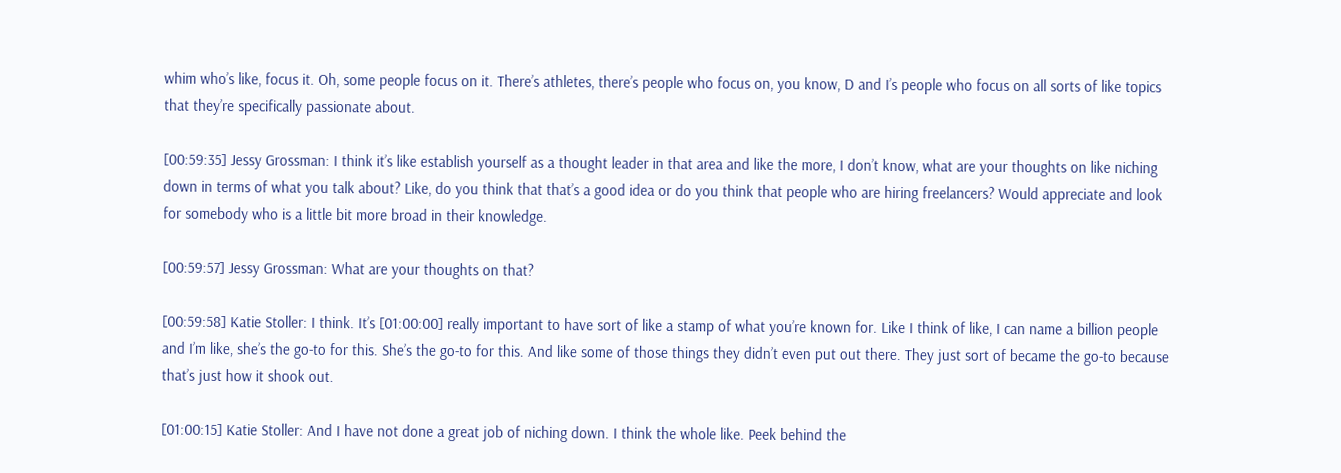whim who’s like, focus it. Oh, some people focus on it. There’s athletes, there’s people who focus on, you know, D and I’s people who focus on all sorts of like topics that they’re specifically passionate about.

[00:59:35] Jessy Grossman: I think it’s like establish yourself as a thought leader in that area and like the more, I don’t know, what are your thoughts on like niching down in terms of what you talk about? Like, do you think that that’s a good idea or do you think that people who are hiring freelancers? Would appreciate and look for somebody who is a little bit more broad in their knowledge.

[00:59:57] Jessy Grossman: What are your thoughts on that?

[00:59:58] Katie Stoller: I think. It’s [01:00:00] really important to have sort of like a stamp of what you’re known for. Like I think of like, I can name a billion people and I’m like, she’s the go-to for this. She’s the go-to for this. And like some of those things they didn’t even put out there. They just sort of became the go-to because that’s just how it shook out.

[01:00:15] Katie Stoller: And I have not done a great job of niching down. I think the whole like. Peek behind the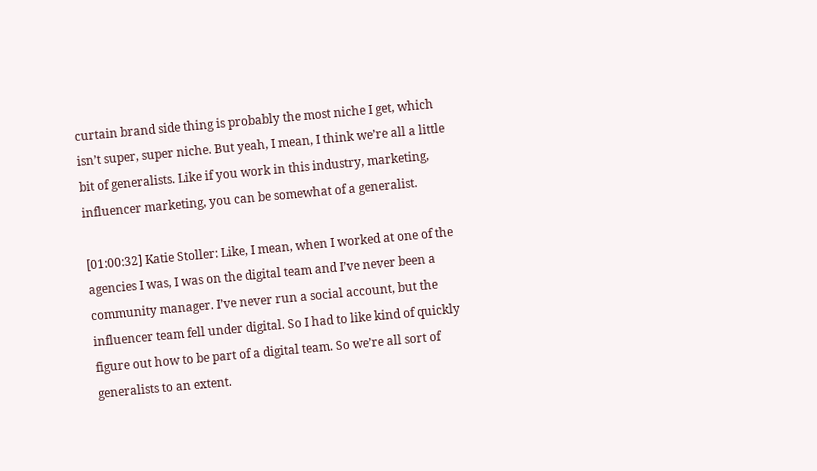curtain brand side thing is probably the most niche I get, which isn’t super, super niche. But yeah, I mean, I think we’re all a little bit of generalists. Like if you work in this industry, marketing, influencer marketing, you can be somewhat of a generalist.

[01:00:32] Katie Stoller: Like, I mean, when I worked at one of the agencies I was, I was on the digital team and I’ve never been a community manager. I’ve never run a social account, but the influencer team fell under digital. So I had to like kind of quickly figure out how to be part of a digital team. So we’re all sort of generalists to an extent.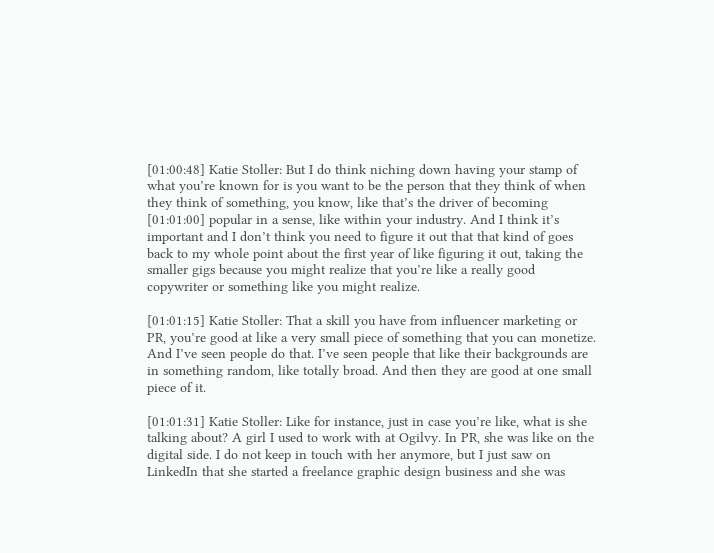[01:00:48] Katie Stoller: But I do think niching down having your stamp of what you’re known for is you want to be the person that they think of when they think of something, you know, like that’s the driver of becoming [01:01:00] popular in a sense, like within your industry. And I think it’s important and I don’t think you need to figure it out that that kind of goes back to my whole point about the first year of like figuring it out, taking the smaller gigs because you might realize that you’re like a really good copywriter or something like you might realize.

[01:01:15] Katie Stoller: That a skill you have from influencer marketing or PR, you’re good at like a very small piece of something that you can monetize. And I’ve seen people do that. I’ve seen people that like their backgrounds are in something random, like totally broad. And then they are good at one small piece of it.

[01:01:31] Katie Stoller: Like for instance, just in case you’re like, what is she talking about? A girl I used to work with at Ogilvy. In PR, she was like on the digital side. I do not keep in touch with her anymore, but I just saw on LinkedIn that she started a freelance graphic design business and she was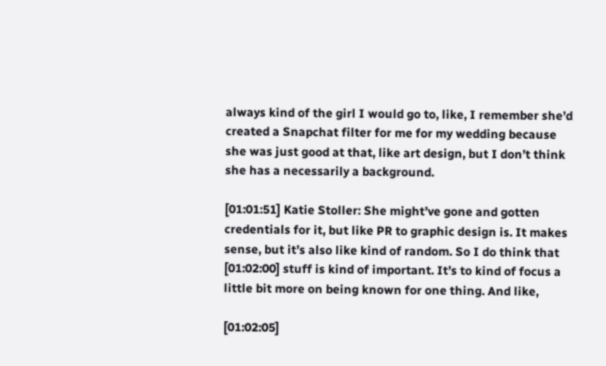always kind of the girl I would go to, like, I remember she’d created a Snapchat filter for me for my wedding because she was just good at that, like art design, but I don’t think she has a necessarily a background.

[01:01:51] Katie Stoller: She might’ve gone and gotten credentials for it, but like PR to graphic design is. It makes sense, but it’s also like kind of random. So I do think that [01:02:00] stuff is kind of important. It’s to kind of focus a little bit more on being known for one thing. And like,

[01:02:05]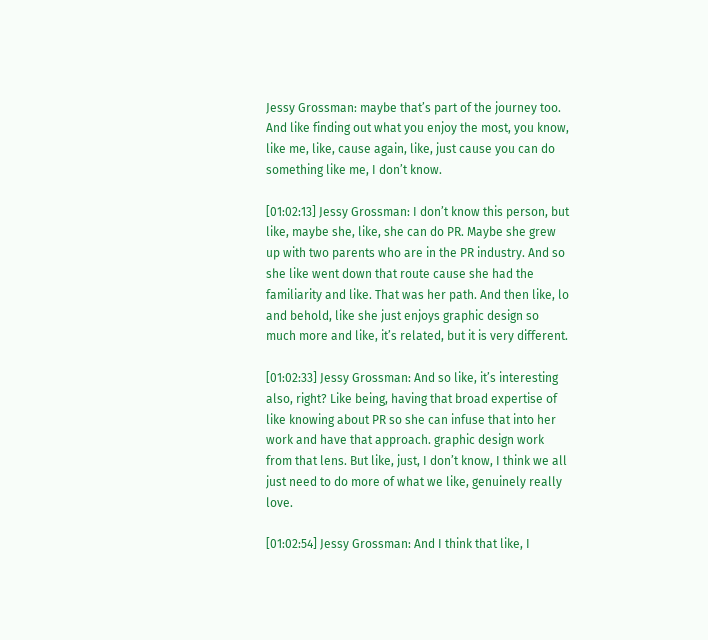Jessy Grossman: maybe that’s part of the journey too. And like finding out what you enjoy the most, you know, like me, like, cause again, like, just cause you can do something like me, I don’t know.

[01:02:13] Jessy Grossman: I don’t know this person, but like, maybe she, like, she can do PR. Maybe she grew up with two parents who are in the PR industry. And so she like went down that route cause she had the familiarity and like. That was her path. And then like, lo and behold, like she just enjoys graphic design so much more and like, it’s related, but it is very different.

[01:02:33] Jessy Grossman: And so like, it’s interesting also, right? Like being, having that broad expertise of like knowing about PR so she can infuse that into her work and have that approach. graphic design work from that lens. But like, just, I don’t know, I think we all just need to do more of what we like, genuinely really love.

[01:02:54] Jessy Grossman: And I think that like, I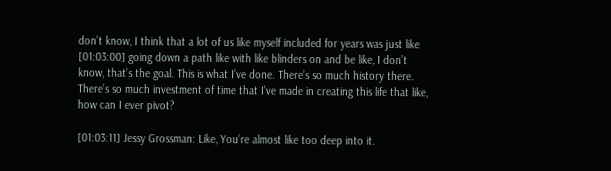don’t know, I think that a lot of us like myself included for years was just like [01:03:00] going down a path like with like blinders on and be like, I don’t know, that’s the goal. This is what I’ve done. There’s so much history there. There’s so much investment of time that I’ve made in creating this life that like, how can I ever pivot?

[01:03:11] Jessy Grossman: Like, You’re almost like too deep into it.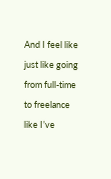And I feel like just like going from full-time to freelance like I’ve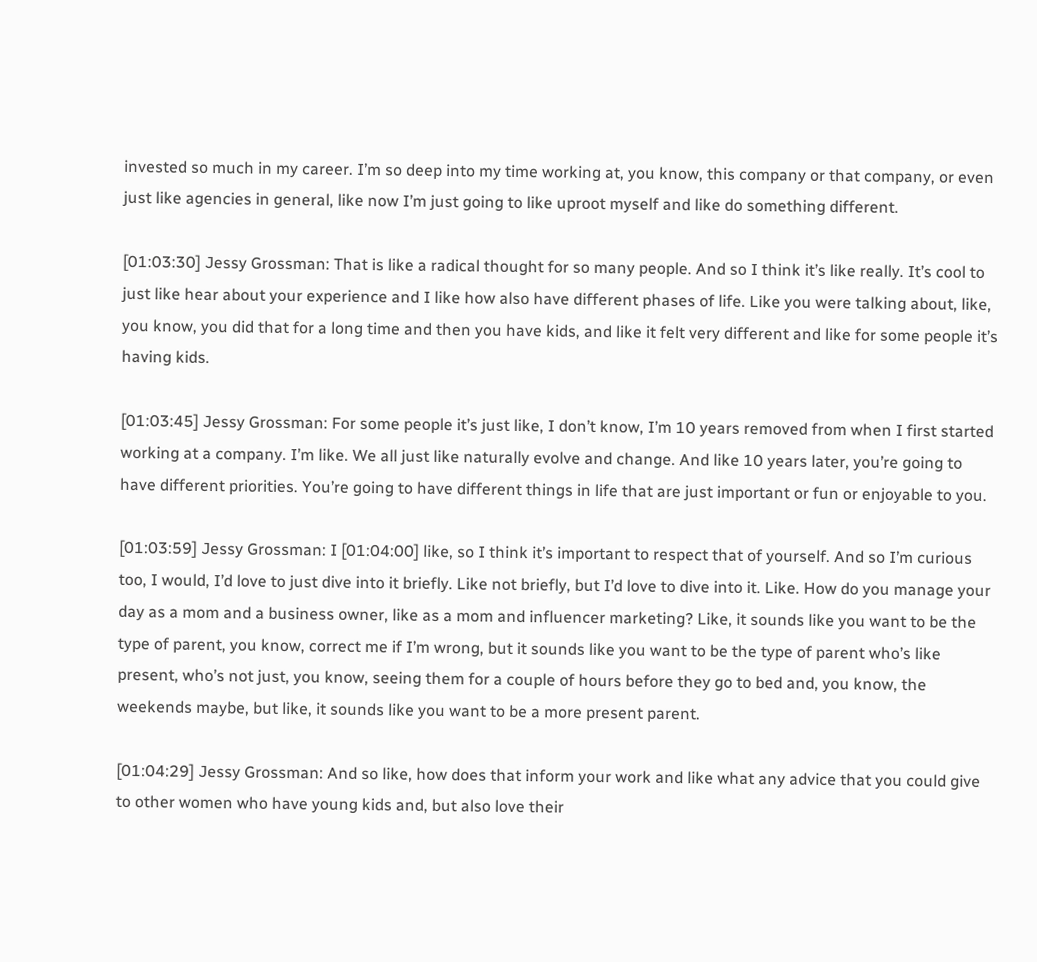invested so much in my career. I’m so deep into my time working at, you know, this company or that company, or even just like agencies in general, like now I’m just going to like uproot myself and like do something different.

[01:03:30] Jessy Grossman: That is like a radical thought for so many people. And so I think it’s like really. It’s cool to just like hear about your experience and I like how also have different phases of life. Like you were talking about, like, you know, you did that for a long time and then you have kids, and like it felt very different and like for some people it’s having kids.

[01:03:45] Jessy Grossman: For some people it’s just like, I don’t know, I’m 10 years removed from when I first started working at a company. I’m like. We all just like naturally evolve and change. And like 10 years later, you’re going to have different priorities. You’re going to have different things in life that are just important or fun or enjoyable to you.

[01:03:59] Jessy Grossman: I [01:04:00] like, so I think it’s important to respect that of yourself. And so I’m curious too, I would, I’d love to just dive into it briefly. Like not briefly, but I’d love to dive into it. Like. How do you manage your day as a mom and a business owner, like as a mom and influencer marketing? Like, it sounds like you want to be the type of parent, you know, correct me if I’m wrong, but it sounds like you want to be the type of parent who’s like present, who’s not just, you know, seeing them for a couple of hours before they go to bed and, you know, the weekends maybe, but like, it sounds like you want to be a more present parent.

[01:04:29] Jessy Grossman: And so like, how does that inform your work and like what any advice that you could give to other women who have young kids and, but also love their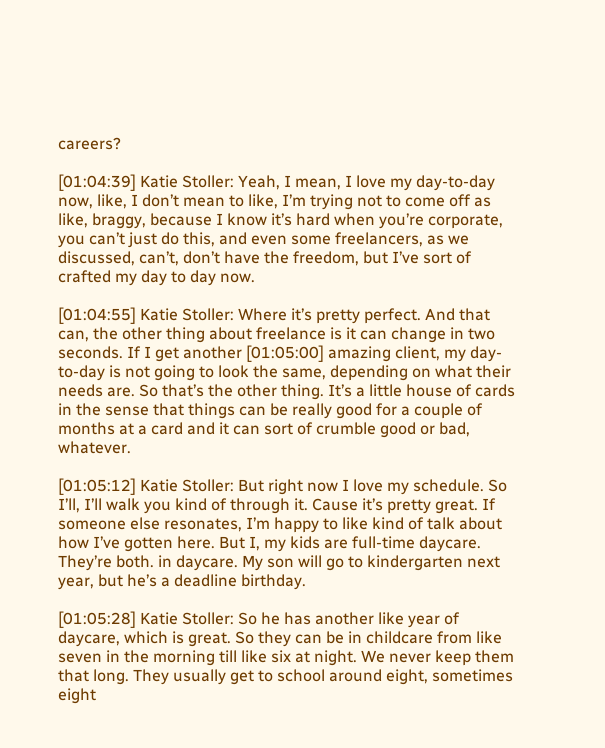careers?

[01:04:39] Katie Stoller: Yeah, I mean, I love my day-to-day now, like, I don’t mean to like, I’m trying not to come off as like, braggy, because I know it’s hard when you’re corporate, you can’t just do this, and even some freelancers, as we discussed, can’t, don’t have the freedom, but I’ve sort of crafted my day to day now.

[01:04:55] Katie Stoller: Where it’s pretty perfect. And that can, the other thing about freelance is it can change in two seconds. If I get another [01:05:00] amazing client, my day-to-day is not going to look the same, depending on what their needs are. So that’s the other thing. It’s a little house of cards in the sense that things can be really good for a couple of months at a card and it can sort of crumble good or bad, whatever.

[01:05:12] Katie Stoller: But right now I love my schedule. So I’ll, I’ll walk you kind of through it. Cause it’s pretty great. If someone else resonates, I’m happy to like kind of talk about how I’ve gotten here. But I, my kids are full-time daycare. They’re both. in daycare. My son will go to kindergarten next year, but he’s a deadline birthday.

[01:05:28] Katie Stoller: So he has another like year of daycare, which is great. So they can be in childcare from like seven in the morning till like six at night. We never keep them that long. They usually get to school around eight, sometimes eight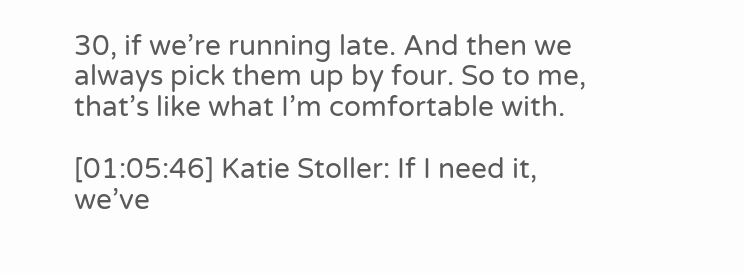30, if we’re running late. And then we always pick them up by four. So to me, that’s like what I’m comfortable with.

[01:05:46] Katie Stoller: If I need it, we’ve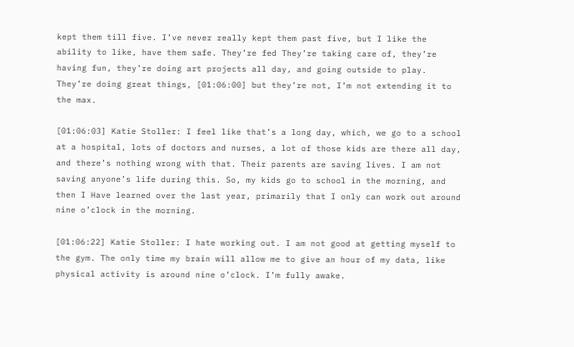kept them till five. I’ve never really kept them past five, but I like the ability to like, have them safe. They’re fed They’re taking care of, they’re having fun, they’re doing art projects all day, and going outside to play. They’re doing great things, [01:06:00] but they’re not, I’m not extending it to the max.

[01:06:03] Katie Stoller: I feel like that’s a long day, which, we go to a school at a hospital, lots of doctors and nurses, a lot of those kids are there all day, and there’s nothing wrong with that. Their parents are saving lives. I am not saving anyone’s life during this. So, my kids go to school in the morning, and then I Have learned over the last year, primarily that I only can work out around nine o’clock in the morning.

[01:06:22] Katie Stoller: I hate working out. I am not good at getting myself to the gym. The only time my brain will allow me to give an hour of my data, like physical activity is around nine o’clock. I’m fully awake.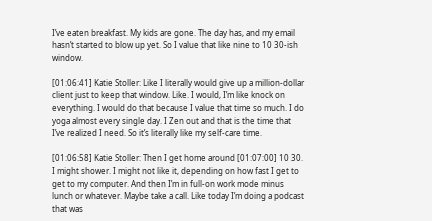I’ve eaten breakfast. My kids are gone. The day has, and my email hasn’t started to blow up yet. So I value that like nine to 10 30-ish window.

[01:06:41] Katie Stoller: Like I literally would give up a million-dollar client just to keep that window. Like. I would, I’m like knock on everything. I would do that because I value that time so much. I do yoga almost every single day. I Zen out and that is the time that I’ve realized I need. So it’s literally like my self-care time.

[01:06:58] Katie Stoller: Then I get home around [01:07:00] 10 30. I might shower. I might not like it, depending on how fast I get to get to my computer. And then I’m in full-on work mode minus lunch or whatever. Maybe take a call. Like today I’m doing a podcast that was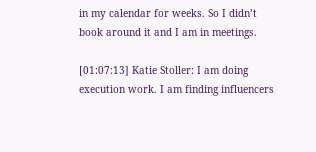in my calendar for weeks. So I didn’t book around it and I am in meetings.

[01:07:13] Katie Stoller: I am doing execution work. I am finding influencers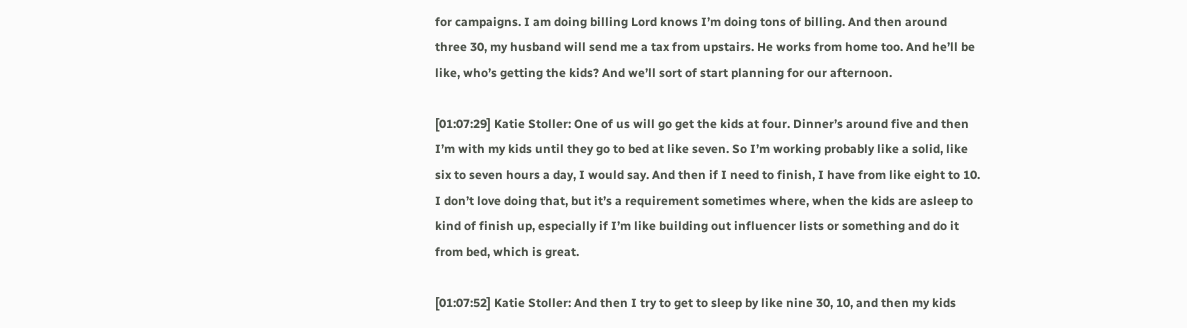for campaigns. I am doing billing Lord knows I’m doing tons of billing. And then around three 30, my husband will send me a tax from upstairs. He works from home too. And he’ll be like, who’s getting the kids? And we’ll sort of start planning for our afternoon.

[01:07:29] Katie Stoller: One of us will go get the kids at four. Dinner’s around five and then I’m with my kids until they go to bed at like seven. So I’m working probably like a solid, like six to seven hours a day, I would say. And then if I need to finish, I have from like eight to 10. I don’t love doing that, but it’s a requirement sometimes where, when the kids are asleep to kind of finish up, especially if I’m like building out influencer lists or something and do it from bed, which is great.

[01:07:52] Katie Stoller: And then I try to get to sleep by like nine 30, 10, and then my kids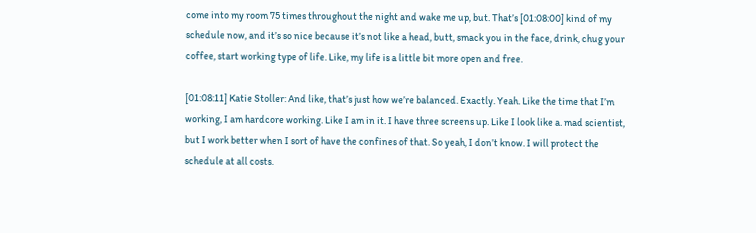come into my room 75 times throughout the night and wake me up, but. That’s [01:08:00] kind of my schedule now, and it’s so nice because it’s not like a head, butt, smack you in the face, drink, chug your coffee, start working type of life. Like, my life is a little bit more open and free.

[01:08:11] Katie Stoller: And like, that’s just how we’re balanced. Exactly. Yeah. Like the time that I’m working, I am hardcore working. Like I am in it. I have three screens up. Like I look like a. mad scientist, but I work better when I sort of have the confines of that. So yeah, I don’t know. I will protect the schedule at all costs.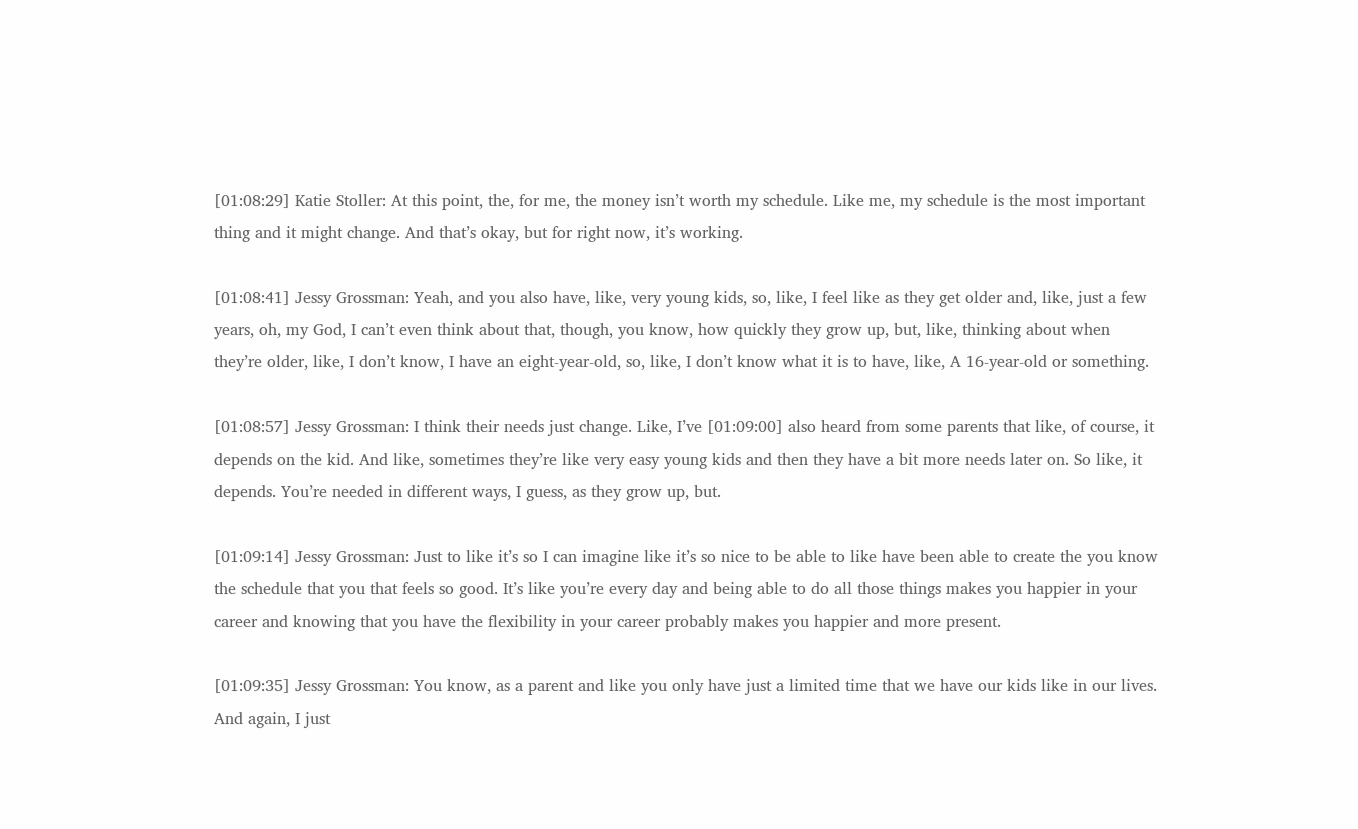[01:08:29] Katie Stoller: At this point, the, for me, the money isn’t worth my schedule. Like me, my schedule is the most important thing and it might change. And that’s okay, but for right now, it’s working.

[01:08:41] Jessy Grossman: Yeah, and you also have, like, very young kids, so, like, I feel like as they get older and, like, just a few years, oh, my God, I can’t even think about that, though, you know, how quickly they grow up, but, like, thinking about when they’re older, like, I don’t know, I have an eight-year-old, so, like, I don’t know what it is to have, like, A 16-year-old or something.

[01:08:57] Jessy Grossman: I think their needs just change. Like, I’ve [01:09:00] also heard from some parents that like, of course, it depends on the kid. And like, sometimes they’re like very easy young kids and then they have a bit more needs later on. So like, it depends. You’re needed in different ways, I guess, as they grow up, but.

[01:09:14] Jessy Grossman: Just to like it’s so I can imagine like it’s so nice to be able to like have been able to create the you know the schedule that you that feels so good. It’s like you’re every day and being able to do all those things makes you happier in your career and knowing that you have the flexibility in your career probably makes you happier and more present.

[01:09:35] Jessy Grossman: You know, as a parent and like you only have just a limited time that we have our kids like in our lives. And again, I just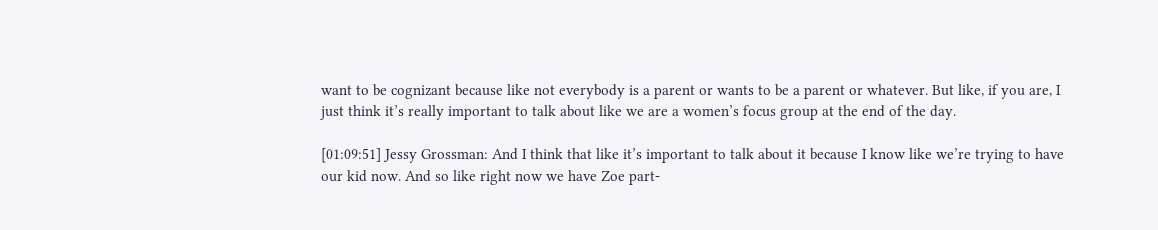want to be cognizant because like not everybody is a parent or wants to be a parent or whatever. But like, if you are, I just think it’s really important to talk about like we are a women’s focus group at the end of the day.

[01:09:51] Jessy Grossman: And I think that like it’s important to talk about it because I know like we’re trying to have our kid now. And so like right now we have Zoe part-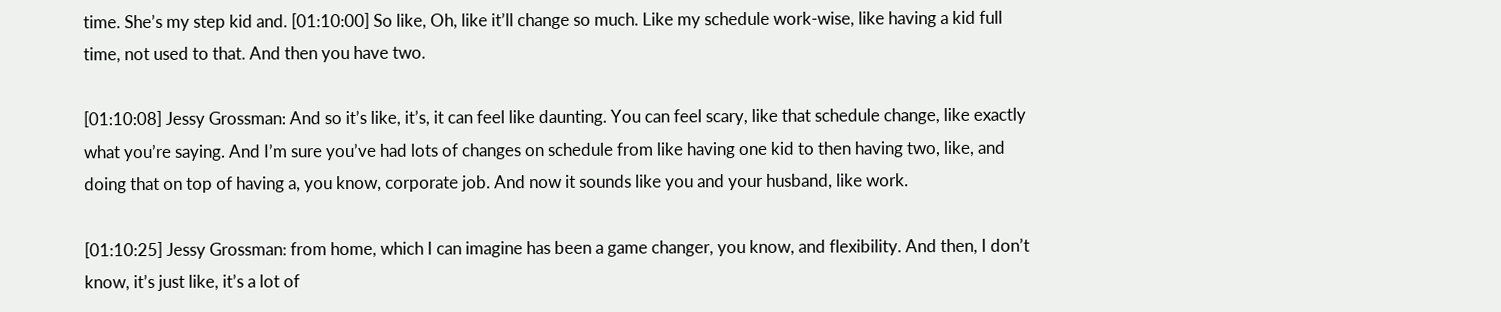time. She’s my step kid and. [01:10:00] So like, Oh, like it’ll change so much. Like my schedule work-wise, like having a kid full time, not used to that. And then you have two.

[01:10:08] Jessy Grossman: And so it’s like, it’s, it can feel like daunting. You can feel scary, like that schedule change, like exactly what you’re saying. And I’m sure you’ve had lots of changes on schedule from like having one kid to then having two, like, and doing that on top of having a, you know, corporate job. And now it sounds like you and your husband, like work.

[01:10:25] Jessy Grossman: from home, which I can imagine has been a game changer, you know, and flexibility. And then, I don’t know, it’s just like, it’s a lot of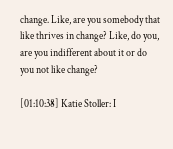change. Like, are you somebody that like thrives in change? Like, do you, are you indifferent about it or do you not like change?

[01:10:38] Katie Stoller: I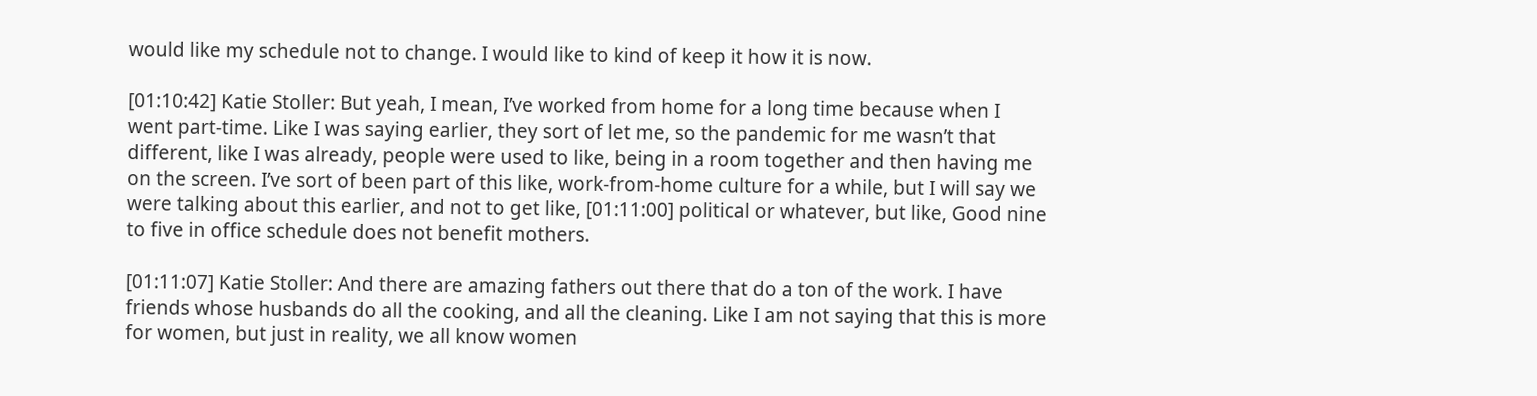would like my schedule not to change. I would like to kind of keep it how it is now.

[01:10:42] Katie Stoller: But yeah, I mean, I’ve worked from home for a long time because when I went part-time. Like I was saying earlier, they sort of let me, so the pandemic for me wasn’t that different, like I was already, people were used to like, being in a room together and then having me on the screen. I’ve sort of been part of this like, work-from-home culture for a while, but I will say we were talking about this earlier, and not to get like, [01:11:00] political or whatever, but like, Good nine to five in office schedule does not benefit mothers.

[01:11:07] Katie Stoller: And there are amazing fathers out there that do a ton of the work. I have friends whose husbands do all the cooking, and all the cleaning. Like I am not saying that this is more for women, but just in reality, we all know women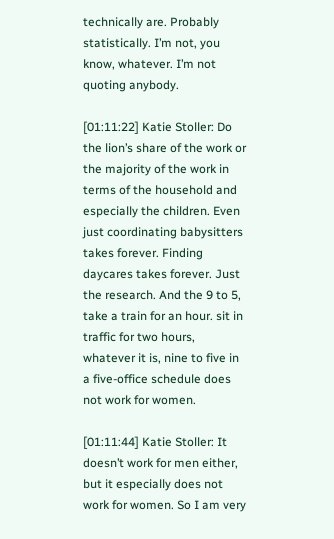technically are. Probably statistically. I’m not, you know, whatever. I’m not quoting anybody.

[01:11:22] Katie Stoller: Do the lion’s share of the work or the majority of the work in terms of the household and especially the children. Even just coordinating babysitters takes forever. Finding daycares takes forever. Just the research. And the 9 to 5, take a train for an hour. sit in traffic for two hours, whatever it is, nine to five in a five-office schedule does not work for women.

[01:11:44] Katie Stoller: It doesn’t work for men either, but it especially does not work for women. So I am very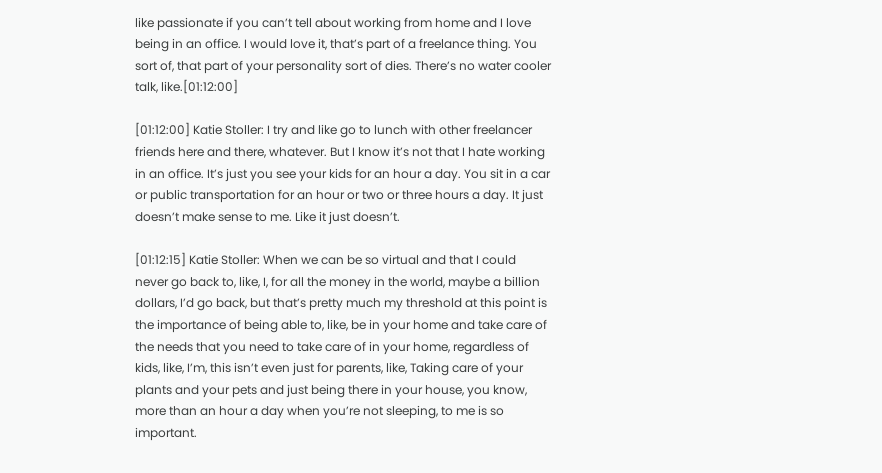like passionate if you can’t tell about working from home and I love being in an office. I would love it, that’s part of a freelance thing. You sort of, that part of your personality sort of dies. There’s no water cooler talk, like.[01:12:00]

[01:12:00] Katie Stoller: I try and like go to lunch with other freelancer friends here and there, whatever. But I know it’s not that I hate working in an office. It’s just you see your kids for an hour a day. You sit in a car or public transportation for an hour or two or three hours a day. It just doesn’t make sense to me. Like it just doesn’t.

[01:12:15] Katie Stoller: When we can be so virtual and that I could never go back to, like, I, for all the money in the world, maybe a billion dollars, I’d go back, but that’s pretty much my threshold at this point is the importance of being able to, like, be in your home and take care of the needs that you need to take care of in your home, regardless of kids, like, I’m, this isn’t even just for parents, like, Taking care of your plants and your pets and just being there in your house, you know, more than an hour a day when you’re not sleeping, to me is so important.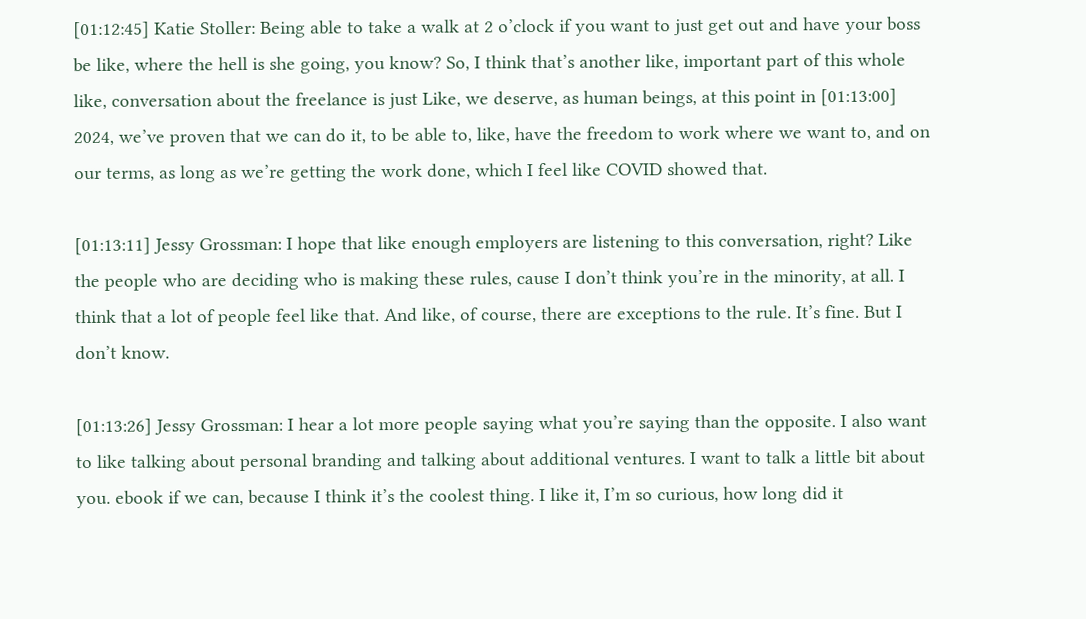[01:12:45] Katie Stoller: Being able to take a walk at 2 o’clock if you want to just get out and have your boss be like, where the hell is she going, you know? So, I think that’s another like, important part of this whole like, conversation about the freelance is just Like, we deserve, as human beings, at this point in [01:13:00] 2024, we’ve proven that we can do it, to be able to, like, have the freedom to work where we want to, and on our terms, as long as we’re getting the work done, which I feel like COVID showed that.

[01:13:11] Jessy Grossman: I hope that like enough employers are listening to this conversation, right? Like the people who are deciding who is making these rules, cause I don’t think you’re in the minority, at all. I think that a lot of people feel like that. And like, of course, there are exceptions to the rule. It’s fine. But I don’t know.

[01:13:26] Jessy Grossman: I hear a lot more people saying what you’re saying than the opposite. I also want to like talking about personal branding and talking about additional ventures. I want to talk a little bit about you. ebook if we can, because I think it’s the coolest thing. I like it, I’m so curious, how long did it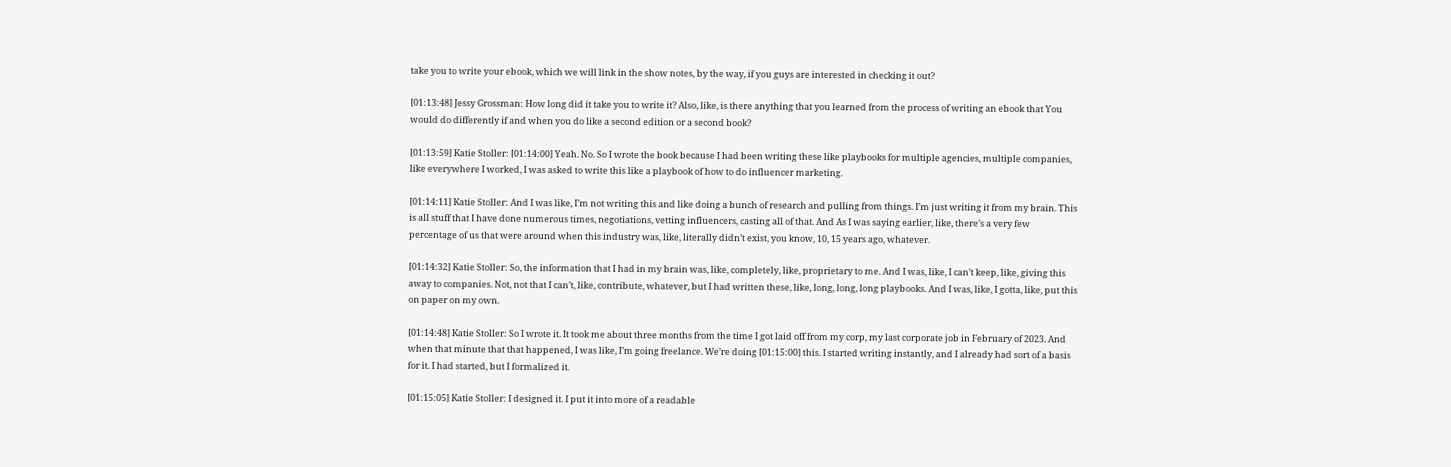take you to write your ebook, which we will link in the show notes, by the way, if you guys are interested in checking it out?

[01:13:48] Jessy Grossman: How long did it take you to write it? Also, like, is there anything that you learned from the process of writing an ebook that You would do differently if and when you do like a second edition or a second book?

[01:13:59] Katie Stoller: [01:14:00] Yeah. No. So I wrote the book because I had been writing these like playbooks for multiple agencies, multiple companies, like everywhere I worked, I was asked to write this like a playbook of how to do influencer marketing.

[01:14:11] Katie Stoller: And I was like, I’m not writing this and like doing a bunch of research and pulling from things. I’m just writing it from my brain. This is all stuff that I have done numerous times, negotiations, vetting influencers, casting all of that. And As I was saying earlier, like, there’s a very few percentage of us that were around when this industry was, like, literally didn’t exist, you know, 10, 15 years ago, whatever.

[01:14:32] Katie Stoller: So, the information that I had in my brain was, like, completely, like, proprietary to me. And I was, like, I can’t keep, like, giving this away to companies. Not, not that I can’t, like, contribute, whatever, but I had written these, like, long, long, long playbooks. And I was, like, I gotta, like, put this on paper on my own.

[01:14:48] Katie Stoller: So I wrote it. It took me about three months from the time I got laid off from my corp, my last corporate job in February of 2023. And when that minute that that happened, I was like, I’m going freelance. We’re doing [01:15:00] this. I started writing instantly, and I already had sort of a basis for it. I had started, but I formalized it.

[01:15:05] Katie Stoller: I designed it. I put it into more of a readable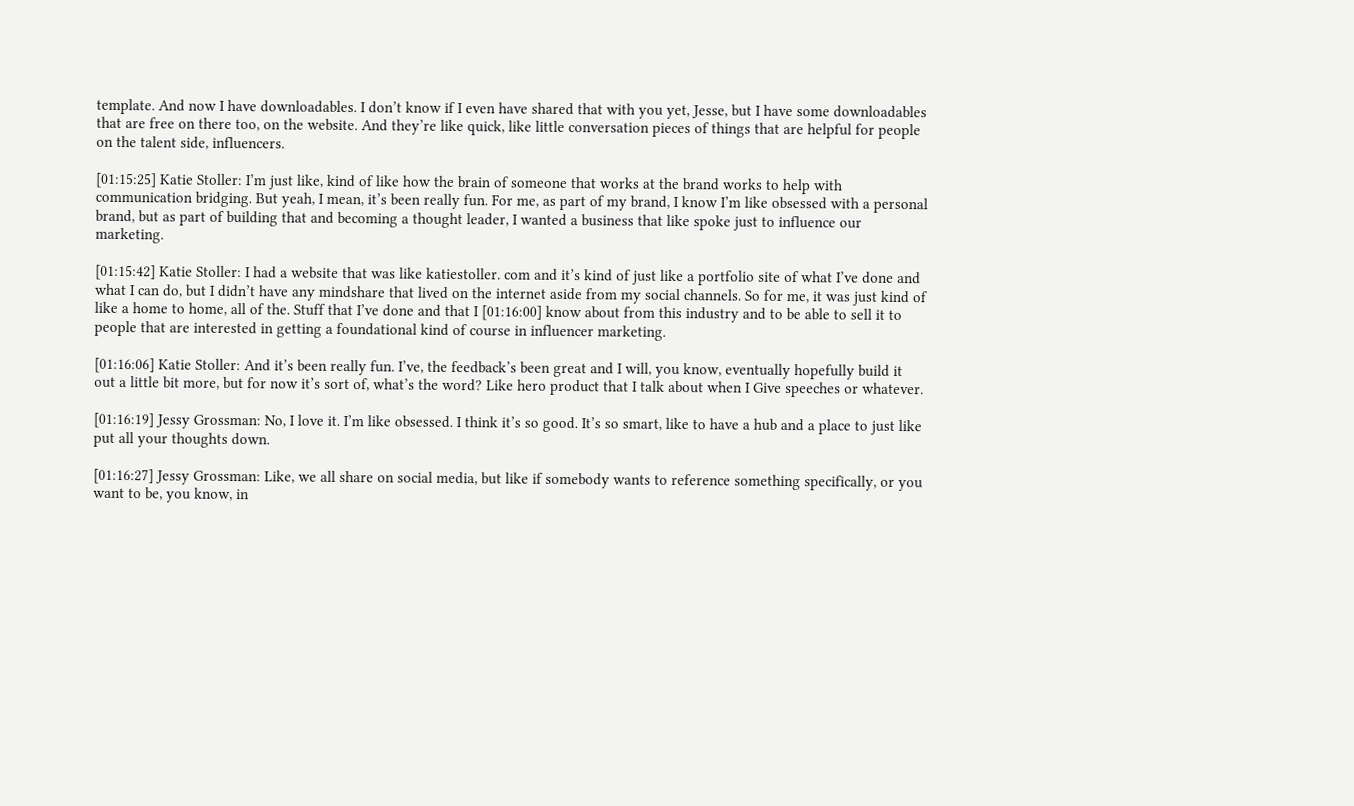template. And now I have downloadables. I don’t know if I even have shared that with you yet, Jesse, but I have some downloadables that are free on there too, on the website. And they’re like quick, like little conversation pieces of things that are helpful for people on the talent side, influencers.

[01:15:25] Katie Stoller: I’m just like, kind of like how the brain of someone that works at the brand works to help with communication bridging. But yeah, I mean, it’s been really fun. For me, as part of my brand, I know I’m like obsessed with a personal brand, but as part of building that and becoming a thought leader, I wanted a business that like spoke just to influence our marketing.

[01:15:42] Katie Stoller: I had a website that was like katiestoller. com and it’s kind of just like a portfolio site of what I’ve done and what I can do, but I didn’t have any mindshare that lived on the internet aside from my social channels. So for me, it was just kind of like a home to home, all of the. Stuff that I’ve done and that I [01:16:00] know about from this industry and to be able to sell it to people that are interested in getting a foundational kind of course in influencer marketing.

[01:16:06] Katie Stoller: And it’s been really fun. I’ve, the feedback’s been great and I will, you know, eventually hopefully build it out a little bit more, but for now it’s sort of, what’s the word? Like hero product that I talk about when I Give speeches or whatever.

[01:16:19] Jessy Grossman: No, I love it. I’m like obsessed. I think it’s so good. It’s so smart, like to have a hub and a place to just like put all your thoughts down.

[01:16:27] Jessy Grossman: Like, we all share on social media, but like if somebody wants to reference something specifically, or you want to be, you know, in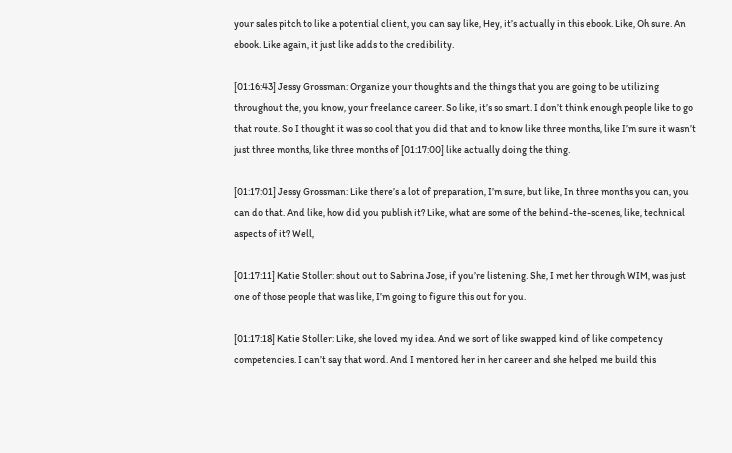your sales pitch to like a potential client, you can say like, Hey, it’s actually in this ebook. Like, Oh sure. An ebook. Like again, it just like adds to the credibility.

[01:16:43] Jessy Grossman: Organize your thoughts and the things that you are going to be utilizing throughout the, you know, your freelance career. So like, it’s so smart. I don’t think enough people like to go that route. So I thought it was so cool that you did that and to know like three months, like I’m sure it wasn’t just three months, like three months of [01:17:00] like actually doing the thing.

[01:17:01] Jessy Grossman: Like there’s a lot of preparation, I’m sure, but like, In three months you can, you can do that. And like, how did you publish it? Like, what are some of the behind-the-scenes, like, technical aspects of it? Well,

[01:17:11] Katie Stoller: shout out to Sabrina Jose, if you’re listening. She, I met her through WIM, was just one of those people that was like, I’m going to figure this out for you.

[01:17:18] Katie Stoller: Like, she loved my idea. And we sort of like swapped kind of like competency competencies. I can’t say that word. And I mentored her in her career and she helped me build this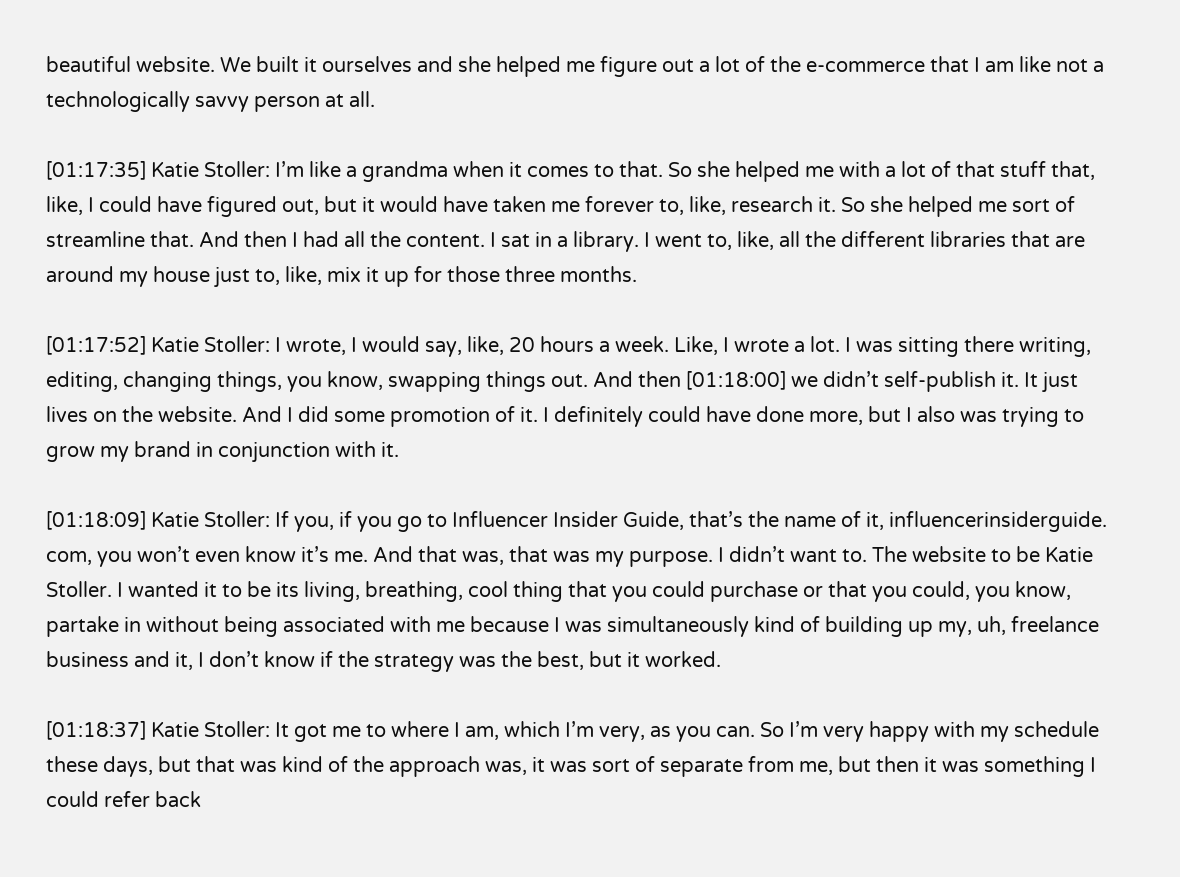beautiful website. We built it ourselves and she helped me figure out a lot of the e-commerce that I am like not a technologically savvy person at all.

[01:17:35] Katie Stoller: I’m like a grandma when it comes to that. So she helped me with a lot of that stuff that, like, I could have figured out, but it would have taken me forever to, like, research it. So she helped me sort of streamline that. And then I had all the content. I sat in a library. I went to, like, all the different libraries that are around my house just to, like, mix it up for those three months.

[01:17:52] Katie Stoller: I wrote, I would say, like, 20 hours a week. Like, I wrote a lot. I was sitting there writing, editing, changing things, you know, swapping things out. And then [01:18:00] we didn’t self-publish it. It just lives on the website. And I did some promotion of it. I definitely could have done more, but I also was trying to grow my brand in conjunction with it.

[01:18:09] Katie Stoller: If you, if you go to Influencer Insider Guide, that’s the name of it, influencerinsiderguide. com, you won’t even know it’s me. And that was, that was my purpose. I didn’t want to. The website to be Katie Stoller. I wanted it to be its living, breathing, cool thing that you could purchase or that you could, you know, partake in without being associated with me because I was simultaneously kind of building up my, uh, freelance business and it, I don’t know if the strategy was the best, but it worked.

[01:18:37] Katie Stoller: It got me to where I am, which I’m very, as you can. So I’m very happy with my schedule these days, but that was kind of the approach was, it was sort of separate from me, but then it was something I could refer back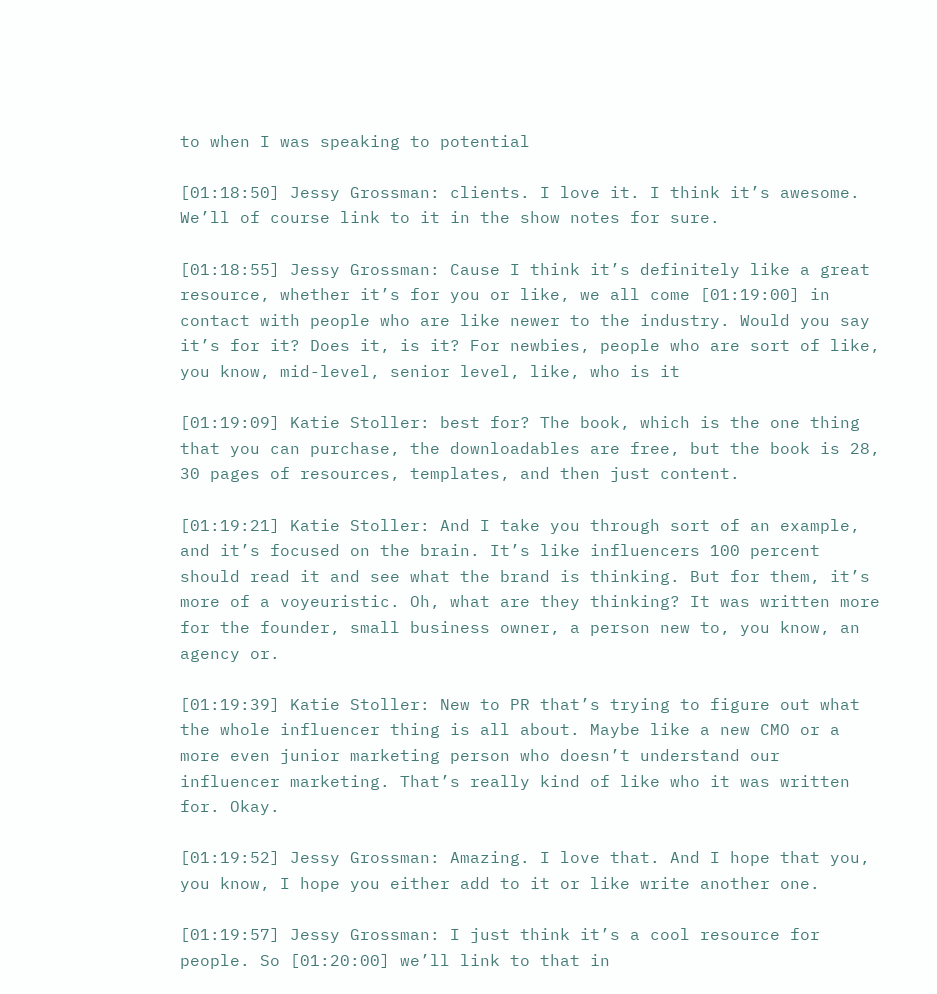to when I was speaking to potential

[01:18:50] Jessy Grossman: clients. I love it. I think it’s awesome. We’ll of course link to it in the show notes for sure.

[01:18:55] Jessy Grossman: Cause I think it’s definitely like a great resource, whether it’s for you or like, we all come [01:19:00] in contact with people who are like newer to the industry. Would you say it’s for it? Does it, is it? For newbies, people who are sort of like, you know, mid-level, senior level, like, who is it

[01:19:09] Katie Stoller: best for? The book, which is the one thing that you can purchase, the downloadables are free, but the book is 28, 30 pages of resources, templates, and then just content.

[01:19:21] Katie Stoller: And I take you through sort of an example, and it’s focused on the brain. It’s like influencers 100 percent should read it and see what the brand is thinking. But for them, it’s more of a voyeuristic. Oh, what are they thinking? It was written more for the founder, small business owner, a person new to, you know, an agency or.

[01:19:39] Katie Stoller: New to PR that’s trying to figure out what the whole influencer thing is all about. Maybe like a new CMO or a more even junior marketing person who doesn’t understand our influencer marketing. That’s really kind of like who it was written for. Okay.

[01:19:52] Jessy Grossman: Amazing. I love that. And I hope that you, you know, I hope you either add to it or like write another one.

[01:19:57] Jessy Grossman: I just think it’s a cool resource for people. So [01:20:00] we’ll link to that in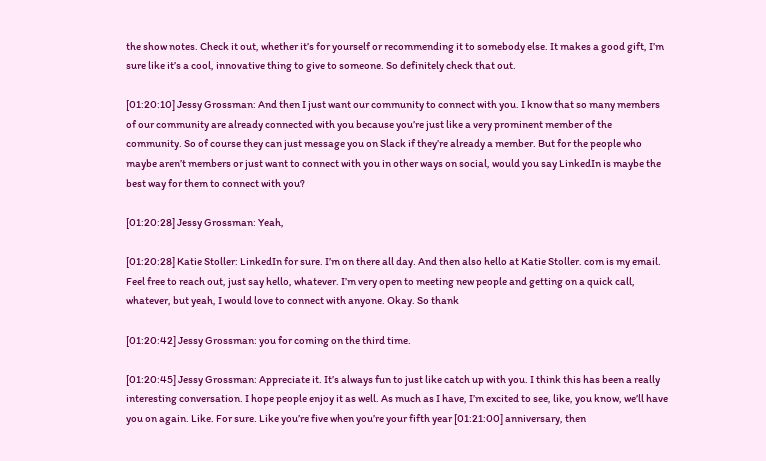the show notes. Check it out, whether it’s for yourself or recommending it to somebody else. It makes a good gift, I’m sure like it’s a cool, innovative thing to give to someone. So definitely check that out.

[01:20:10] Jessy Grossman: And then I just want our community to connect with you. I know that so many members of our community are already connected with you because you’re just like a very prominent member of the community. So of course they can just message you on Slack if they’re already a member. But for the people who maybe aren’t members or just want to connect with you in other ways on social, would you say LinkedIn is maybe the best way for them to connect with you?

[01:20:28] Jessy Grossman: Yeah,

[01:20:28] Katie Stoller: LinkedIn for sure. I’m on there all day. And then also hello at Katie Stoller. com is my email. Feel free to reach out, just say hello, whatever. I’m very open to meeting new people and getting on a quick call, whatever, but yeah, I would love to connect with anyone. Okay. So thank

[01:20:42] Jessy Grossman: you for coming on the third time.

[01:20:45] Jessy Grossman: Appreciate it. It’s always fun to just like catch up with you. I think this has been a really interesting conversation. I hope people enjoy it as well. As much as I have, I’m excited to see, like, you know, we’ll have you on again. Like. For sure. Like you’re five when you’re your fifth year [01:21:00] anniversary, then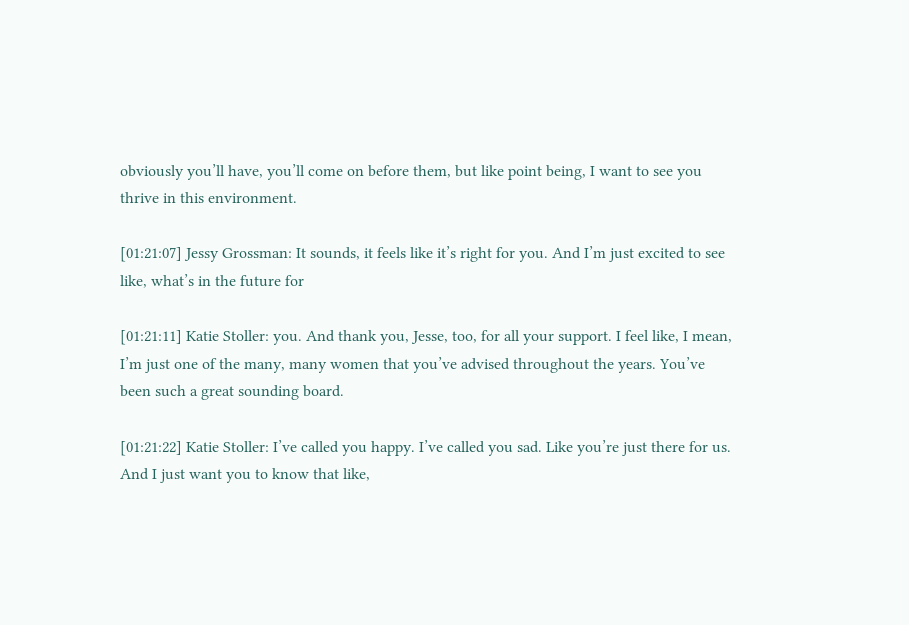obviously you’ll have, you’ll come on before them, but like point being, I want to see you thrive in this environment.

[01:21:07] Jessy Grossman: It sounds, it feels like it’s right for you. And I’m just excited to see like, what’s in the future for

[01:21:11] Katie Stoller: you. And thank you, Jesse, too, for all your support. I feel like, I mean, I’m just one of the many, many women that you’ve advised throughout the years. You’ve been such a great sounding board.

[01:21:22] Katie Stoller: I’ve called you happy. I’ve called you sad. Like you’re just there for us. And I just want you to know that like,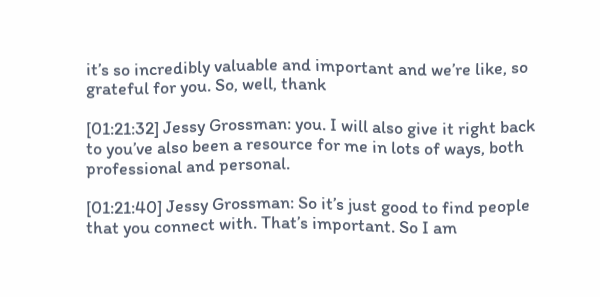it’s so incredibly valuable and important and we’re like, so grateful for you. So, well, thank

[01:21:32] Jessy Grossman: you. I will also give it right back to you’ve also been a resource for me in lots of ways, both professional and personal.

[01:21:40] Jessy Grossman: So it’s just good to find people that you connect with. That’s important. So I am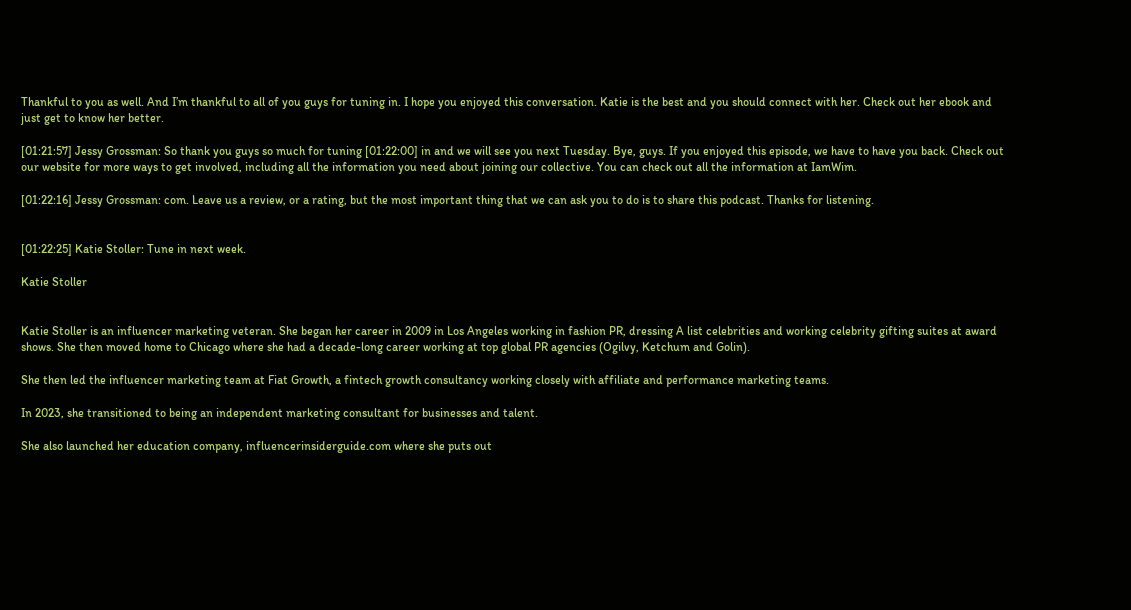Thankful to you as well. And I’m thankful to all of you guys for tuning in. I hope you enjoyed this conversation. Katie is the best and you should connect with her. Check out her ebook and just get to know her better.

[01:21:57] Jessy Grossman: So thank you guys so much for tuning [01:22:00] in and we will see you next Tuesday. Bye, guys. If you enjoyed this episode, we have to have you back. Check out our website for more ways to get involved, including all the information you need about joining our collective. You can check out all the information at IamWim.

[01:22:16] Jessy Grossman: com. Leave us a review, or a rating, but the most important thing that we can ask you to do is to share this podcast. Thanks for listening.


[01:22:25] Katie Stoller: Tune in next week.

Katie Stoller


Katie Stoller is an influencer marketing veteran. She began her career in 2009 in Los Angeles working in fashion PR, dressing A list celebrities and working celebrity gifting suites at award shows. She then moved home to Chicago where she had a decade-long career working at top global PR agencies (Ogilvy, Ketchum and Golin).

She then led the influencer marketing team at Fiat Growth, a fintech growth consultancy working closely with affiliate and performance marketing teams.

In 2023, she transitioned to being an independent marketing consultant for businesses and talent.

She also launched her education company, influencerinsiderguide.com where she puts out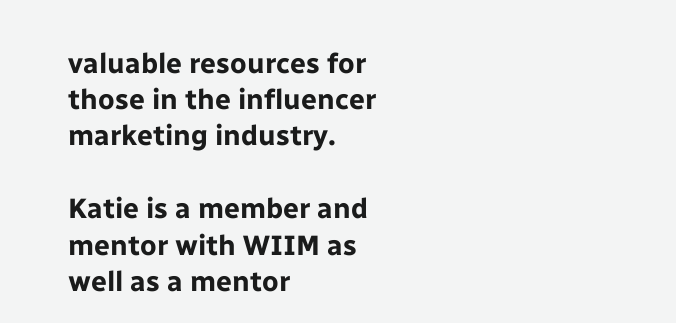valuable resources for those in the influencer marketing industry.

Katie is a member and mentor with WIIM as well as a mentor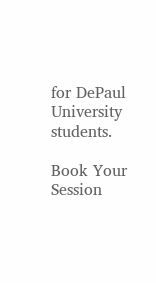for DePaul University students.

Book Your Session